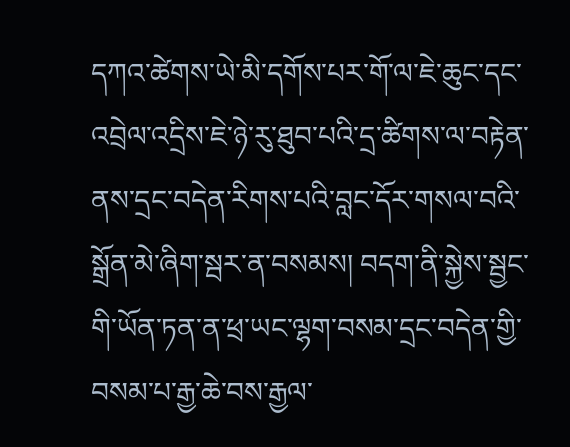དཀའ་ཚེགས་ཡེ་མི་དགོས་པར་གོ་ལ་ཇེ་ཆུང་དང་འབྲེལ་འདྲིས་ཇེ་ཉེ་རུ་ཐུབ་པའི་དྲ་ཚིགས་ལ་བརྟེན་ནས་དྲང་བདེན་རིགས་པའི་བླང་དོར་གསལ་བའི་སྒྲོན་མེ་ཞིག་སྦར་ན་བསམས། བདག་ནི་སྐྱེས་སྦྱང་གི་ཡོན་ཏན་ན་ཕྲ་ཡང་ལྷག་བསམ་དྲང་བདེན་གྱི་བསམ་པ་རྒྱ་ཆེ་བས་རྒྱལ་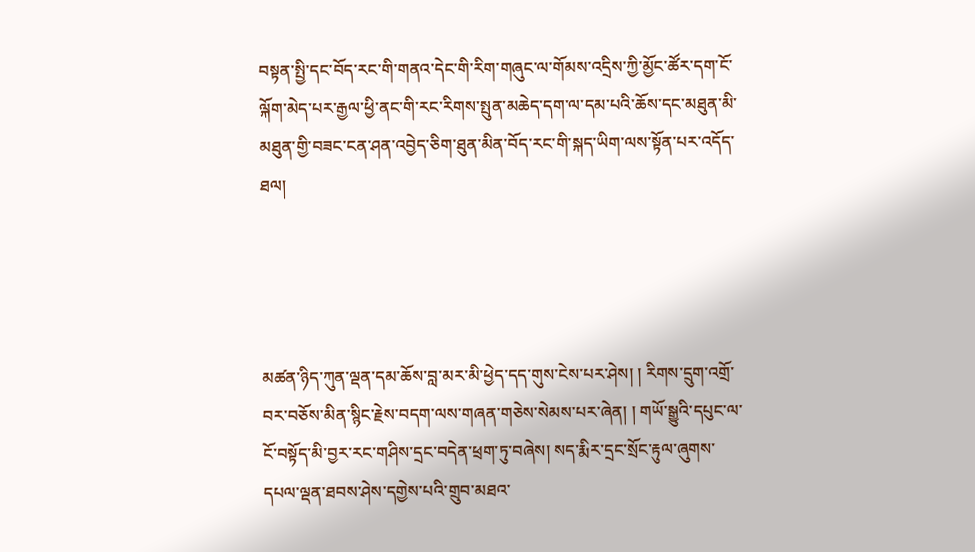བསྟན་སྤྱི་དང་བོད་རང་གི་གནའ་དེང་གི་རིག་གཞུང་ལ་གོམས་འདྲིས་ཀྱི་མྱོང་ཚོར་དག་ངོ་ལྐོག་མེད་པར་རྒྱལ་ཕྱི་ནང་གི་རང་རིགས་སྤུན་མཆེད་དག་ལ་དམ་པའི་ཆོས་དང་མཐུན་མི་མཐུན་གྱི་བཟང་ངན་ཤན་འབྱེད་ཅིག་ཐུན་མིན་བོད་རང་གི་སྐད་ཡིག་ལས་སྟོན་པར་འདོད་ཐལ།




མཚན་ཉིད་ཀུན་ལྡན་དམ་ཆོས་བླ་མར་མི་ཕྱེད་དད་གུས་ངེས་པར་ཤེས། ། རིགས་དྲུག་འགྲོ་བར་བཅོས་མིན་སྙིང་རྗེས་བདག་ལས་གཞན་གཅེས་སེམས་པར་ཞེན། ། གཡོ་སྒྱུའི་དཔུང་ལ་ངོ་བསྟོད་མི་བྱར་རང་གཤིས་དྲང་བདེན་ཕྲག་ཏུ་བཞེས། སད་རྨིར་དྲང་སྲོང་རྟུལ་ཞུགས་དཔལ་ལྡན་ཐབས་ཤེས་དགྱེས་པའི་གྲུབ་མཐའ་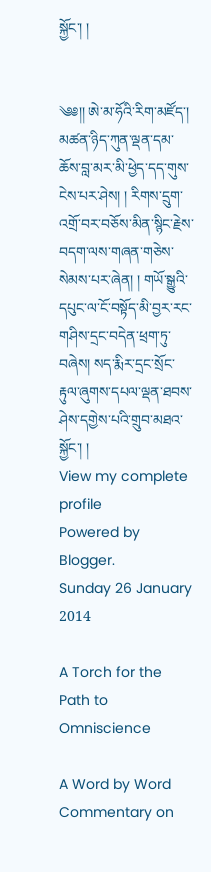སྐྱོང་། །


༄༅།། ཨེ་མ་ཧོའི་རིག་མཛོད་།
མཚན་ཉིད་ཀུན་ལྡན་དམ་ཆོས་བླ་མར་མི་ཕྱེད་དད་གུས་ངེས་པར་ཤེས། ། རིགས་དྲུག་འགྲོ་བར་བཅོས་མིན་སྙིང་རྗེས་བདག་ལས་གཞན་གཅེས་སེམས་པར་ཞེན། ། གཡོ་སྒྱུའི་དཔུང་ལ་ངོ་བསྟོད་མི་བྱར་རང་གཤིས་དྲང་བདེན་ཕྲག་ཏུ་བཞེས། སད་རྨིར་དྲང་སྲོང་རྟུལ་ཞུགས་དཔལ་ལྡན་ཐབས་ཤེས་དགྱེས་པའི་གྲུབ་མཐའ་སྐྱོང་། །
View my complete profile
Powered by Blogger.
Sunday 26 January 2014

A Torch for the Path to Omniscience

A Word by Word Commentary on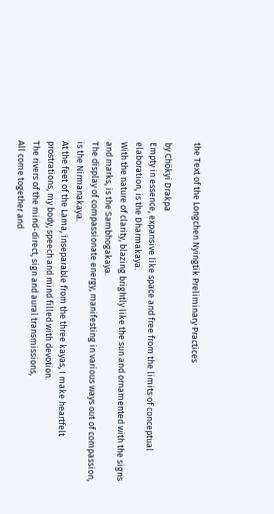the Text of the Longchen Nyingtik Preliminary Practices

by Chökyi Drakpa
Empty in essence, expansive like space and free from the limits of conceptual elaboration, is the Dharmakaya.
With the nature of clarity, blazing brightly like the sun and ornamented with the signs and marks, is the Sambhogakaya.
The display of compassionate energy, manifesting in various ways out of compassion, is the Nirmanakaya.
At the feet of the Lama, inseparable from the three kayas, I make heartfelt prostrations, my body, speech and mind filled with devotion.
The rivers of the mind-direct, sign and aural transmissions,
All come together and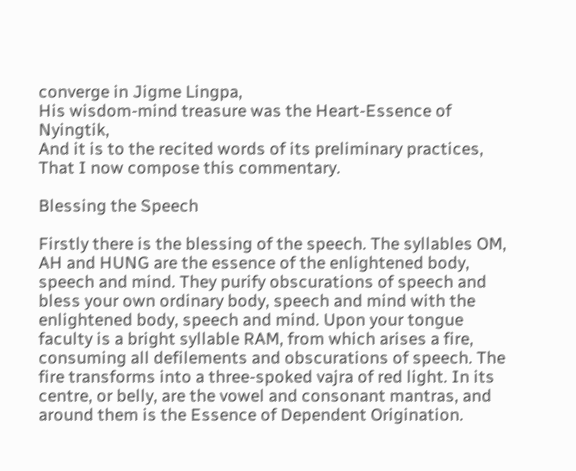converge in Jigme Lingpa,
His wisdom-mind treasure was the Heart-Essence of Nyingtik,
And it is to the recited words of its preliminary practices,
That I now compose this commentary.

Blessing the Speech

Firstly there is the blessing of the speech. The syllables OM, AH and HUNG are the essence of the enlightened body, speech and mind. They purify obscurations of speech and bless your own ordinary body, speech and mind with the enlightened body, speech and mind. Upon your tongue faculty is a bright syllable RAM, from which arises a fire, consuming all defilements and obscurations of speech. The fire transforms into a three-spoked vajra of red light. In its centre, or belly, are the vowel and consonant mantras, and around them is the Essence of Dependent Origination.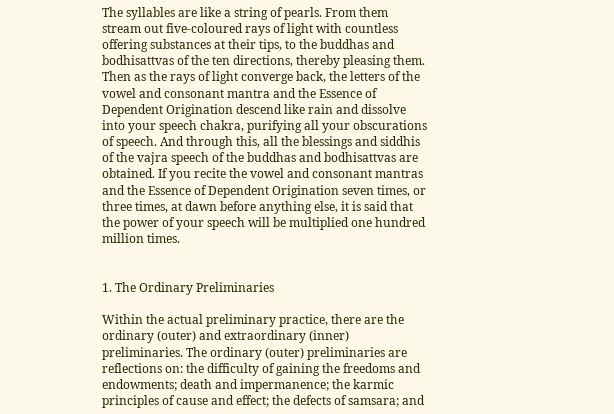The syllables are like a string of pearls. From them stream out five-coloured rays of light with countless offering substances at their tips, to the buddhas and bodhisattvas of the ten directions, thereby pleasing them. Then as the rays of light converge back, the letters of the vowel and consonant mantra and the Essence of Dependent Origination descend like rain and dissolve into your speech chakra, purifying all your obscurations of speech. And through this, all the blessings and siddhis of the vajra speech of the buddhas and bodhisattvas are obtained. If you recite the vowel and consonant mantras and the Essence of Dependent Origination seven times, or three times, at dawn before anything else, it is said that the power of your speech will be multiplied one hundred million times.


1. The Ordinary Preliminaries

Within the actual preliminary practice, there are the ordinary (outer) and extraordinary (inner) preliminaries. The ordinary (outer) preliminaries are reflections on: the difficulty of gaining the freedoms and endowments; death and impermanence; the karmic principles of cause and effect; the defects of samsara; and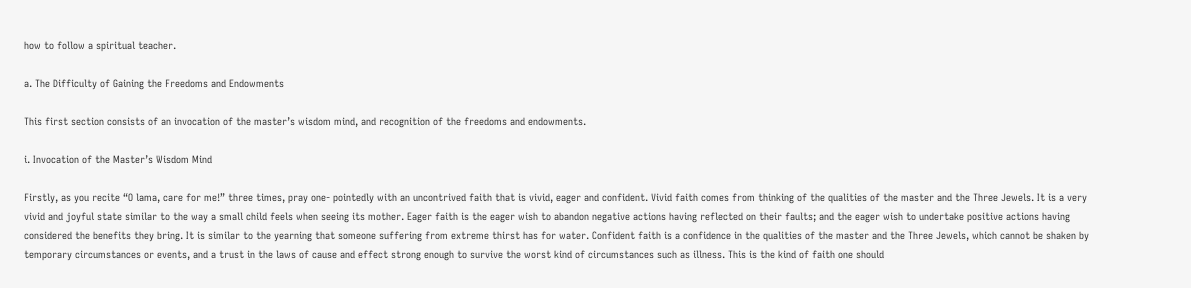how to follow a spiritual teacher.

a. The Difficulty of Gaining the Freedoms and Endowments

This first section consists of an invocation of the master’s wisdom mind, and recognition of the freedoms and endowments.

i. Invocation of the Master’s Wisdom Mind

Firstly, as you recite “O lama, care for me!” three times, pray one- pointedly with an uncontrived faith that is vivid, eager and confident. Vivid faith comes from thinking of the qualities of the master and the Three Jewels. It is a very vivid and joyful state similar to the way a small child feels when seeing its mother. Eager faith is the eager wish to abandon negative actions having reflected on their faults; and the eager wish to undertake positive actions having considered the benefits they bring. It is similar to the yearning that someone suffering from extreme thirst has for water. Confident faith is a confidence in the qualities of the master and the Three Jewels, which cannot be shaken by temporary circumstances or events, and a trust in the laws of cause and effect strong enough to survive the worst kind of circumstances such as illness. This is the kind of faith one should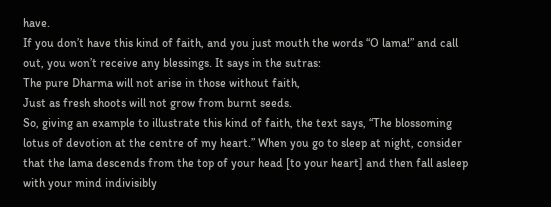have.
If you don’t have this kind of faith, and you just mouth the words “O lama!” and call out, you won’t receive any blessings. It says in the sutras:
The pure Dharma will not arise in those without faith,
Just as fresh shoots will not grow from burnt seeds.
So, giving an example to illustrate this kind of faith, the text says, “The blossoming lotus of devotion at the centre of my heart.” When you go to sleep at night, consider that the lama descends from the top of your head [to your heart] and then fall asleep with your mind indivisibly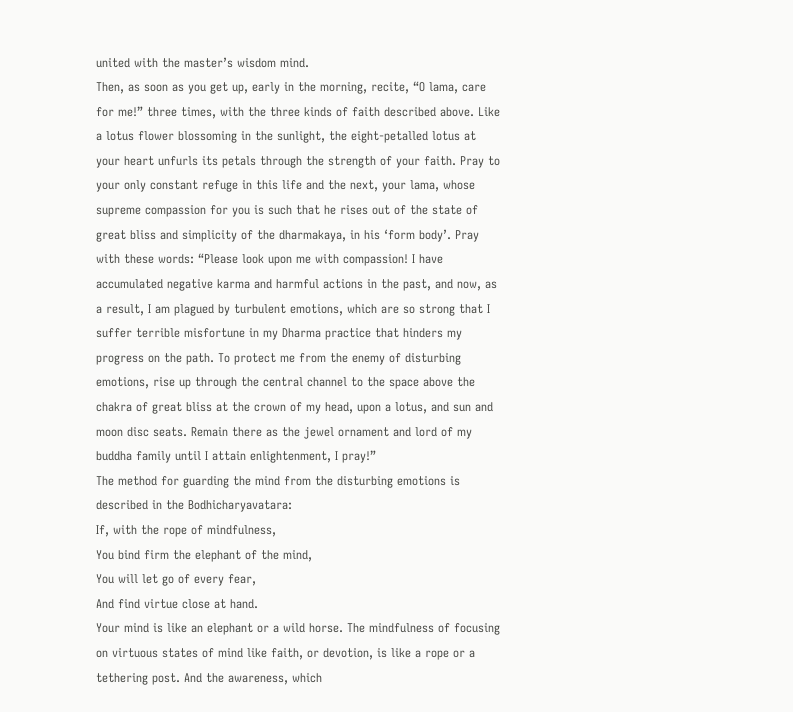united with the master’s wisdom mind.
Then, as soon as you get up, early in the morning, recite, “O lama, care for me!” three times, with the three kinds of faith described above. Like a lotus flower blossoming in the sunlight, the eight-petalled lotus at your heart unfurls its petals through the strength of your faith. Pray to your only constant refuge in this life and the next, your lama, whose supreme compassion for you is such that he rises out of the state of great bliss and simplicity of the dharmakaya, in his ‘form body’. Pray with these words: “Please look upon me with compassion! I have accumulated negative karma and harmful actions in the past, and now, as a result, I am plagued by turbulent emotions, which are so strong that I suffer terrible misfortune in my Dharma practice that hinders my progress on the path. To protect me from the enemy of disturbing emotions, rise up through the central channel to the space above the chakra of great bliss at the crown of my head, upon a lotus, and sun and moon disc seats. Remain there as the jewel ornament and lord of my buddha family until I attain enlightenment, I pray!”
The method for guarding the mind from the disturbing emotions is described in the Bodhicharyavatara:
If, with the rope of mindfulness,
You bind firm the elephant of the mind,
You will let go of every fear,
And find virtue close at hand.
Your mind is like an elephant or a wild horse. The mindfulness of focusing on virtuous states of mind like faith, or devotion, is like a rope or a tethering post. And the awareness, which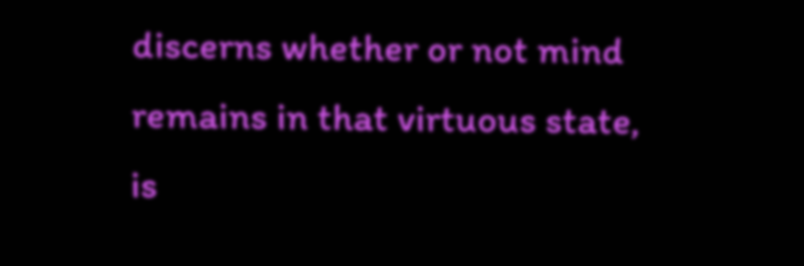discerns whether or not mind remains in that virtuous state, is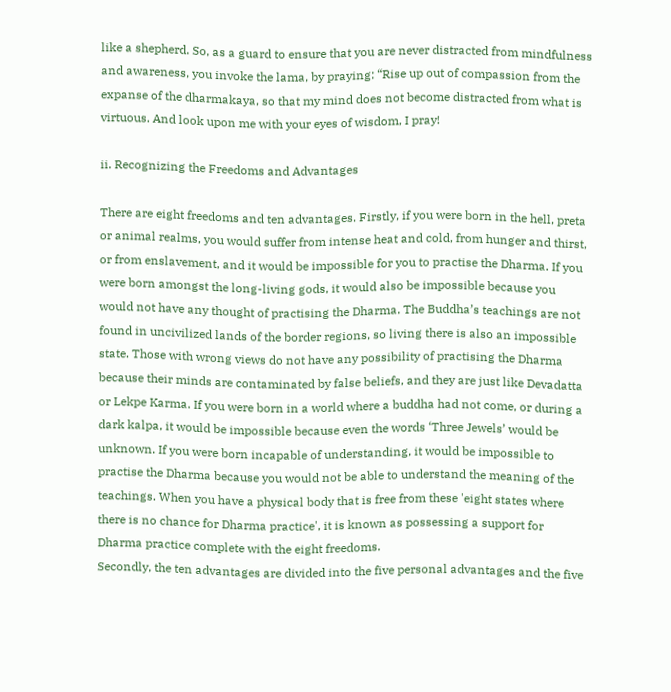like a shepherd. So, as a guard to ensure that you are never distracted from mindfulness and awareness, you invoke the lama, by praying: “Rise up out of compassion from the expanse of the dharmakaya, so that my mind does not become distracted from what is virtuous. And look upon me with your eyes of wisdom, I pray!

ii. Recognizing the Freedoms and Advantages

There are eight freedoms and ten advantages. Firstly, if you were born in the hell, preta or animal realms, you would suffer from intense heat and cold, from hunger and thirst, or from enslavement, and it would be impossible for you to practise the Dharma. If you were born amongst the long-living gods, it would also be impossible because you would not have any thought of practising the Dharma. The Buddha’s teachings are not found in uncivilized lands of the border regions, so living there is also an impossible state. Those with wrong views do not have any possibility of practising the Dharma because their minds are contaminated by false beliefs, and they are just like Devadatta or Lekpe Karma. If you were born in a world where a buddha had not come, or during a dark kalpa, it would be impossible because even the words ‘Three Jewels’ would be unknown. If you were born incapable of understanding, it would be impossible to practise the Dharma because you would not be able to understand the meaning of the teachings. When you have a physical body that is free from these 'eight states where there is no chance for Dharma practice', it is known as possessing a support for Dharma practice complete with the eight freedoms.
Secondly, the ten advantages are divided into the five personal advantages and the five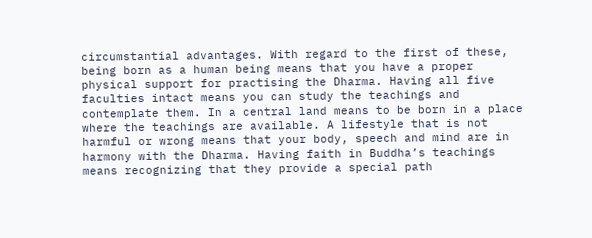circumstantial advantages. With regard to the first of these, being born as a human being means that you have a proper physical support for practising the Dharma. Having all five faculties intact means you can study the teachings and contemplate them. In a central land means to be born in a place where the teachings are available. A lifestyle that is not harmful or wrong means that your body, speech and mind are in harmony with the Dharma. Having faith in Buddha’s teachings means recognizing that they provide a special path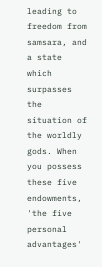leading to freedom from samsara, and a state which surpasses the situation of the worldly gods. When you possess these five endowments, 'the five personal advantages'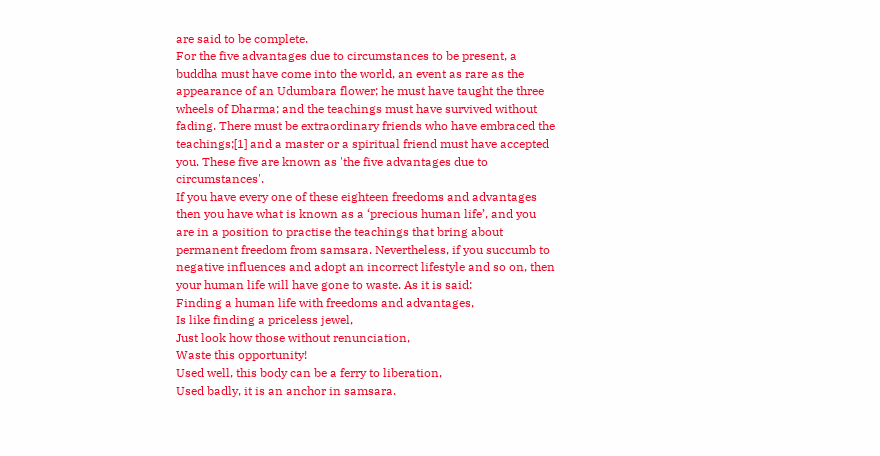are said to be complete.
For the five advantages due to circumstances to be present, a buddha must have come into the world, an event as rare as the appearance of an Udumbara flower; he must have taught the three wheels of Dharma; and the teachings must have survived without fading. There must be extraordinary friends who have embraced the teachings;[1] and a master or a spiritual friend must have accepted you. These five are known as 'the five advantages due to circumstances'.
If you have every one of these eighteen freedoms and advantages then you have what is known as a ‘precious human life’, and you are in a position to practise the teachings that bring about permanent freedom from samsara. Nevertheless, if you succumb to negative influences and adopt an incorrect lifestyle and so on, then your human life will have gone to waste. As it is said:
Finding a human life with freedoms and advantages,
Is like finding a priceless jewel,
Just look how those without renunciation,
Waste this opportunity!
Used well, this body can be a ferry to liberation,
Used badly, it is an anchor in samsara.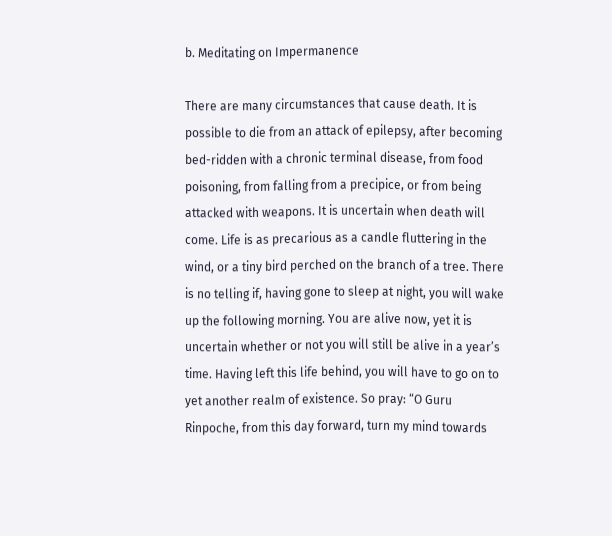b. Meditating on Impermanence

There are many circumstances that cause death. It is possible to die from an attack of epilepsy, after becoming bed-ridden with a chronic terminal disease, from food poisoning, from falling from a precipice, or from being attacked with weapons. It is uncertain when death will come. Life is as precarious as a candle fluttering in the wind, or a tiny bird perched on the branch of a tree. There is no telling if, having gone to sleep at night, you will wake up the following morning. You are alive now, yet it is uncertain whether or not you will still be alive in a year’s time. Having left this life behind, you will have to go on to yet another realm of existence. So pray: “O Guru Rinpoche, from this day forward, turn my mind towards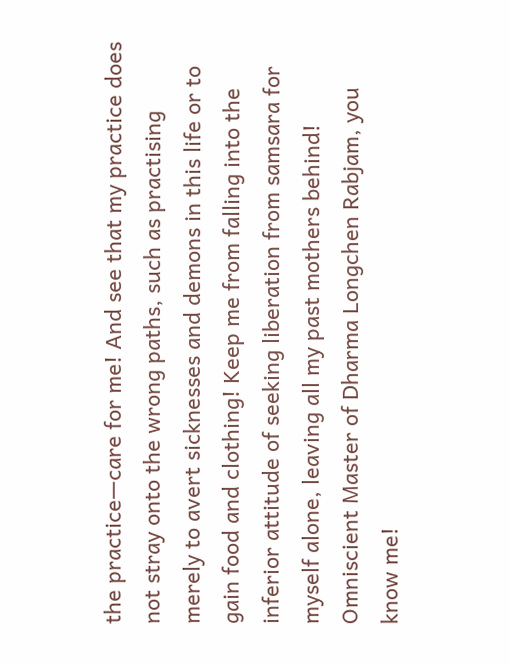the practice—care for me! And see that my practice does not stray onto the wrong paths, such as practising merely to avert sicknesses and demons in this life or to gain food and clothing! Keep me from falling into the inferior attitude of seeking liberation from samsara for myself alone, leaving all my past mothers behind! Omniscient Master of Dharma Longchen Rabjam, you know me!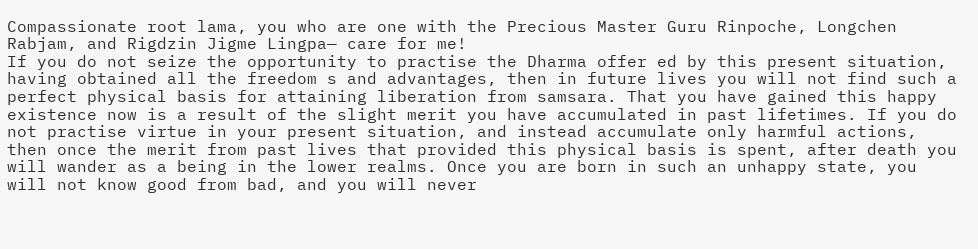Compassionate root lama, you who are one with the Precious Master Guru Rinpoche, Longchen Rabjam, and Rigdzin Jigme Lingpa— care for me!
If you do not seize the opportunity to practise the Dharma offer ed by this present situation, having obtained all the freedom s and advantages, then in future lives you will not find such a perfect physical basis for attaining liberation from samsara. That you have gained this happy existence now is a result of the slight merit you have accumulated in past lifetimes. If you do not practise virtue in your present situation, and instead accumulate only harmful actions, then once the merit from past lives that provided this physical basis is spent, after death you will wander as a being in the lower realms. Once you are born in such an unhappy state, you will not know good from bad, and you will never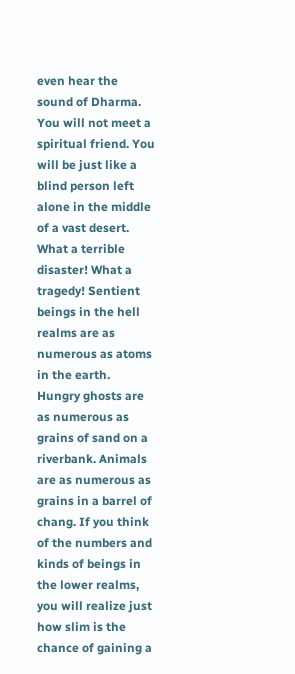even hear the sound of Dharma. You will not meet a spiritual friend. You will be just like a blind person left alone in the middle of a vast desert. What a terrible disaster! What a tragedy! Sentient beings in the hell realms are as numerous as atoms in the earth. Hungry ghosts are as numerous as grains of sand on a riverbank. Animals are as numerous as grains in a barrel of chang. If you think of the numbers and kinds of beings in the lower realms, you will realize just how slim is the chance of gaining a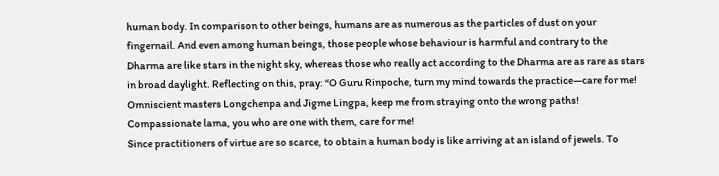human body. In comparison to other beings, humans are as numerous as the particles of dust on your fingernail. And even among human beings, those people whose behaviour is harmful and contrary to the Dharma are like stars in the night sky, whereas those who really act according to the Dharma are as rare as stars in broad daylight. Reflecting on this, pray: “O Guru Rinpoche, turn my mind towards the practice—care for me! Omniscient masters Longchenpa and Jigme Lingpa, keep me from straying onto the wrong paths! Compassionate lama, you who are one with them, care for me!
Since practitioners of virtue are so scarce, to obtain a human body is like arriving at an island of jewels. To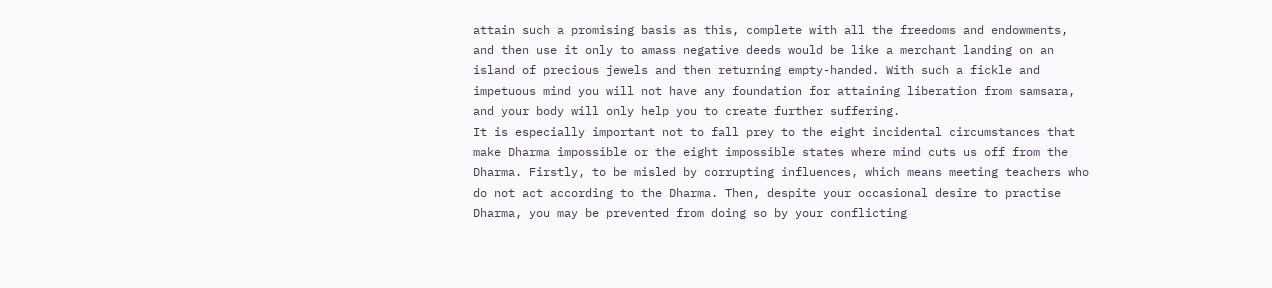attain such a promising basis as this, complete with all the freedoms and endowments, and then use it only to amass negative deeds would be like a merchant landing on an island of precious jewels and then returning empty-handed. With such a fickle and impetuous mind you will not have any foundation for attaining liberation from samsara, and your body will only help you to create further suffering.
It is especially important not to fall prey to the eight incidental circumstances that make Dharma impossible or the eight impossible states where mind cuts us off from the Dharma. Firstly, to be misled by corrupting influences, which means meeting teachers who do not act according to the Dharma. Then, despite your occasional desire to practise Dharma, you may be prevented from doing so by your conflicting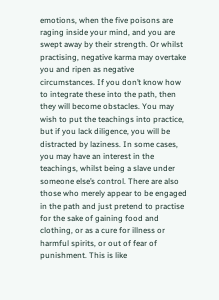emotions, when the five poisons are raging inside your mind, and you are swept away by their strength. Or whilst practising, negative karma may overtake you and ripen as negative circumstances. If you don’t know how to integrate these into the path, then they will become obstacles. You may wish to put the teachings into practice, but if you lack diligence, you will be distracted by laziness. In some cases, you may have an interest in the teachings, whilst being a slave under someone else’s control. There are also those who merely appear to be engaged in the path and just pretend to practise for the sake of gaining food and clothing, or as a cure for illness or harmful spirits, or out of fear of punishment. This is like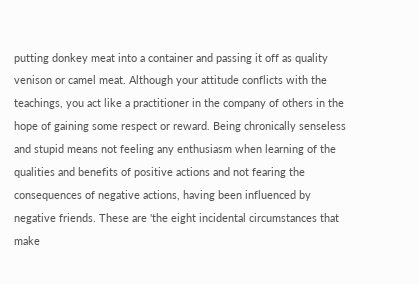putting donkey meat into a container and passing it off as quality venison or camel meat. Although your attitude conflicts with the teachings, you act like a practitioner in the company of others in the hope of gaining some respect or reward. Being chronically senseless and stupid means not feeling any enthusiasm when learning of the qualities and benefits of positive actions and not fearing the consequences of negative actions, having been influenced by negative friends. These are 'the eight incidental circumstances that make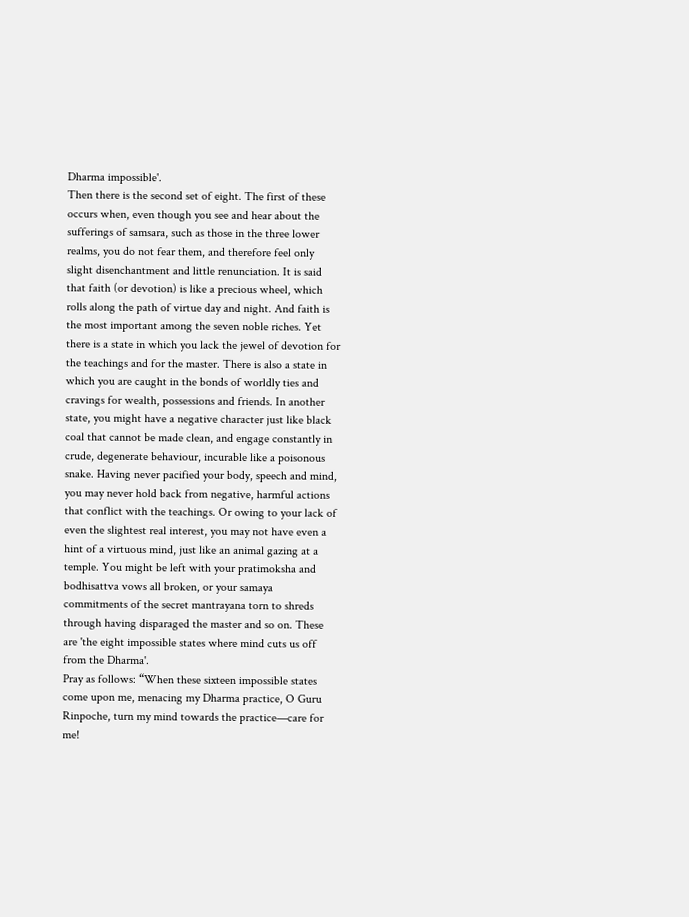Dharma impossible'.
Then there is the second set of eight. The first of these occurs when, even though you see and hear about the sufferings of samsara, such as those in the three lower realms, you do not fear them, and therefore feel only slight disenchantment and little renunciation. It is said that faith (or devotion) is like a precious wheel, which rolls along the path of virtue day and night. And faith is the most important among the seven noble riches. Yet there is a state in which you lack the jewel of devotion for the teachings and for the master. There is also a state in which you are caught in the bonds of worldly ties and cravings for wealth, possessions and friends. In another state, you might have a negative character just like black coal that cannot be made clean, and engage constantly in crude, degenerate behaviour, incurable like a poisonous snake. Having never pacified your body, speech and mind, you may never hold back from negative, harmful actions that conflict with the teachings. Or owing to your lack of even the slightest real interest, you may not have even a hint of a virtuous mind, just like an animal gazing at a temple. You might be left with your pratimoksha and bodhisattva vows all broken, or your samaya commitments of the secret mantrayana torn to shreds through having disparaged the master and so on. These are 'the eight impossible states where mind cuts us off from the Dharma'.
Pray as follows: “When these sixteen impossible states come upon me, menacing my Dharma practice, O Guru Rinpoche, turn my mind towards the practice—care for me!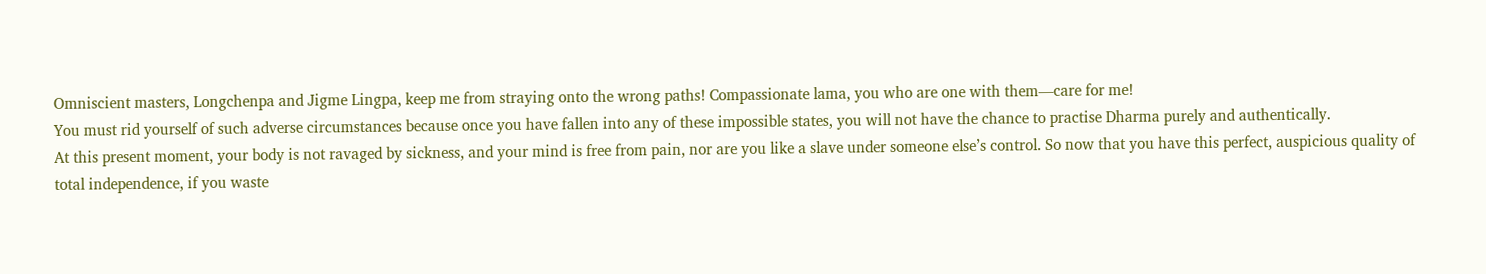Omniscient masters, Longchenpa and Jigme Lingpa, keep me from straying onto the wrong paths! Compassionate lama, you who are one with them—care for me!
You must rid yourself of such adverse circumstances because once you have fallen into any of these impossible states, you will not have the chance to practise Dharma purely and authentically.
At this present moment, your body is not ravaged by sickness, and your mind is free from pain, nor are you like a slave under someone else’s control. So now that you have this perfect, auspicious quality of total independence, if you waste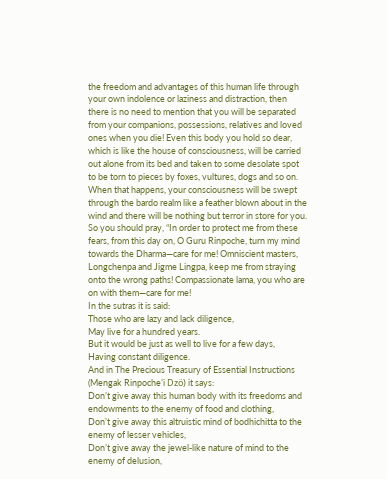the freedom and advantages of this human life through your own indolence or laziness and distraction, then there is no need to mention that you will be separated from your companions, possessions, relatives and loved ones when you die! Even this body you hold so dear, which is like the house of consciousness, will be carried out alone from its bed and taken to some desolate spot to be torn to pieces by foxes, vultures, dogs and so on. When that happens, your consciousness will be swept through the bardo realm like a feather blown about in the wind and there will be nothing but terror in store for you. So you should pray, “In order to protect me from these fears, from this day on, O Guru Rinpoche, turn my mind towards the Dharma—care for me! Omniscient masters, Longchenpa and Jigme Lingpa, keep me from straying onto the wrong paths! Compassionate lama, you who are on with them—care for me!
In the sutras it is said:
Those who are lazy and lack diligence,
May live for a hundred years.
But it would be just as well to live for a few days,
Having constant diligence.
And in The Precious Treasury of Essential Instructions (Mengak Rinpoche’i Dzö) it says:
Don’t give away this human body with its freedoms and endowments to the enemy of food and clothing,
Don’t give away this altruistic mind of bodhichitta to the enemy of lesser vehicles,
Don’t give away the jewel-like nature of mind to the enemy of delusion,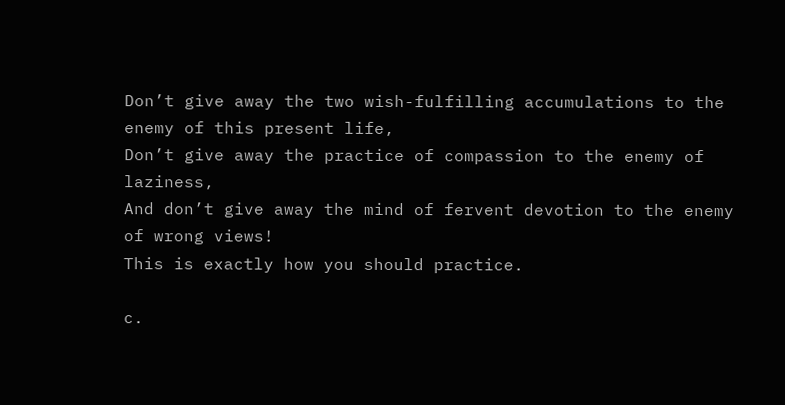Don’t give away the two wish-fulfilling accumulations to the enemy of this present life,
Don’t give away the practice of compassion to the enemy of laziness,
And don’t give away the mind of fervent devotion to the enemy of wrong views!
This is exactly how you should practice.

c.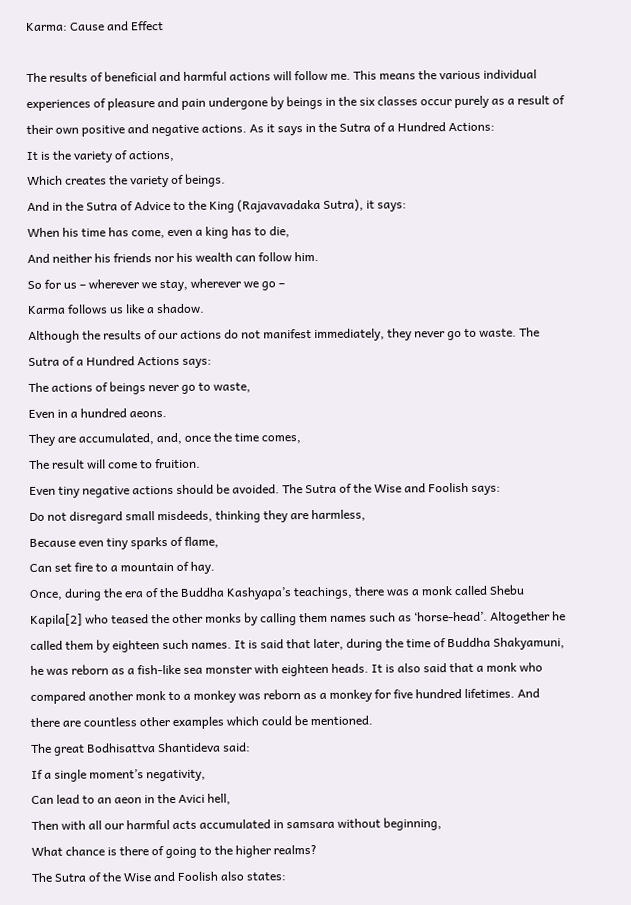Karma: Cause and Effect

The results of beneficial and harmful actions will follow me. This means the various individual experiences of pleasure and pain undergone by beings in the six classes occur purely as a result of their own positive and negative actions. As it says in the Sutra of a Hundred Actions:
It is the variety of actions,
Which creates the variety of beings.
And in the Sutra of Advice to the King (Rajavavadaka Sutra), it says:
When his time has come, even a king has to die,
And neither his friends nor his wealth can follow him.
So for us – wherever we stay, wherever we go –
Karma follows us like a shadow.
Although the results of our actions do not manifest immediately, they never go to waste. The Sutra of a Hundred Actions says:
The actions of beings never go to waste,
Even in a hundred aeons.
They are accumulated, and, once the time comes,
The result will come to fruition.
Even tiny negative actions should be avoided. The Sutra of the Wise and Foolish says:
Do not disregard small misdeeds, thinking they are harmless,
Because even tiny sparks of flame,
Can set fire to a mountain of hay.
Once, during the era of the Buddha Kashyapa’s teachings, there was a monk called Shebu Kapila[2] who teased the other monks by calling them names such as ‘horse-head’. Altogether he called them by eighteen such names. It is said that later, during the time of Buddha Shakyamuni, he was reborn as a fish-like sea monster with eighteen heads. It is also said that a monk who compared another monk to a monkey was reborn as a monkey for five hundred lifetimes. And there are countless other examples which could be mentioned.
The great Bodhisattva Shantideva said:
If a single moment’s negativity,
Can lead to an aeon in the Avici hell,
Then with all our harmful acts accumulated in samsara without beginning,
What chance is there of going to the higher realms?
The Sutra of the Wise and Foolish also states: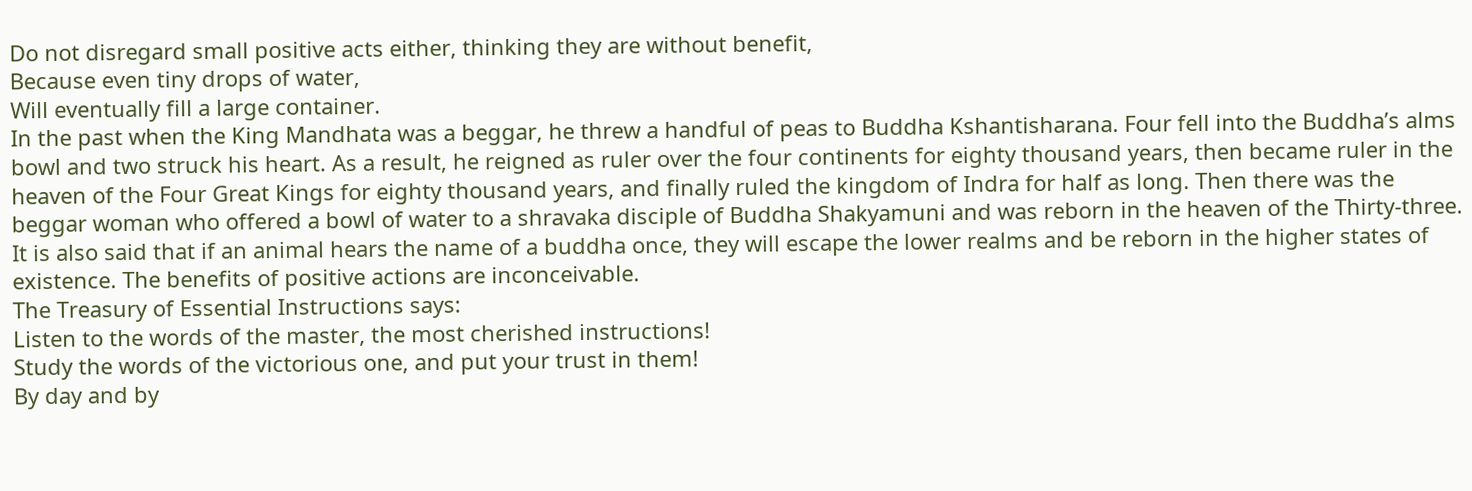Do not disregard small positive acts either, thinking they are without benefit,
Because even tiny drops of water,
Will eventually fill a large container.
In the past when the King Mandhata was a beggar, he threw a handful of peas to Buddha Kshantisharana. Four fell into the Buddha’s alms bowl and two struck his heart. As a result, he reigned as ruler over the four continents for eighty thousand years, then became ruler in the heaven of the Four Great Kings for eighty thousand years, and finally ruled the kingdom of Indra for half as long. Then there was the beggar woman who offered a bowl of water to a shravaka disciple of Buddha Shakyamuni and was reborn in the heaven of the Thirty-three. It is also said that if an animal hears the name of a buddha once, they will escape the lower realms and be reborn in the higher states of existence. The benefits of positive actions are inconceivable.
The Treasury of Essential Instructions says:
Listen to the words of the master, the most cherished instructions!
Study the words of the victorious one, and put your trust in them!
By day and by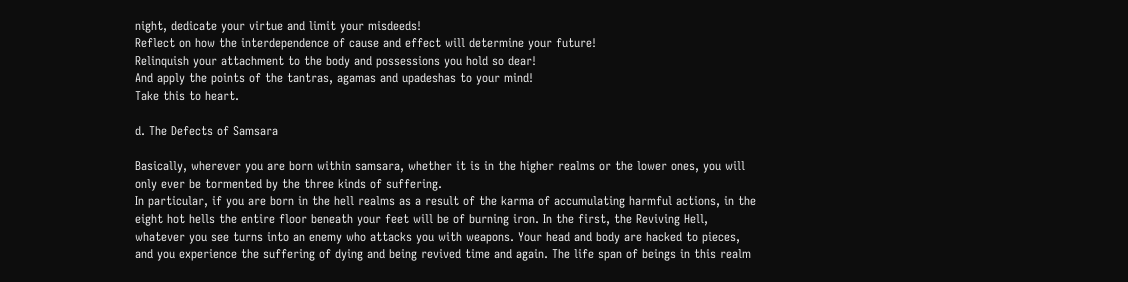night, dedicate your virtue and limit your misdeeds!
Reflect on how the interdependence of cause and effect will determine your future!
Relinquish your attachment to the body and possessions you hold so dear!
And apply the points of the tantras, agamas and upadeshas to your mind!
Take this to heart.

d. The Defects of Samsara

Basically, wherever you are born within samsara, whether it is in the higher realms or the lower ones, you will only ever be tormented by the three kinds of suffering.
In particular, if you are born in the hell realms as a result of the karma of accumulating harmful actions, in the eight hot hells the entire floor beneath your feet will be of burning iron. In the first, the Reviving Hell, whatever you see turns into an enemy who attacks you with weapons. Your head and body are hacked to pieces, and you experience the suffering of dying and being revived time and again. The life span of beings in this realm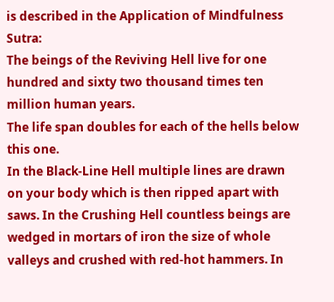is described in the Application of Mindfulness Sutra:
The beings of the Reviving Hell live for one hundred and sixty two thousand times ten million human years.
The life span doubles for each of the hells below this one.
In the Black-Line Hell multiple lines are drawn on your body which is then ripped apart with saws. In the Crushing Hell countless beings are wedged in mortars of iron the size of whole valleys and crushed with red-hot hammers. In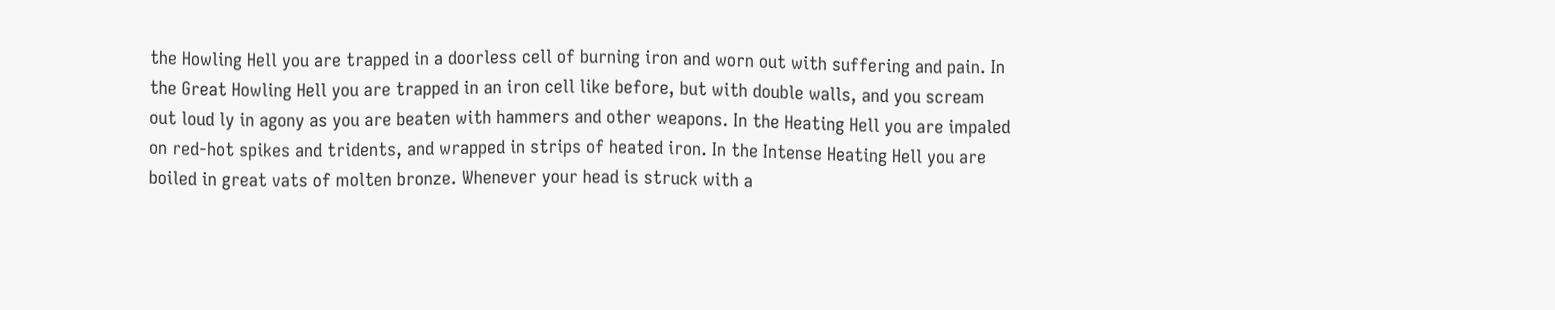the Howling Hell you are trapped in a doorless cell of burning iron and worn out with suffering and pain. In the Great Howling Hell you are trapped in an iron cell like before, but with double walls, and you scream out loud ly in agony as you are beaten with hammers and other weapons. In the Heating Hell you are impaled on red-hot spikes and tridents, and wrapped in strips of heated iron. In the Intense Heating Hell you are boiled in great vats of molten bronze. Whenever your head is struck with a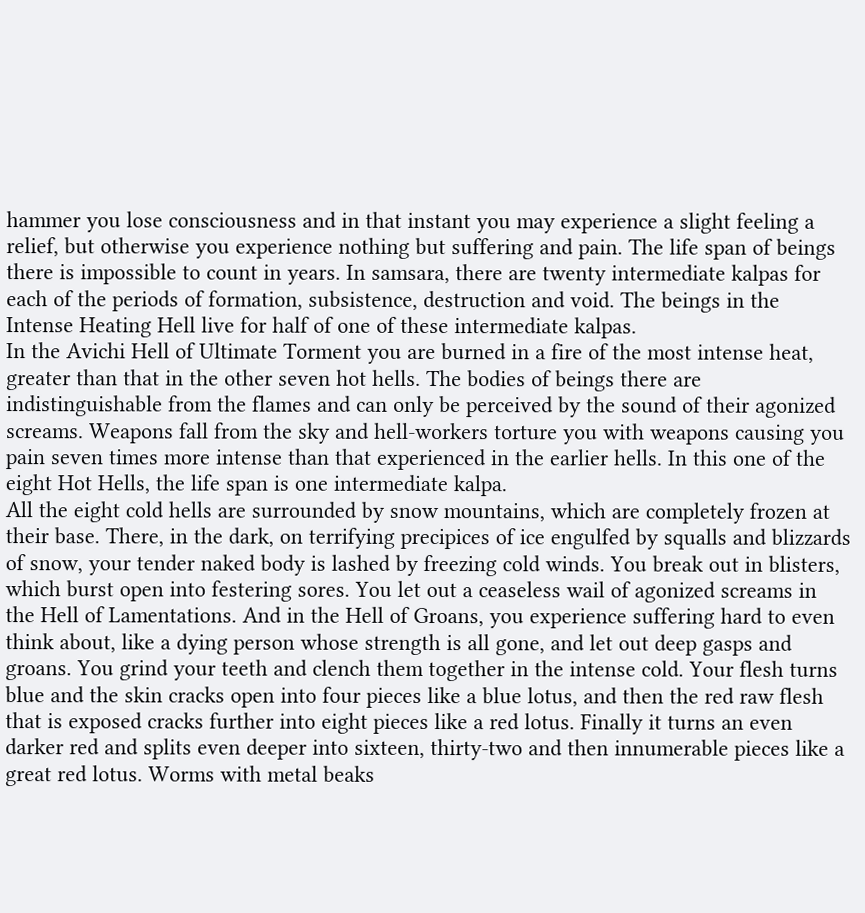hammer you lose consciousness and in that instant you may experience a slight feeling a relief, but otherwise you experience nothing but suffering and pain. The life span of beings there is impossible to count in years. In samsara, there are twenty intermediate kalpas for each of the periods of formation, subsistence, destruction and void. The beings in the Intense Heating Hell live for half of one of these intermediate kalpas.
In the Avichi Hell of Ultimate Torment you are burned in a fire of the most intense heat, greater than that in the other seven hot hells. The bodies of beings there are indistinguishable from the flames and can only be perceived by the sound of their agonized screams. Weapons fall from the sky and hell-workers torture you with weapons causing you pain seven times more intense than that experienced in the earlier hells. In this one of the eight Hot Hells, the life span is one intermediate kalpa.
All the eight cold hells are surrounded by snow mountains, which are completely frozen at their base. There, in the dark, on terrifying precipices of ice engulfed by squalls and blizzards of snow, your tender naked body is lashed by freezing cold winds. You break out in blisters, which burst open into festering sores. You let out a ceaseless wail of agonized screams in the Hell of Lamentations. And in the Hell of Groans, you experience suffering hard to even think about, like a dying person whose strength is all gone, and let out deep gasps and groans. You grind your teeth and clench them together in the intense cold. Your flesh turns blue and the skin cracks open into four pieces like a blue lotus, and then the red raw flesh that is exposed cracks further into eight pieces like a red lotus. Finally it turns an even darker red and splits even deeper into sixteen, thirty-two and then innumerable pieces like a great red lotus. Worms with metal beaks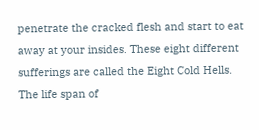penetrate the cracked flesh and start to eat away at your insides. These eight different sufferings are called the Eight Cold Hells.
The life span of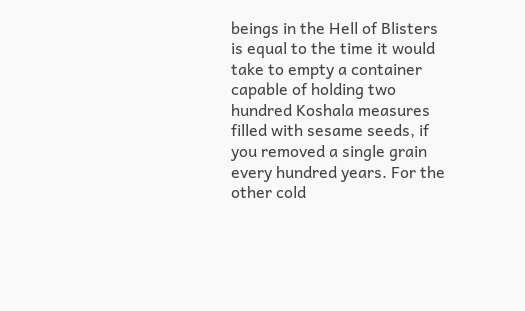beings in the Hell of Blisters is equal to the time it would take to empty a container capable of holding two hundred Koshala measures filled with sesame seeds, if you removed a single grain every hundred years. For the other cold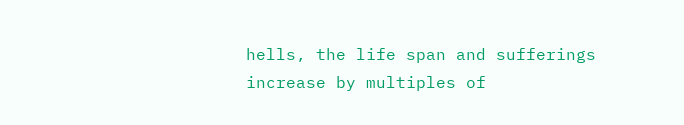hells, the life span and sufferings increase by multiples of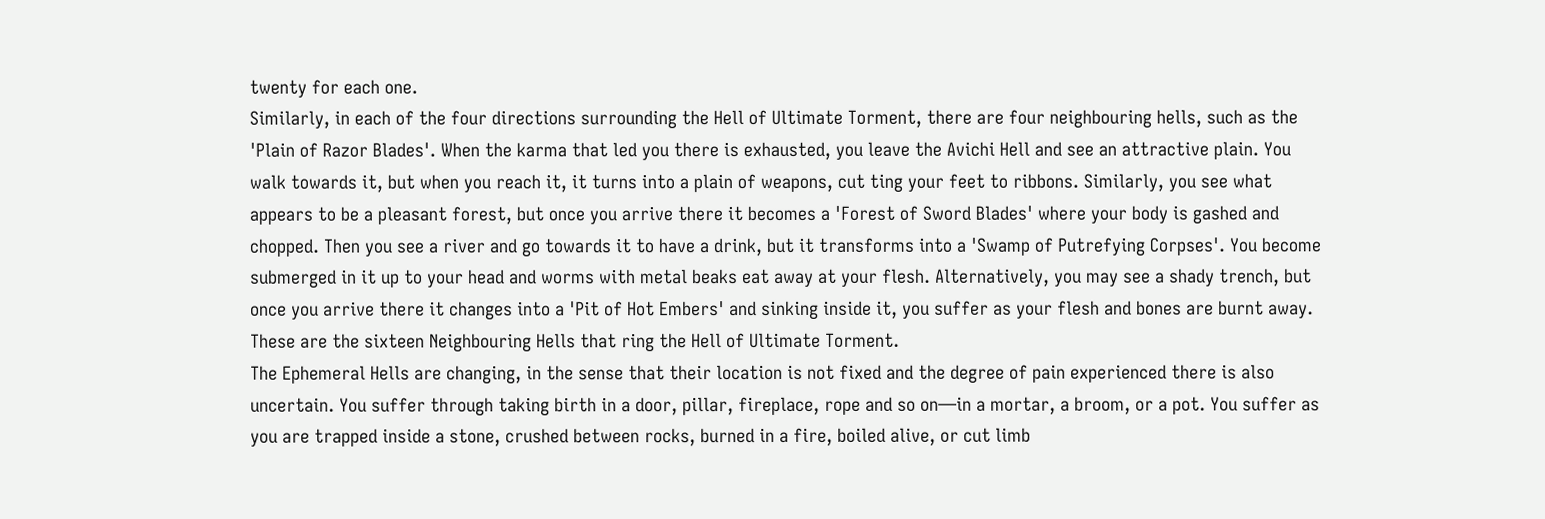twenty for each one.
Similarly, in each of the four directions surrounding the Hell of Ultimate Torment, there are four neighbouring hells, such as the 'Plain of Razor Blades'. When the karma that led you there is exhausted, you leave the Avichi Hell and see an attractive plain. You walk towards it, but when you reach it, it turns into a plain of weapons, cut ting your feet to ribbons. Similarly, you see what appears to be a pleasant forest, but once you arrive there it becomes a 'Forest of Sword Blades' where your body is gashed and chopped. Then you see a river and go towards it to have a drink, but it transforms into a 'Swamp of Putrefying Corpses'. You become submerged in it up to your head and worms with metal beaks eat away at your flesh. Alternatively, you may see a shady trench, but once you arrive there it changes into a 'Pit of Hot Embers' and sinking inside it, you suffer as your flesh and bones are burnt away. These are the sixteen Neighbouring Hells that ring the Hell of Ultimate Torment.
The Ephemeral Hells are changing, in the sense that their location is not fixed and the degree of pain experienced there is also uncertain. You suffer through taking birth in a door, pillar, fireplace, rope and so on—in a mortar, a broom, or a pot. You suffer as you are trapped inside a stone, crushed between rocks, burned in a fire, boiled alive, or cut limb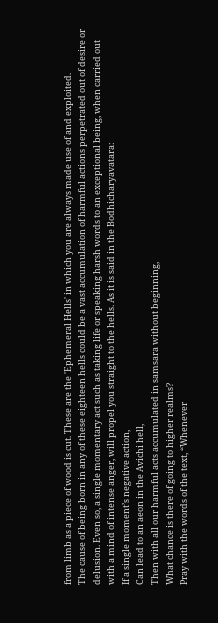from limb as a piece of wood is cut. These are the 'Ephemeral Hells' in which you are always made use of and exploited.
The cause of being born in any of these eighteen hells could be a vast accumulation of harmful actions perpetrated out of desire or delusion. Even so, a single momentary act such as taking life or speaking harsh words to an exceptional being, when carried out with a mind of intense anger, will propel you straight to the hells. As it is said in the Bodhicharyavatara:
If a single moment’s negative action,
Can lead to an aeon in the Avichi hell,
Then with all our harmful acts accumulated in samsara without beginning,
What chance is there of going to higher realms?
Pray with the words of the text, “Whenever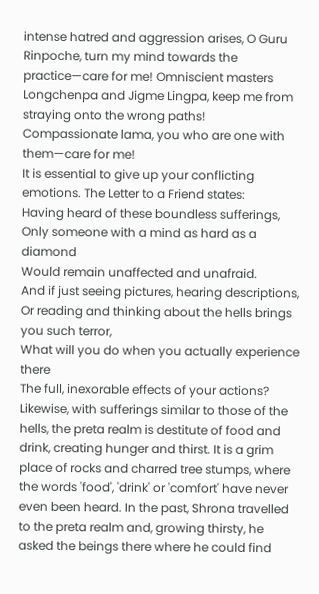intense hatred and aggression arises, O Guru Rinpoche, turn my mind towards the practice—care for me! Omniscient masters Longchenpa and Jigme Lingpa, keep me from straying onto the wrong paths! Compassionate lama, you who are one with them—care for me!
It is essential to give up your conflicting emotions. The Letter to a Friend states:
Having heard of these boundless sufferings,
Only someone with a mind as hard as a diamond
Would remain unaffected and unafraid.
And if just seeing pictures, hearing descriptions,
Or reading and thinking about the hells brings you such terror,
What will you do when you actually experience there
The full, inexorable effects of your actions?
Likewise, with sufferings similar to those of the hells, the preta realm is destitute of food and drink, creating hunger and thirst. It is a grim place of rocks and charred tree stumps, where the words 'food', 'drink' or 'comfort' have never even been heard. In the past, Shrona travelled to the preta realm and, growing thirsty, he asked the beings there where he could find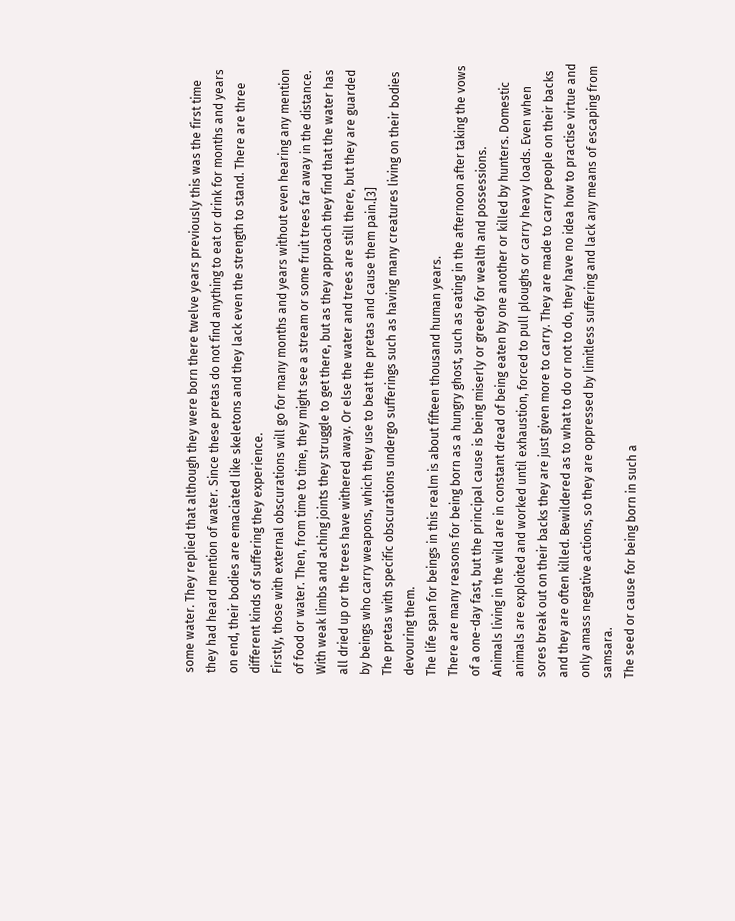some water. They replied that although they were born there twelve years previously this was the first time they had heard mention of water. Since these pretas do not find anything to eat or drink for months and years on end, their bodies are emaciated like skeletons and they lack even the strength to stand. There are three different kinds of suffering they experience.
Firstly, those with external obscurations will go for many months and years without even hearing any mention of food or water. Then, from time to time, they might see a stream or some fruit trees far away in the distance. With weak limbs and aching joints they struggle to get there, but as they approach they find that the water has all dried up or the trees have withered away. Or else the water and trees are still there, but they are guarded by beings who carry weapons, which they use to beat the pretas and cause them pain.[3]
The pretas with specific obscurations undergo sufferings such as having many creatures living on their bodies devouring them.
The life span for beings in this realm is about fifteen thousand human years.
There are many reasons for being born as a hungry ghost, such as eating in the afternoon after taking the vows of a one-day fast, but the principal cause is being miserly or greedy for wealth and possessions.
Animals living in the wild are in constant dread of being eaten by one another or killed by hunters. Domestic animals are exploited and worked until exhaustion, forced to pull ploughs or carry heavy loads. Even when sores break out on their backs they are just given more to carry. They are made to carry people on their backs and they are often killed. Bewildered as to what to do or not to do, they have no idea how to practise virtue and only amass negative actions, so they are oppressed by limitless suffering and lack any means of escaping from samsara.
The seed or cause for being born in such a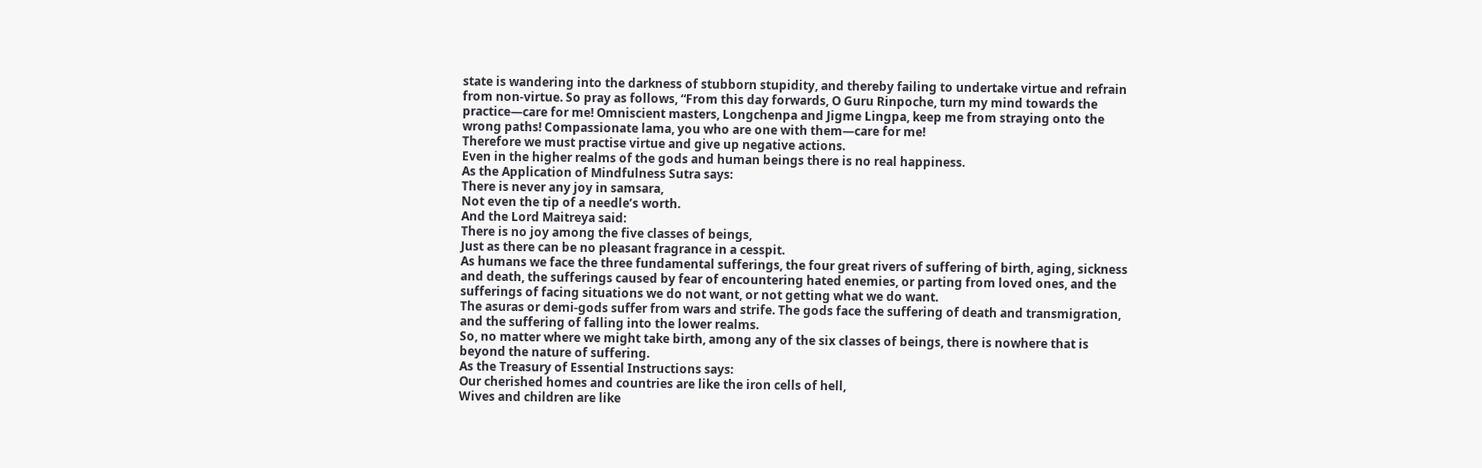state is wandering into the darkness of stubborn stupidity, and thereby failing to undertake virtue and refrain from non-virtue. So pray as follows, “From this day forwards, O Guru Rinpoche, turn my mind towards the practice—care for me! Omniscient masters, Longchenpa and Jigme Lingpa, keep me from straying onto the wrong paths! Compassionate lama, you who are one with them—care for me!
Therefore we must practise virtue and give up negative actions.
Even in the higher realms of the gods and human beings there is no real happiness.
As the Application of Mindfulness Sutra says:
There is never any joy in samsara,
Not even the tip of a needle’s worth.
And the Lord Maitreya said:
There is no joy among the five classes of beings,
Just as there can be no pleasant fragrance in a cesspit.
As humans we face the three fundamental sufferings, the four great rivers of suffering of birth, aging, sickness and death, the sufferings caused by fear of encountering hated enemies, or parting from loved ones, and the sufferings of facing situations we do not want, or not getting what we do want.
The asuras or demi-gods suffer from wars and strife. The gods face the suffering of death and transmigration, and the suffering of falling into the lower realms.
So, no matter where we might take birth, among any of the six classes of beings, there is nowhere that is beyond the nature of suffering.
As the Treasury of Essential Instructions says:
Our cherished homes and countries are like the iron cells of hell,
Wives and children are like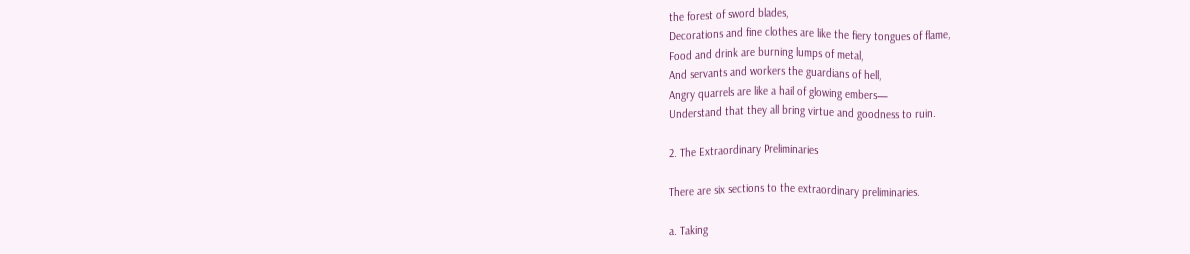the forest of sword blades,
Decorations and fine clothes are like the fiery tongues of flame,
Food and drink are burning lumps of metal,
And servants and workers the guardians of hell,
Angry quarrels are like a hail of glowing embers—
Understand that they all bring virtue and goodness to ruin.

2. The Extraordinary Preliminaries

There are six sections to the extraordinary preliminaries.

a. Taking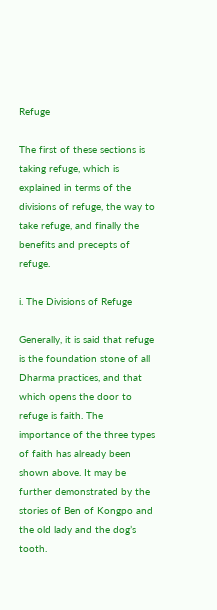Refuge

The first of these sections is taking refuge, which is explained in terms of the divisions of refuge, the way to take refuge, and finally the benefits and precepts of refuge.

i. The Divisions of Refuge

Generally, it is said that refuge is the foundation stone of all Dharma practices, and that which opens the door to refuge is faith. The importance of the three types of faith has already been shown above. It may be further demonstrated by the stories of Ben of Kongpo and the old lady and the dog’s tooth.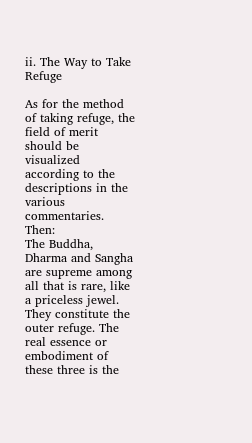ii. The Way to Take Refuge

As for the method of taking refuge, the field of merit should be visualized according to the descriptions in the various commentaries. Then:
The Buddha, Dharma and Sangha are supreme among all that is rare, like a priceless jewel. They constitute the outer refuge. The real essence or embodiment of these three is the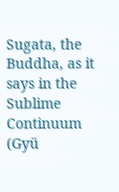Sugata, the Buddha, as it says in the Sublime Continuum (Gyü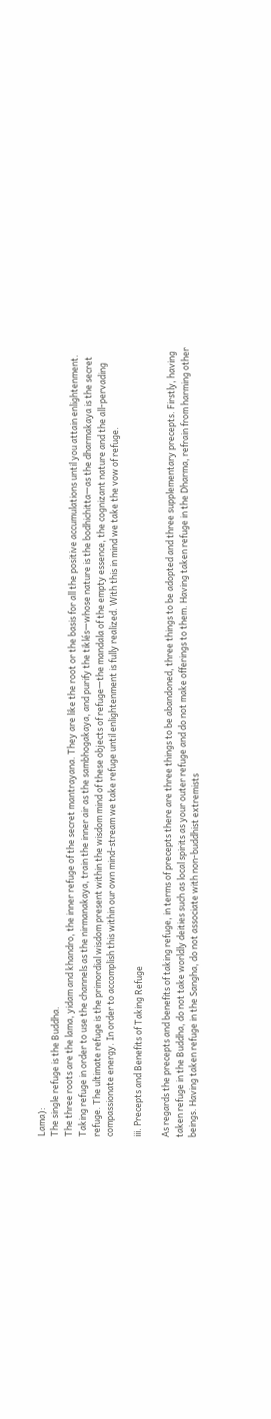Lama):
The single refuge is the Buddha.
The three roots are the lama, yidam and khandro, the inner refuge of the secret mantrayana. They are like the root or the basis for all the positive accumulations until you attain enlightenment. Taking refuge in order to use the channels as the nirmanakaya, train the inner air as the sambhogakaya, and purify the tiklés—whose nature is the bodhichitta—as the dharmakaya is the secret refuge. The ultimate refuge is the primordial wisdom present within the wisdom mind of these objects of refuge—the mandala of the empty essence, the cognizant nature and the all-pervading compassionate energy. In order to accomplish this within our own mind-stream we take refuge until enlightenment is fully realized. With this in mind we take the vow of refuge.

iii. Precepts and Benefits of Taking Refuge

As regards the precepts and benefits of taking refuge, in terms of precepts there are three things to be abandoned, three things to be adopted and three supplementary precepts. Firstly, having taken refuge in the Buddha, do not take worldly deities such as local spirits as your outer refuge and do not make offerings to them. Having taken refuge in the Dharma, refrain from harming other beings. Having taken refuge in the Sangha, do not associate with non-buddhist extremists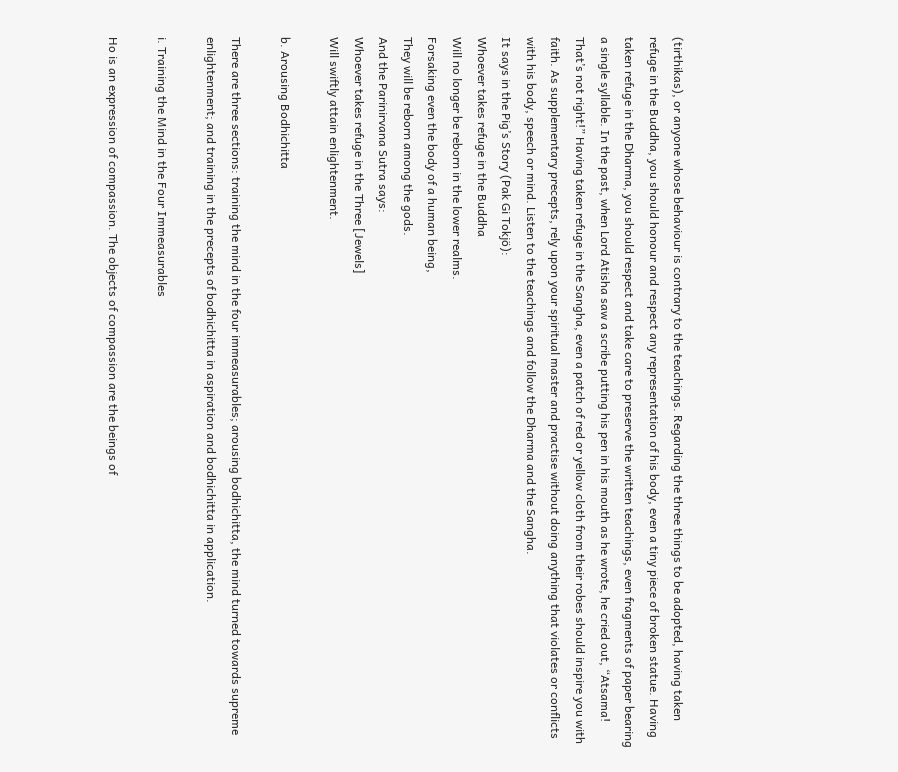(tirthikas), or anyone whose behaviour is contrary to the teachings. Regarding the three things to be adopted, having taken refuge in the Buddha, you should honour and respect any representation of his body, even a tiny piece of broken statue. Having taken refuge in the Dharma, you should respect and take care to preserve the written teachings, even fragments of paper bearing a single syllable. In the past, when Lord Atisha saw a scribe putting his pen in his mouth as he wrote, he cried out, “Atsama! That’s not right!” Having taken refuge in the Sangha, even a patch of red or yellow cloth from their robes should inspire you with faith. As supplementary precepts, rely upon your spiritual master and practise without doing anything that violates or conflicts with his body, speech or mind. Listen to the teachings and follow the Dharma and the Sangha.
It says in the Pig’s Story (Pak Gi Tokjö):
Whoever takes refuge in the Buddha
Will no longer be reborn in the lower realms.
Forsaking even the body of a human being,
They will be reborn among the gods.
And the Parinirvana Sutra says:
Whoever takes refuge in the Three [Jewels]
Will swiftly attain enlightenment.

b. Arousing Bodhichitta

There are three sections: training the mind in the four immeasurables; arousing bodhichitta, the mind turned towards supreme enlightenment; and training in the precepts of bodhichitta in aspiration and bodhichitta in application.

i. Training the Mind in the Four Immeasurables

Ho is an expression of compassion. The objects of compassion are the beings of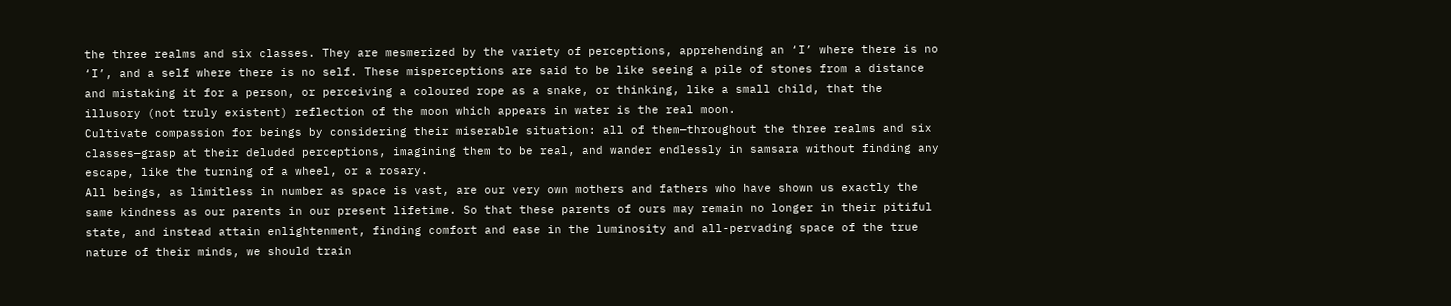the three realms and six classes. They are mesmerized by the variety of perceptions, apprehending an ‘I’ where there is no ‘I’, and a self where there is no self. These misperceptions are said to be like seeing a pile of stones from a distance and mistaking it for a person, or perceiving a coloured rope as a snake, or thinking, like a small child, that the illusory (not truly existent) reflection of the moon which appears in water is the real moon.
Cultivate compassion for beings by considering their miserable situation: all of them—throughout the three realms and six classes—grasp at their deluded perceptions, imagining them to be real, and wander endlessly in samsara without finding any escape, like the turning of a wheel, or a rosary.
All beings, as limitless in number as space is vast, are our very own mothers and fathers who have shown us exactly the same kindness as our parents in our present lifetime. So that these parents of ours may remain no longer in their pitiful state, and instead attain enlightenment, finding comfort and ease in the luminosity and all-pervading space of the true nature of their minds, we should train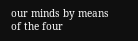our minds by means of the four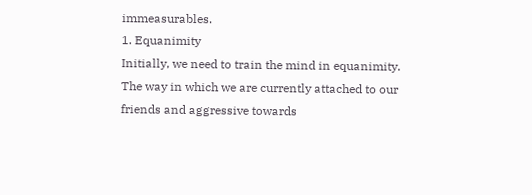immeasurables.
1. Equanimity
Initially, we need to train the mind in equanimity. The way in which we are currently attached to our friends and aggressive towards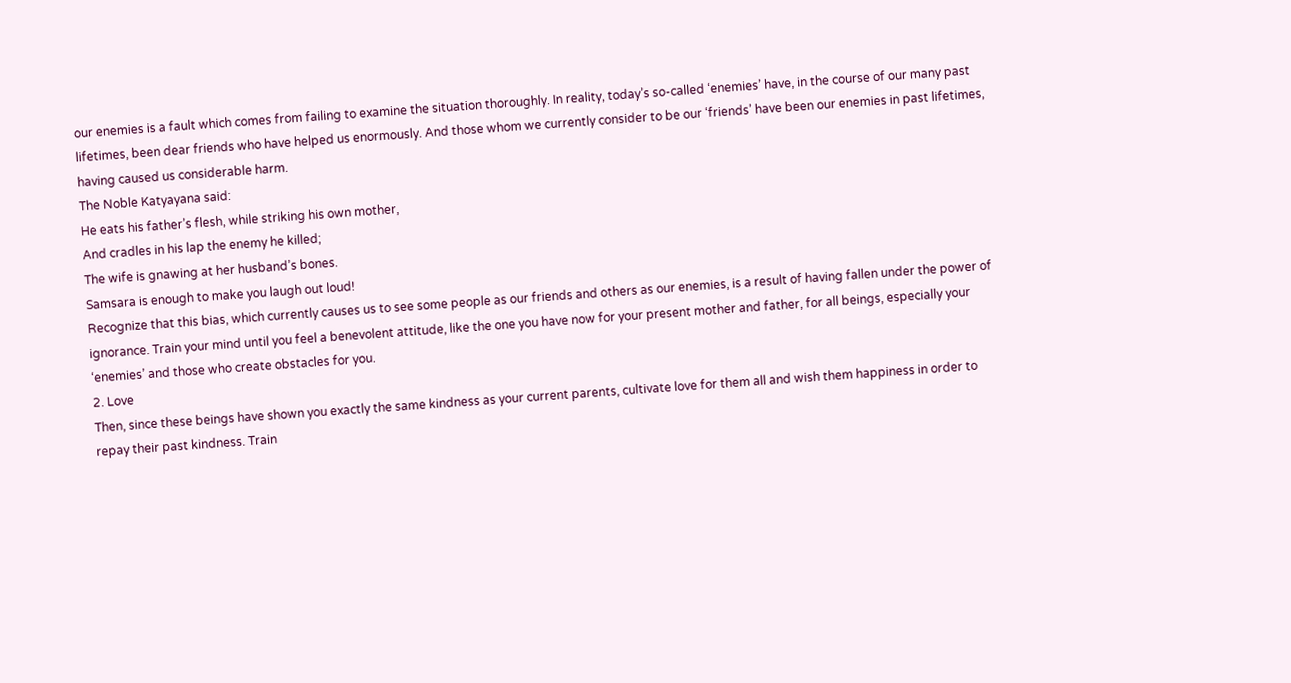our enemies is a fault which comes from failing to examine the situation thoroughly. In reality, today’s so-called ‘enemies’ have, in the course of our many past lifetimes, been dear friends who have helped us enormously. And those whom we currently consider to be our ‘friends’ have been our enemies in past lifetimes, having caused us considerable harm.
The Noble Katyayana said:
He eats his father’s flesh, while striking his own mother,
And cradles in his lap the enemy he killed;
The wife is gnawing at her husband’s bones.
Samsara is enough to make you laugh out loud!
Recognize that this bias, which currently causes us to see some people as our friends and others as our enemies, is a result of having fallen under the power of ignorance. Train your mind until you feel a benevolent attitude, like the one you have now for your present mother and father, for all beings, especially your ‘enemies’ and those who create obstacles for you.
2. Love
Then, since these beings have shown you exactly the same kindness as your current parents, cultivate love for them all and wish them happiness in order to repay their past kindness. Train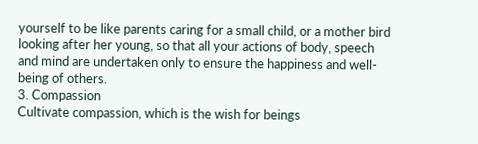yourself to be like parents caring for a small child, or a mother bird looking after her young, so that all your actions of body, speech and mind are undertaken only to ensure the happiness and well-being of others.
3. Compassion
Cultivate compassion, which is the wish for beings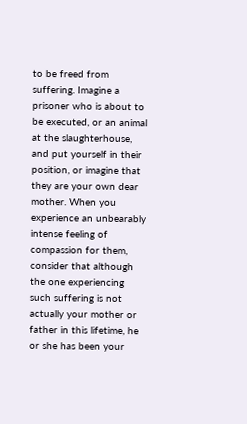to be freed from suffering. Imagine a prisoner who is about to be executed, or an animal at the slaughterhouse, and put yourself in their position, or imagine that they are your own dear mother. When you experience an unbearably intense feeling of compassion for them, consider that although the one experiencing such suffering is not actually your mother or father in this lifetime, he or she has been your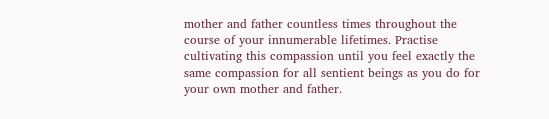mother and father countless times throughout the course of your innumerable lifetimes. Practise cultivating this compassion until you feel exactly the same compassion for all sentient beings as you do for your own mother and father.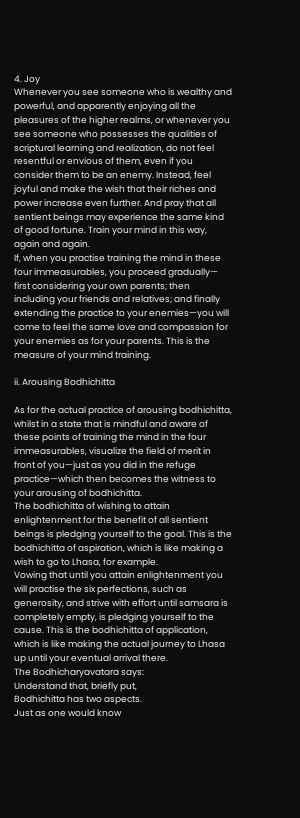4. Joy
Whenever you see someone who is wealthy and powerful, and apparently enjoying all the pleasures of the higher realms, or whenever you see someone who possesses the qualities of scriptural learning and realization, do not feel resentful or envious of them, even if you consider them to be an enemy. Instead, feel joyful and make the wish that their riches and power increase even further. And pray that all sentient beings may experience the same kind of good fortune. Train your mind in this way, again and again.
If, when you practise training the mind in these four immeasurables, you proceed gradually— first considering your own parents; then including your friends and relatives; and finally extending the practice to your enemies—you will come to feel the same love and compassion for your enemies as for your parents. This is the measure of your mind training.

ii. Arousing Bodhichitta

As for the actual practice of arousing bodhichitta, whilst in a state that is mindful and aware of these points of training the mind in the four immeasurables, visualize the field of merit in front of you—just as you did in the refuge practice—which then becomes the witness to your arousing of bodhichitta.
The bodhichitta of wishing to attain enlightenment for the benefit of all sentient beings is pledging yourself to the goal. This is the bodhichitta of aspiration, which is like making a wish to go to Lhasa, for example.
Vowing that until you attain enlightenment you will practise the six perfections, such as generosity, and strive with effort until samsara is completely empty, is pledging yourself to the cause. This is the bodhichitta of application, which is like making the actual journey to Lhasa up until your eventual arrival there.
The Bodhicharyavatara says:
Understand that, briefly put,
Bodhichitta has two aspects.
Just as one would know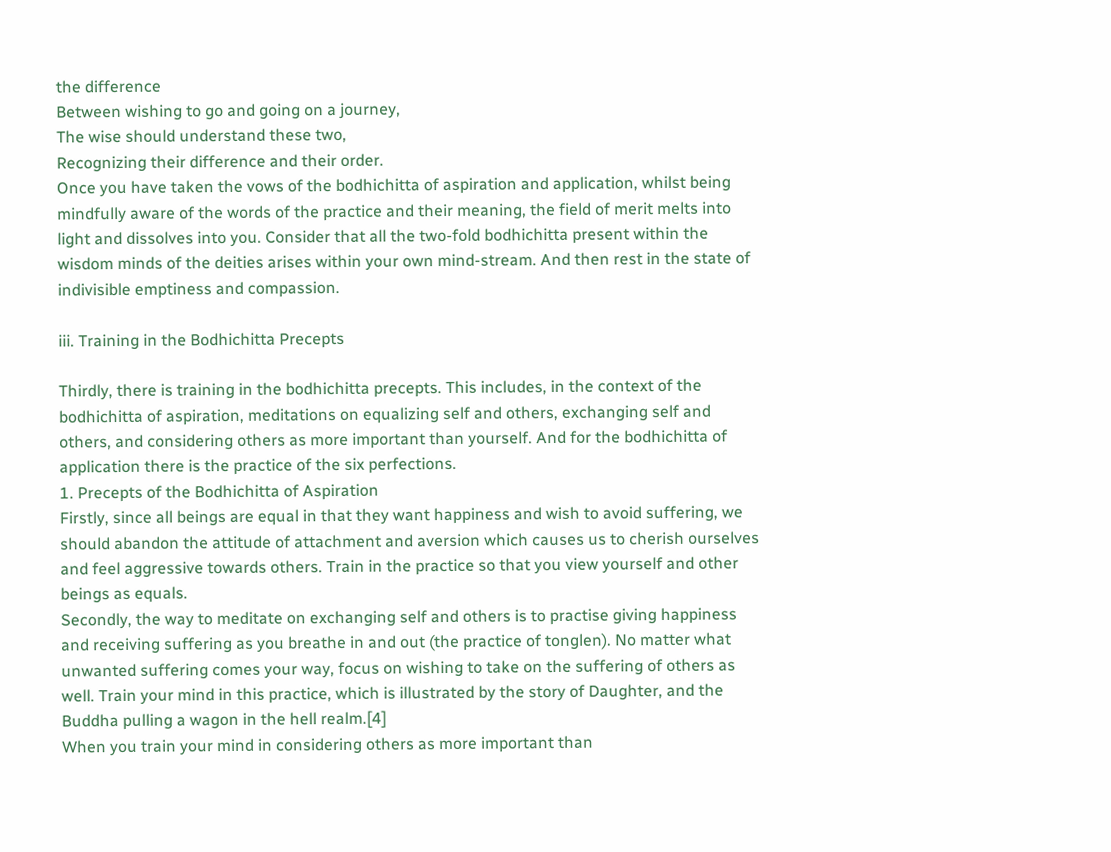the difference
Between wishing to go and going on a journey,
The wise should understand these two,
Recognizing their difference and their order.
Once you have taken the vows of the bodhichitta of aspiration and application, whilst being mindfully aware of the words of the practice and their meaning, the field of merit melts into light and dissolves into you. Consider that all the two-fold bodhichitta present within the wisdom minds of the deities arises within your own mind-stream. And then rest in the state of indivisible emptiness and compassion.

iii. Training in the Bodhichitta Precepts

Thirdly, there is training in the bodhichitta precepts. This includes, in the context of the bodhichitta of aspiration, meditations on equalizing self and others, exchanging self and others, and considering others as more important than yourself. And for the bodhichitta of application there is the practice of the six perfections.
1. Precepts of the Bodhichitta of Aspiration
Firstly, since all beings are equal in that they want happiness and wish to avoid suffering, we should abandon the attitude of attachment and aversion which causes us to cherish ourselves and feel aggressive towards others. Train in the practice so that you view yourself and other beings as equals.
Secondly, the way to meditate on exchanging self and others is to practise giving happiness and receiving suffering as you breathe in and out (the practice of tonglen). No matter what unwanted suffering comes your way, focus on wishing to take on the suffering of others as well. Train your mind in this practice, which is illustrated by the story of Daughter, and the Buddha pulling a wagon in the hell realm.[4]
When you train your mind in considering others as more important than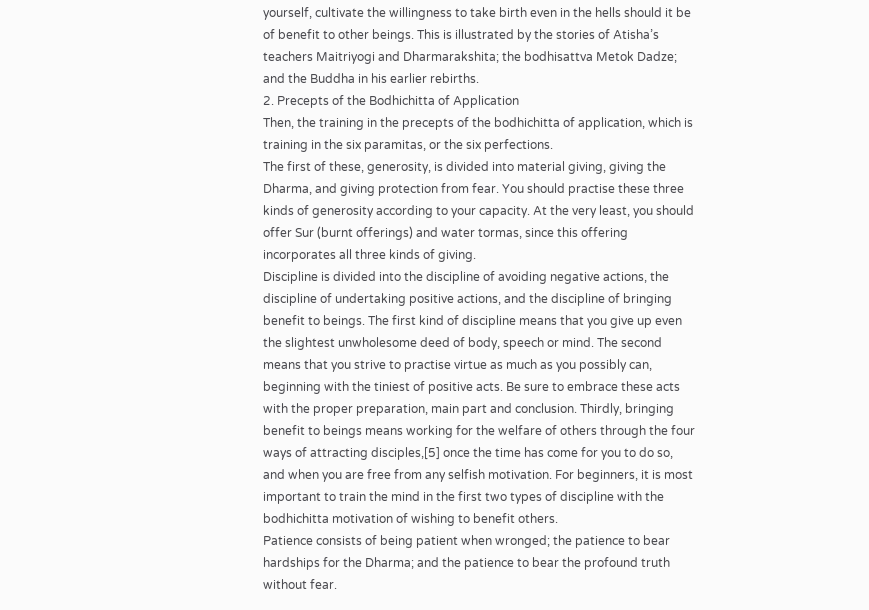yourself, cultivate the willingness to take birth even in the hells should it be of benefit to other beings. This is illustrated by the stories of Atisha’s teachers Maitriyogi and Dharmarakshita; the bodhisattva Metok Dadze; and the Buddha in his earlier rebirths.
2. Precepts of the Bodhichitta of Application
Then, the training in the precepts of the bodhichitta of application, which is training in the six paramitas, or the six perfections.
The first of these, generosity, is divided into material giving, giving the Dharma, and giving protection from fear. You should practise these three kinds of generosity according to your capacity. At the very least, you should offer Sur (burnt offerings) and water tormas, since this offering incorporates all three kinds of giving.
Discipline is divided into the discipline of avoiding negative actions, the discipline of undertaking positive actions, and the discipline of bringing benefit to beings. The first kind of discipline means that you give up even the slightest unwholesome deed of body, speech or mind. The second means that you strive to practise virtue as much as you possibly can, beginning with the tiniest of positive acts. Be sure to embrace these acts with the proper preparation, main part and conclusion. Thirdly, bringing benefit to beings means working for the welfare of others through the four ways of attracting disciples,[5] once the time has come for you to do so, and when you are free from any selfish motivation. For beginners, it is most important to train the mind in the first two types of discipline with the bodhichitta motivation of wishing to benefit others.
Patience consists of being patient when wronged; the patience to bear hardships for the Dharma; and the patience to bear the profound truth without fear.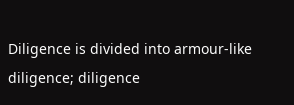Diligence is divided into armour-like diligence; diligence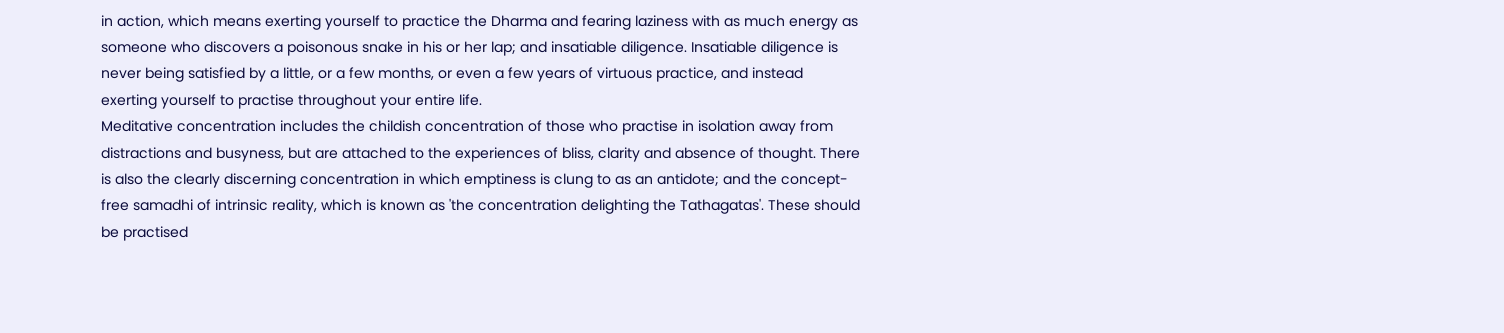in action, which means exerting yourself to practice the Dharma and fearing laziness with as much energy as someone who discovers a poisonous snake in his or her lap; and insatiable diligence. Insatiable diligence is never being satisfied by a little, or a few months, or even a few years of virtuous practice, and instead exerting yourself to practise throughout your entire life.
Meditative concentration includes the childish concentration of those who practise in isolation away from distractions and busyness, but are attached to the experiences of bliss, clarity and absence of thought. There is also the clearly discerning concentration in which emptiness is clung to as an antidote; and the concept-free samadhi of intrinsic reality, which is known as 'the concentration delighting the Tathagatas'. These should be practised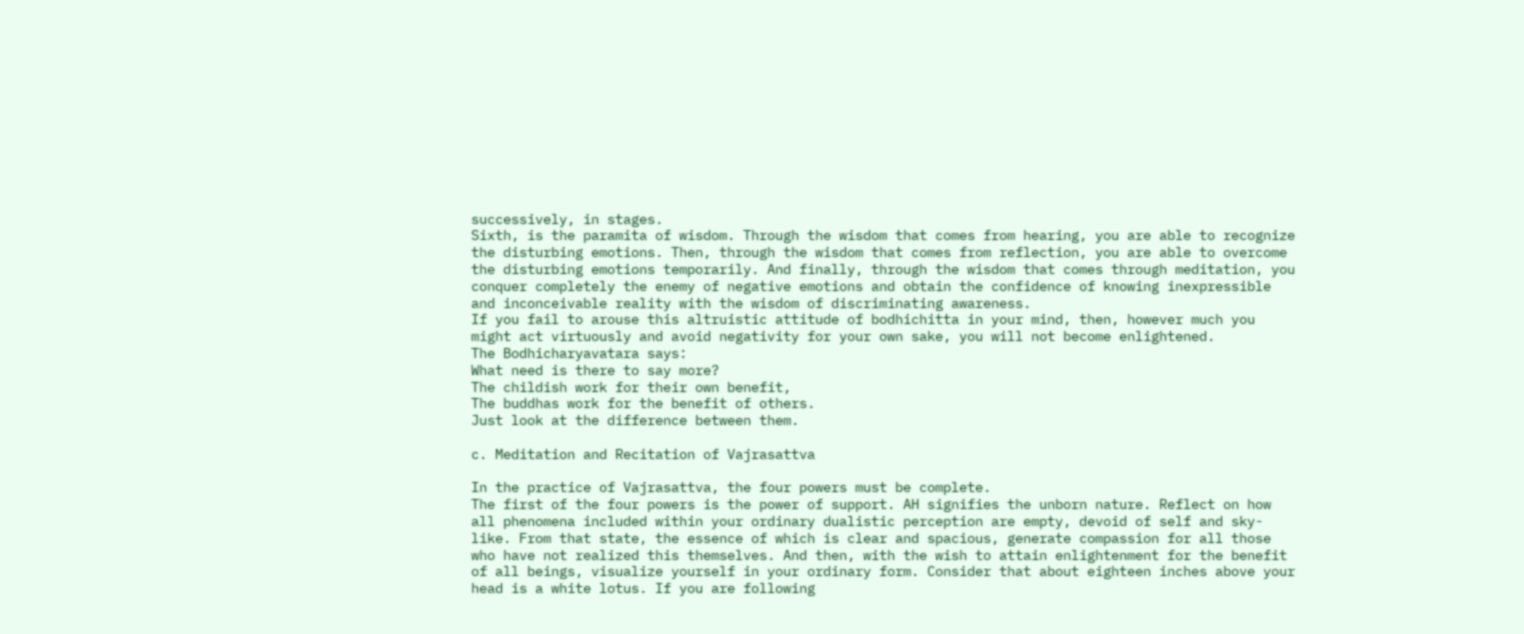successively, in stages.
Sixth, is the paramita of wisdom. Through the wisdom that comes from hearing, you are able to recognize the disturbing emotions. Then, through the wisdom that comes from reflection, you are able to overcome the disturbing emotions temporarily. And finally, through the wisdom that comes through meditation, you conquer completely the enemy of negative emotions and obtain the confidence of knowing inexpressible and inconceivable reality with the wisdom of discriminating awareness.
If you fail to arouse this altruistic attitude of bodhichitta in your mind, then, however much you might act virtuously and avoid negativity for your own sake, you will not become enlightened.
The Bodhicharyavatara says:
What need is there to say more?
The childish work for their own benefit,
The buddhas work for the benefit of others.
Just look at the difference between them.

c. Meditation and Recitation of Vajrasattva

In the practice of Vajrasattva, the four powers must be complete.
The first of the four powers is the power of support. AH signifies the unborn nature. Reflect on how all phenomena included within your ordinary dualistic perception are empty, devoid of self and sky-like. From that state, the essence of which is clear and spacious, generate compassion for all those who have not realized this themselves. And then, with the wish to attain enlightenment for the benefit of all beings, visualize yourself in your ordinary form. Consider that about eighteen inches above your head is a white lotus. If you are following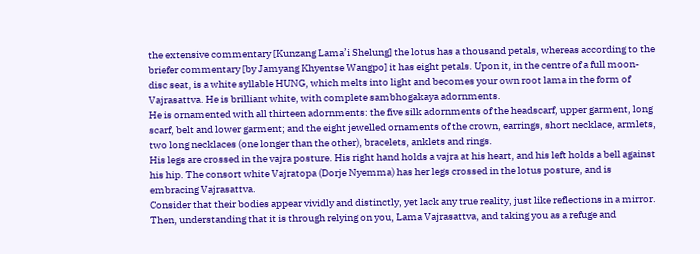the extensive commentary [Kunzang Lama’i Shelung] the lotus has a thousand petals, whereas according to the briefer commentary [by Jamyang Khyentse Wangpo] it has eight petals. Upon it, in the centre of a full moon-disc seat, is a white syllable HUNG, which melts into light and becomes your own root lama in the form of Vajrasattva. He is brilliant white, with complete sambhogakaya adornments.
He is ornamented with all thirteen adornments: the five silk adornments of the headscarf, upper garment, long scarf, belt and lower garment; and the eight jewelled ornaments of the crown, earrings, short necklace, armlets, two long necklaces (one longer than the other), bracelets, anklets and rings.
His legs are crossed in the vajra posture. His right hand holds a vajra at his heart, and his left holds a bell against his hip. The consort white Vajratopa (Dorje Nyemma) has her legs crossed in the lotus posture, and is embracing Vajrasattva.
Consider that their bodies appear vividly and distinctly, yet lack any true reality, just like reflections in a mirror.
Then, understanding that it is through relying on you, Lama Vajrasattva, and taking you as a refuge and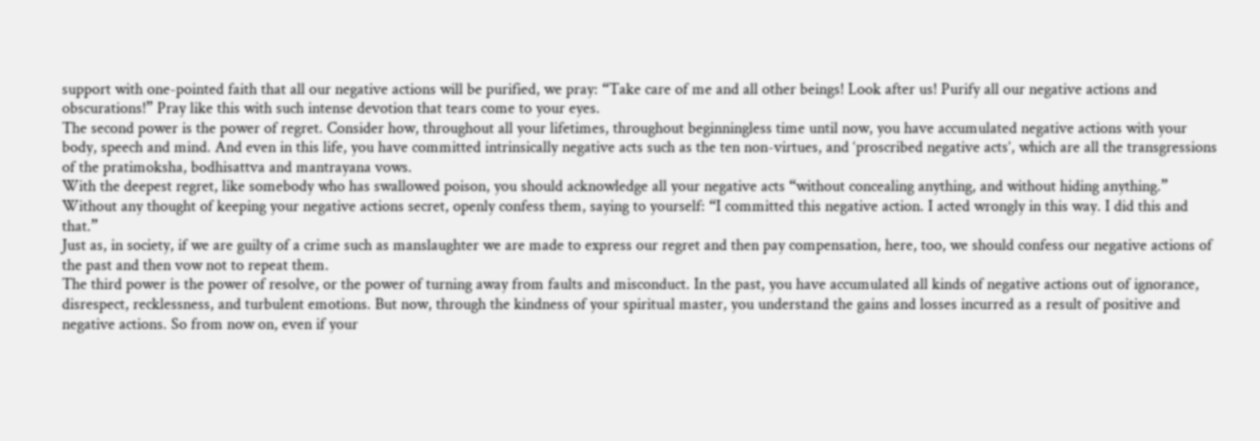support with one-pointed faith that all our negative actions will be purified, we pray: “Take care of me and all other beings! Look after us! Purify all our negative actions and obscurations!” Pray like this with such intense devotion that tears come to your eyes.
The second power is the power of regret. Consider how, throughout all your lifetimes, throughout beginningless time until now, you have accumulated negative actions with your body, speech and mind. And even in this life, you have committed intrinsically negative acts such as the ten non-virtues, and ‘proscribed negative acts’, which are all the transgressions of the pratimoksha, bodhisattva and mantrayana vows.
With the deepest regret, like somebody who has swallowed poison, you should acknowledge all your negative acts “without concealing anything, and without hiding anything.” Without any thought of keeping your negative actions secret, openly confess them, saying to yourself: “I committed this negative action. I acted wrongly in this way. I did this and that.”
Just as, in society, if we are guilty of a crime such as manslaughter we are made to express our regret and then pay compensation, here, too, we should confess our negative actions of the past and then vow not to repeat them.
The third power is the power of resolve, or the power of turning away from faults and misconduct. In the past, you have accumulated all kinds of negative actions out of ignorance, disrespect, recklessness, and turbulent emotions. But now, through the kindness of your spiritual master, you understand the gains and losses incurred as a result of positive and negative actions. So from now on, even if your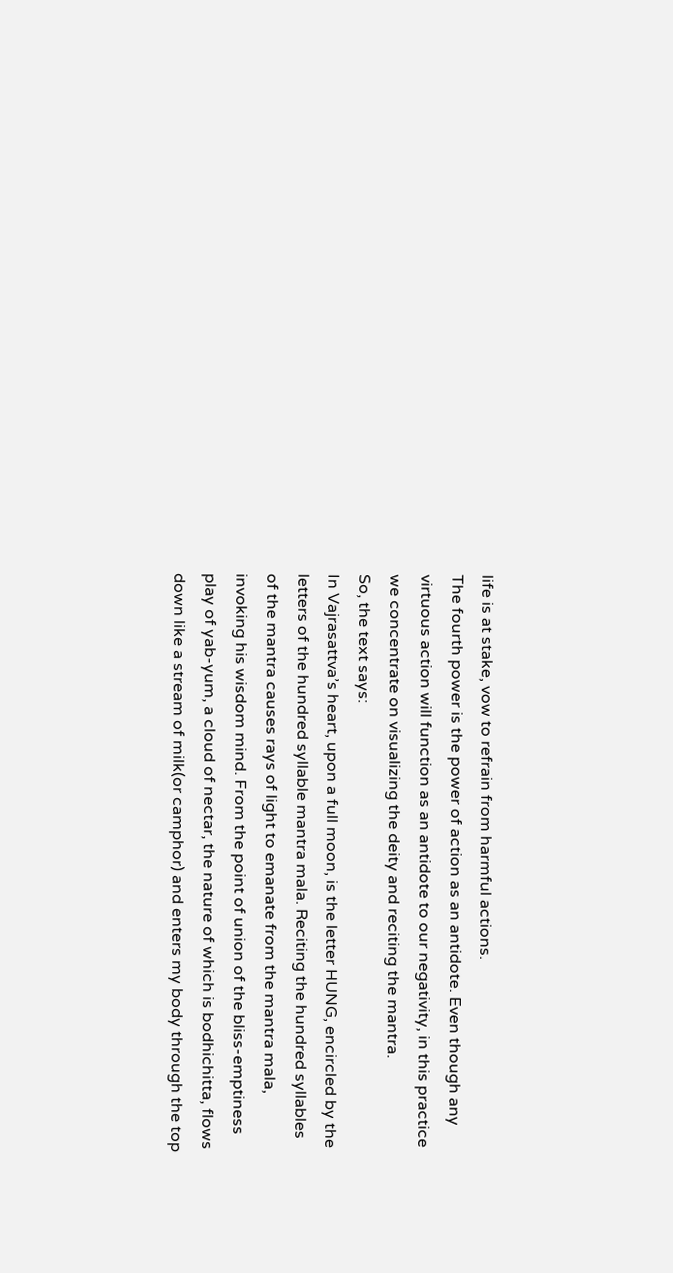life is at stake, vow to refrain from harmful actions.
The fourth power is the power of action as an antidote. Even though any virtuous action will function as an antidote to our negativity, in this practice we concentrate on visualizing the deity and reciting the mantra.
So, the text says:
In Vajrasattva’s heart, upon a full moon, is the letter HUNG, encircled by the letters of the hundred syllable mantra mala. Reciting the hundred syllables of the mantra causes rays of light to emanate from the mantra mala, invoking his wisdom mind. From the point of union of the bliss-emptiness play of yab-yum, a cloud of nectar, the nature of which is bodhichitta, flows down like a stream of milk(or camphor) and enters my body through the top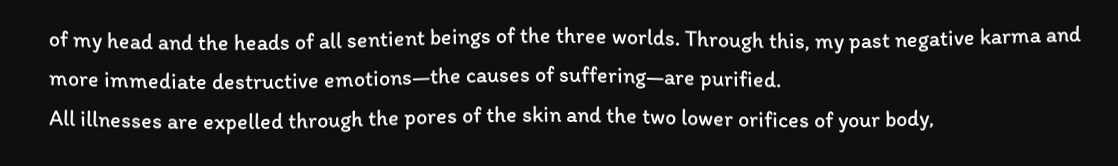of my head and the heads of all sentient beings of the three worlds. Through this, my past negative karma and more immediate destructive emotions—the causes of suffering—are purified.
All illnesses are expelled through the pores of the skin and the two lower orifices of your body,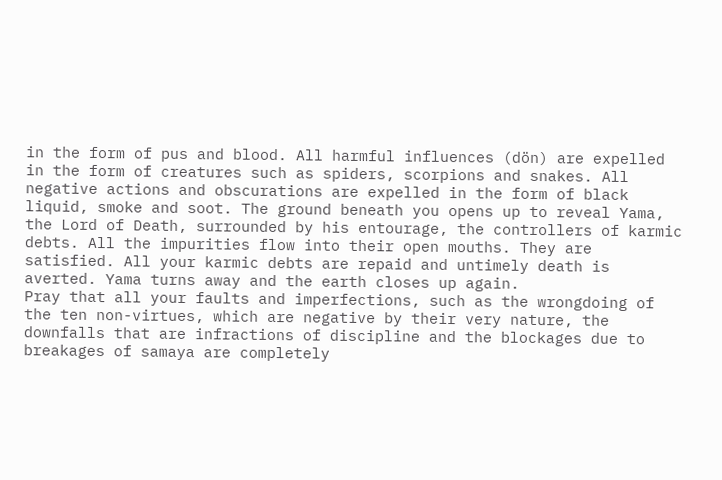in the form of pus and blood. All harmful influences (dön) are expelled in the form of creatures such as spiders, scorpions and snakes. All negative actions and obscurations are expelled in the form of black liquid, smoke and soot. The ground beneath you opens up to reveal Yama, the Lord of Death, surrounded by his entourage, the controllers of karmic debts. All the impurities flow into their open mouths. They are satisfied. All your karmic debts are repaid and untimely death is averted. Yama turns away and the earth closes up again.
Pray that all your faults and imperfections, such as the wrongdoing of the ten non-virtues, which are negative by their very nature, the downfalls that are infractions of discipline and the blockages due to breakages of samaya are completely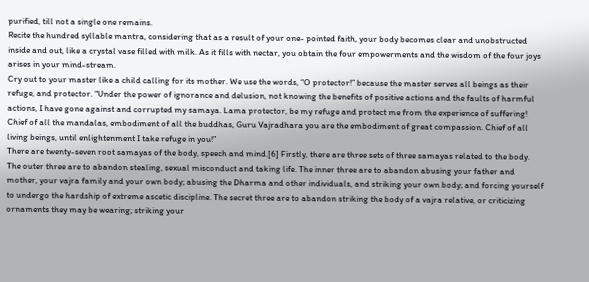purified, till not a single one remains.
Recite the hundred syllable mantra, considering that as a result of your one- pointed faith, your body becomes clear and unobstructed inside and out, like a crystal vase filled with milk. As it fills with nectar, you obtain the four empowerments and the wisdom of the four joys arises in your mind-stream.
Cry out to your master like a child calling for its mother. We use the words, “O protector!” because the master serves all beings as their refuge, and protector. “Under the power of ignorance and delusion, not knowing the benefits of positive actions and the faults of harmful actions, I have gone against and corrupted my samaya. Lama protector, be my refuge and protect me from the experience of suffering! Chief of all the mandalas, embodiment of all the buddhas, Guru Vajradhara you are the embodiment of great compassion. Chief of all living beings, until enlightenment I take refuge in you!”
There are twenty-seven root samayas of the body, speech and mind.[6] Firstly, there are three sets of three samayas related to the body. The outer three are to abandon stealing, sexual misconduct and taking life. The inner three are to abandon abusing your father and mother, your vajra family and your own body; abusing the Dharma and other individuals, and striking your own body; and forcing yourself to undergo the hardship of extreme ascetic discipline. The secret three are to abandon striking the body of a vajra relative, or criticizing ornaments they may be wearing; striking your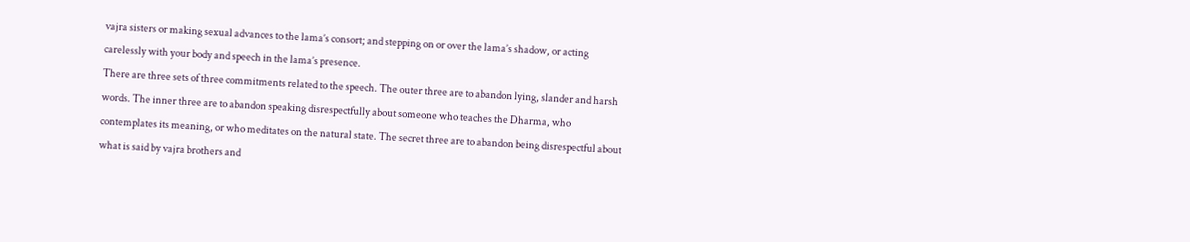vajra sisters or making sexual advances to the lama’s consort; and stepping on or over the lama’s shadow, or acting carelessly with your body and speech in the lama’s presence.
There are three sets of three commitments related to the speech. The outer three are to abandon lying, slander and harsh words. The inner three are to abandon speaking disrespectfully about someone who teaches the Dharma, who contemplates its meaning, or who meditates on the natural state. The secret three are to abandon being disrespectful about what is said by vajra brothers and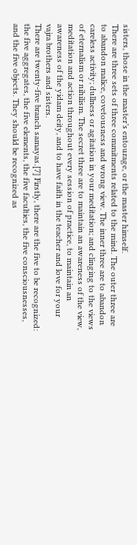sisters, those in the master’s entourage, or the master himself.
There are three sets of three commitments related to the mind. The outer three are to abandon malice, covetousness and wrong view. The inner three are to abandon careless activity; dullness or agitation in your meditation; and clinging to the views of eternalism or nihilism. The secret three are to maintain an awareness of the view, meditation and action throughout every session of practice, to maintain an awareness of the yidam deity, and to have faith in the teacher and love for your vajra brothers and sisters.
There are twenty-five branch samayas.[7] Firstly, there are the five to be recognized: the five aggregates, the five elements, the five faculties, the five consciousnesses, and the five objects. They should be recognized as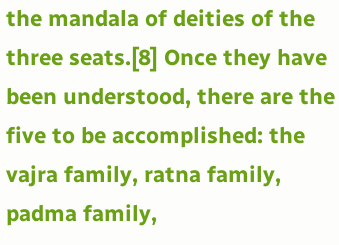the mandala of deities of the three seats.[8] Once they have been understood, there are the five to be accomplished: the vajra family, ratna family, padma family,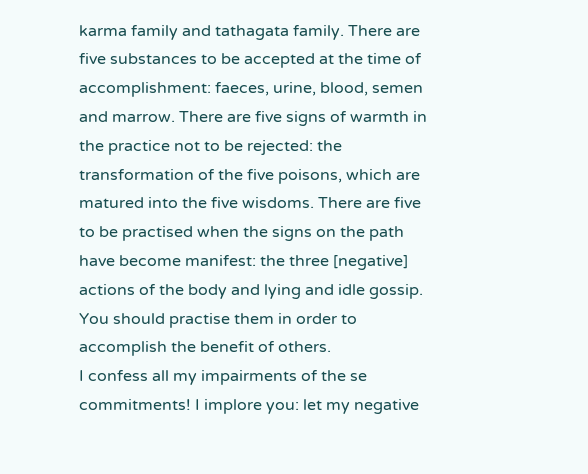karma family and tathagata family. There are five substances to be accepted at the time of accomplishment: faeces, urine, blood, semen and marrow. There are five signs of warmth in the practice not to be rejected: the transformation of the five poisons, which are matured into the five wisdoms. There are five to be practised when the signs on the path have become manifest: the three [negative] actions of the body and lying and idle gossip. You should practise them in order to accomplish the benefit of others.
I confess all my impairments of the se commitments! I implore you: let my negative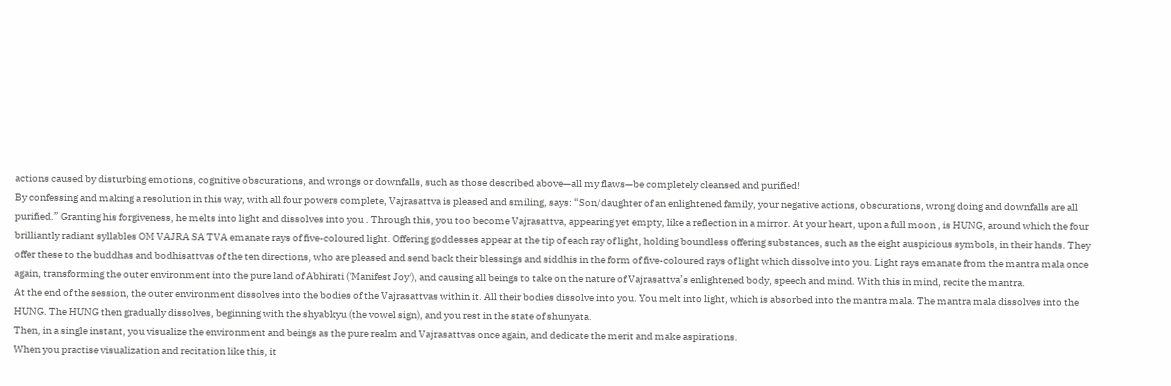actions caused by disturbing emotions, cognitive obscurations, and wrongs or downfalls, such as those described above—all my flaws—be completely cleansed and purified!
By confessing and making a resolution in this way, with all four powers complete, Vajrasattva is pleased and smiling, says: “Son/daughter of an enlightened family, your negative actions, obscurations, wrong doing and downfalls are all purified.” Granting his forgiveness, he melts into light and dissolves into you . Through this, you too become Vajrasattva, appearing yet empty, like a reflection in a mirror. At your heart, upon a full moon , is HUNG, around which the four brilliantly radiant syllables OM VAJRA SA TVA emanate rays of five-coloured light. Offering goddesses appear at the tip of each ray of light, holding boundless offering substances, such as the eight auspicious symbols, in their hands. They offer these to the buddhas and bodhisattvas of the ten directions, who are pleased and send back their blessings and siddhis in the form of five-coloured rays of light which dissolve into you. Light rays emanate from the mantra mala once again, transforming the outer environment into the pure land of Abhirati ('Manifest Joy'), and causing all beings to take on the nature of Vajrasattva’s enlightened body, speech and mind. With this in mind, recite the mantra.
At the end of the session, the outer environment dissolves into the bodies of the Vajrasattvas within it. All their bodies dissolve into you. You melt into light, which is absorbed into the mantra mala. The mantra mala dissolves into the HUNG. The HUNG then gradually dissolves, beginning with the shyabkyu (the vowel sign), and you rest in the state of shunyata.
Then, in a single instant, you visualize the environment and beings as the pure realm and Vajrasattvas once again, and dedicate the merit and make aspirations.
When you practise visualization and recitation like this, it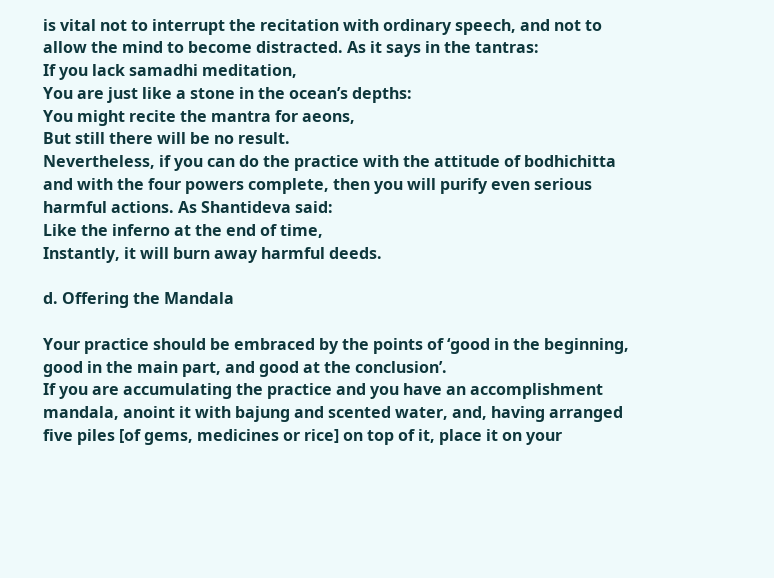is vital not to interrupt the recitation with ordinary speech, and not to allow the mind to become distracted. As it says in the tantras:
If you lack samadhi meditation,
You are just like a stone in the ocean’s depths:
You might recite the mantra for aeons,
But still there will be no result.
Nevertheless, if you can do the practice with the attitude of bodhichitta and with the four powers complete, then you will purify even serious harmful actions. As Shantideva said:
Like the inferno at the end of time,
Instantly, it will burn away harmful deeds.

d. Offering the Mandala

Your practice should be embraced by the points of ‘good in the beginning, good in the main part, and good at the conclusion’.
If you are accumulating the practice and you have an accomplishment mandala, anoint it with bajung and scented water, and, having arranged five piles [of gems, medicines or rice] on top of it, place it on your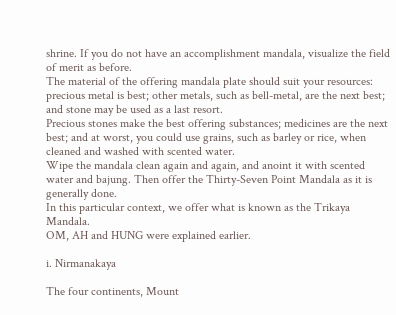shrine. If you do not have an accomplishment mandala, visualize the field of merit as before.
The material of the offering mandala plate should suit your resources: precious metal is best; other metals, such as bell-metal, are the next best; and stone may be used as a last resort.
Precious stones make the best offering substances; medicines are the next best; and at worst, you could use grains, such as barley or rice, when cleaned and washed with scented water.
Wipe the mandala clean again and again, and anoint it with scented water and bajung. Then offer the Thirty-Seven Point Mandala as it is generally done.
In this particular context, we offer what is known as the Trikaya Mandala.
OM, AH and HUNG were explained earlier.

i. Nirmanakaya

The four continents, Mount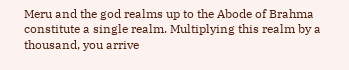Meru and the god realms up to the Abode of Brahma constitute a single realm. Multiplying this realm by a thousand, you arrive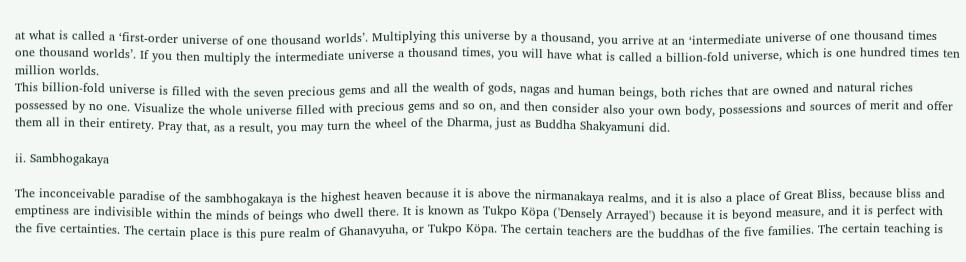at what is called a ‘first-order universe of one thousand worlds’. Multiplying this universe by a thousand, you arrive at an ‘intermediate universe of one thousand times one thousand worlds’. If you then multiply the intermediate universe a thousand times, you will have what is called a billion-fold universe, which is one hundred times ten million worlds.
This billion-fold universe is filled with the seven precious gems and all the wealth of gods, nagas and human beings, both riches that are owned and natural riches possessed by no one. Visualize the whole universe filled with precious gems and so on, and then consider also your own body, possessions and sources of merit and offer them all in their entirety. Pray that, as a result, you may turn the wheel of the Dharma, just as Buddha Shakyamuni did.

ii. Sambhogakaya

The inconceivable paradise of the sambhogakaya is the highest heaven because it is above the nirmanakaya realms, and it is also a place of Great Bliss, because bliss and emptiness are indivisible within the minds of beings who dwell there. It is known as Tukpo Köpa ('Densely Arrayed') because it is beyond measure, and it is perfect with the five certainties. The certain place is this pure realm of Ghanavyuha, or Tukpo Köpa. The certain teachers are the buddhas of the five families. The certain teaching is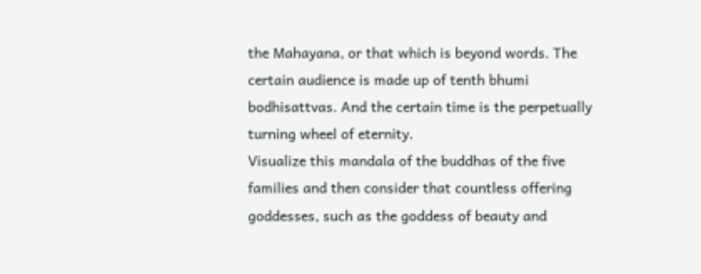the Mahayana, or that which is beyond words. The certain audience is made up of tenth bhumi bodhisattvas. And the certain time is the perpetually turning wheel of eternity.
Visualize this mandala of the buddhas of the five families and then consider that countless offering goddesses, such as the goddess of beauty and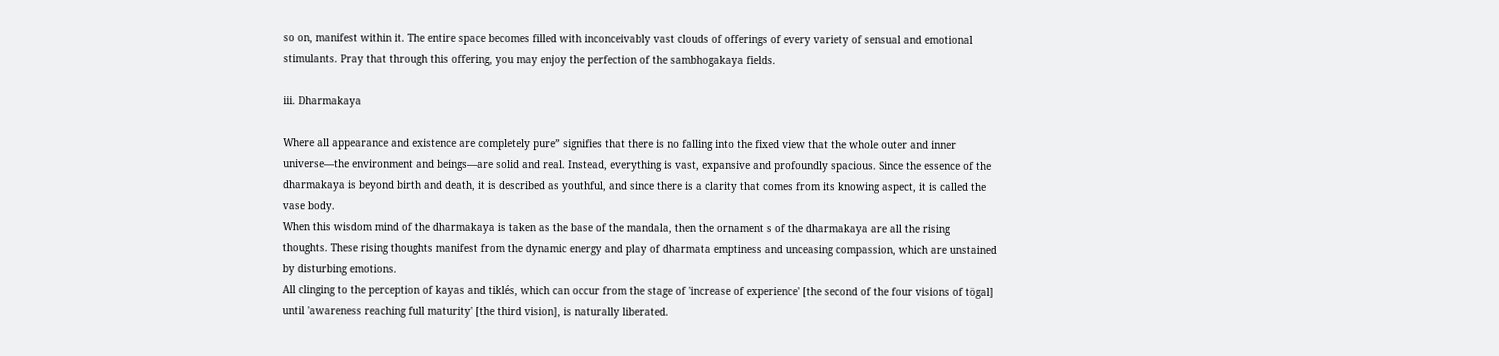so on, manifest within it. The entire space becomes filled with inconceivably vast clouds of offerings of every variety of sensual and emotional stimulants. Pray that through this offering, you may enjoy the perfection of the sambhogakaya fields.

iii. Dharmakaya

Where all appearance and existence are completely pure” signifies that there is no falling into the fixed view that the whole outer and inner universe—the environment and beings—are solid and real. Instead, everything is vast, expansive and profoundly spacious. Since the essence of the dharmakaya is beyond birth and death, it is described as youthful, and since there is a clarity that comes from its knowing aspect, it is called the vase body.
When this wisdom mind of the dharmakaya is taken as the base of the mandala, then the ornament s of the dharmakaya are all the rising thoughts. These rising thoughts manifest from the dynamic energy and play of dharmata emptiness and unceasing compassion, which are unstained by disturbing emotions.
All clinging to the perception of kayas and tiklés, which can occur from the stage of 'increase of experience' [the second of the four visions of tögal] until 'awareness reaching full maturity' [the third vision], is naturally liberated.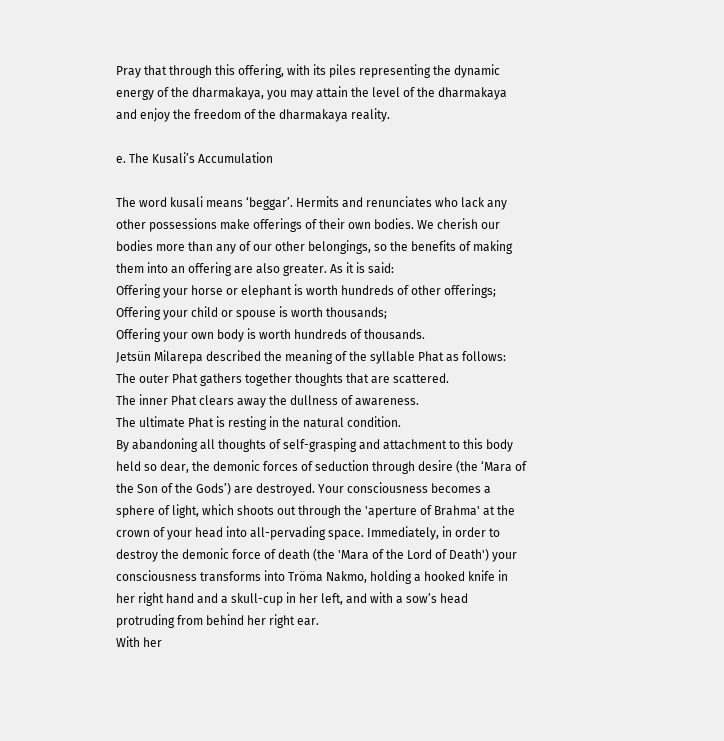Pray that through this offering, with its piles representing the dynamic energy of the dharmakaya, you may attain the level of the dharmakaya and enjoy the freedom of the dharmakaya reality.

e. The Kusali’s Accumulation

The word kusali means ‘beggar’. Hermits and renunciates who lack any other possessions make offerings of their own bodies. We cherish our bodies more than any of our other belongings, so the benefits of making them into an offering are also greater. As it is said:
Offering your horse or elephant is worth hundreds of other offerings;
Offering your child or spouse is worth thousands;
Offering your own body is worth hundreds of thousands.
Jetsün Milarepa described the meaning of the syllable Phat as follows:
The outer Phat gathers together thoughts that are scattered.
The inner Phat clears away the dullness of awareness.
The ultimate Phat is resting in the natural condition.
By abandoning all thoughts of self-grasping and attachment to this body held so dear, the demonic forces of seduction through desire (the ‘Mara of the Son of the Gods’) are destroyed. Your consciousness becomes a sphere of light, which shoots out through the 'aperture of Brahma' at the crown of your head into all-pervading space. Immediately, in order to destroy the demonic force of death (the 'Mara of the Lord of Death') your consciousness transforms into Tröma Nakmo, holding a hooked knife in her right hand and a skull-cup in her left, and with a sow’s head protruding from behind her right ear.
With her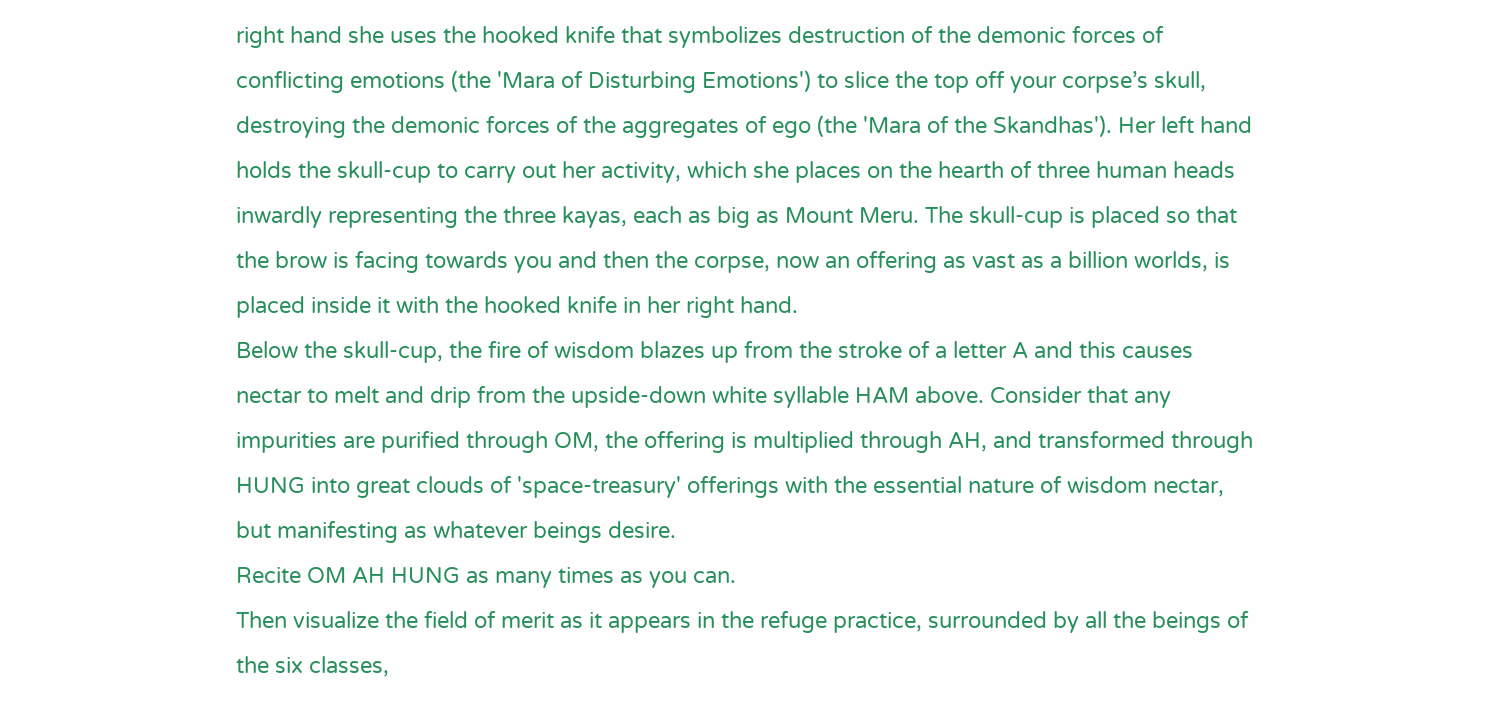right hand she uses the hooked knife that symbolizes destruction of the demonic forces of conflicting emotions (the 'Mara of Disturbing Emotions') to slice the top off your corpse’s skull, destroying the demonic forces of the aggregates of ego (the 'Mara of the Skandhas'). Her left hand holds the skull-cup to carry out her activity, which she places on the hearth of three human heads inwardly representing the three kayas, each as big as Mount Meru. The skull-cup is placed so that the brow is facing towards you and then the corpse, now an offering as vast as a billion worlds, is placed inside it with the hooked knife in her right hand.
Below the skull-cup, the fire of wisdom blazes up from the stroke of a letter A and this causes nectar to melt and drip from the upside-down white syllable HAM above. Consider that any impurities are purified through OM, the offering is multiplied through AH, and transformed through HUNG into great clouds of 'space-treasury' offerings with the essential nature of wisdom nectar, but manifesting as whatever beings desire.
Recite OM AH HUNG as many times as you can.
Then visualize the field of merit as it appears in the refuge practice, surrounded by all the beings of the six classes,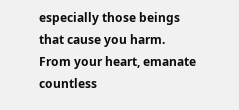especially those beings that cause you harm. From your heart, emanate countless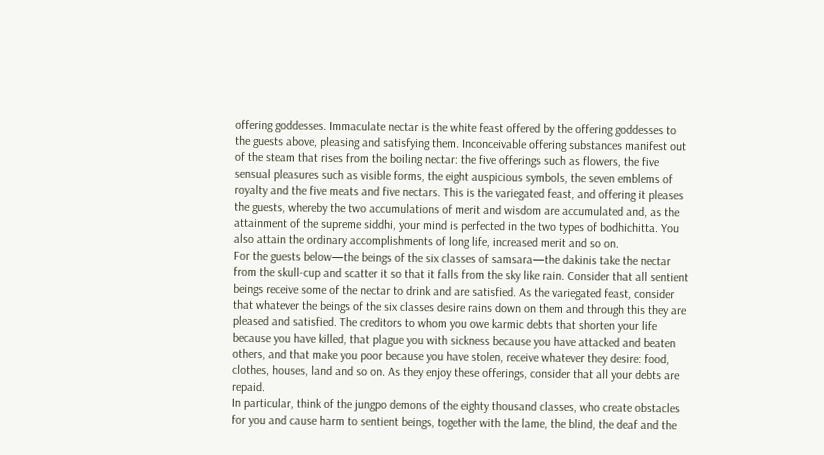offering goddesses. Immaculate nectar is the white feast offered by the offering goddesses to the guests above, pleasing and satisfying them. Inconceivable offering substances manifest out of the steam that rises from the boiling nectar: the five offerings such as flowers, the five sensual pleasures such as visible forms, the eight auspicious symbols, the seven emblems of royalty and the five meats and five nectars. This is the variegated feast, and offering it pleases the guests, whereby the two accumulations of merit and wisdom are accumulated and, as the attainment of the supreme siddhi, your mind is perfected in the two types of bodhichitta. You also attain the ordinary accomplishments of long life, increased merit and so on.
For the guests below—the beings of the six classes of samsara—the dakinis take the nectar from the skull-cup and scatter it so that it falls from the sky like rain. Consider that all sentient beings receive some of the nectar to drink and are satisfied. As the variegated feast, consider that whatever the beings of the six classes desire rains down on them and through this they are pleased and satisfied. The creditors to whom you owe karmic debts that shorten your life because you have killed, that plague you with sickness because you have attacked and beaten others, and that make you poor because you have stolen, receive whatever they desire: food, clothes, houses, land and so on. As they enjoy these offerings, consider that all your debts are repaid.
In particular, think of the jungpo demons of the eighty thousand classes, who create obstacles for you and cause harm to sentient beings, together with the lame, the blind, the deaf and the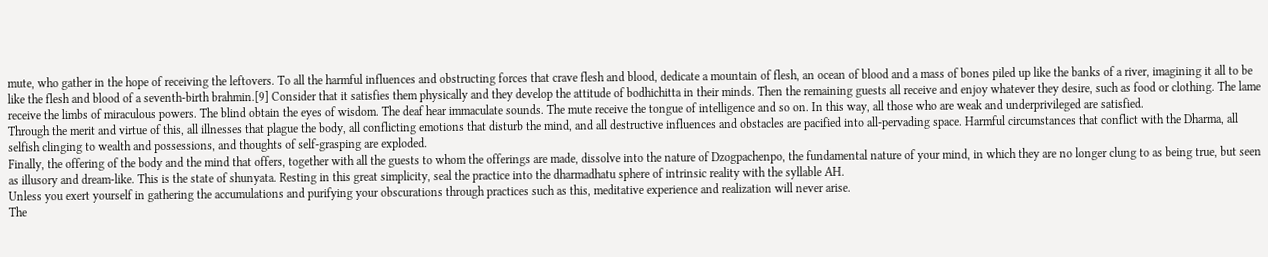mute, who gather in the hope of receiving the leftovers. To all the harmful influences and obstructing forces that crave flesh and blood, dedicate a mountain of flesh, an ocean of blood and a mass of bones piled up like the banks of a river, imagining it all to be like the flesh and blood of a seventh-birth brahmin.[9] Consider that it satisfies them physically and they develop the attitude of bodhichitta in their minds. Then the remaining guests all receive and enjoy whatever they desire, such as food or clothing. The lame receive the limbs of miraculous powers. The blind obtain the eyes of wisdom. The deaf hear immaculate sounds. The mute receive the tongue of intelligence and so on. In this way, all those who are weak and underprivileged are satisfied.
Through the merit and virtue of this, all illnesses that plague the body, all conflicting emotions that disturb the mind, and all destructive influences and obstacles are pacified into all-pervading space. Harmful circumstances that conflict with the Dharma, all selfish clinging to wealth and possessions, and thoughts of self-grasping are exploded.
Finally, the offering of the body and the mind that offers, together with all the guests to whom the offerings are made, dissolve into the nature of Dzogpachenpo, the fundamental nature of your mind, in which they are no longer clung to as being true, but seen as illusory and dream-like. This is the state of shunyata. Resting in this great simplicity, seal the practice into the dharmadhatu sphere of intrinsic reality with the syllable AH.
Unless you exert yourself in gathering the accumulations and purifying your obscurations through practices such as this, meditative experience and realization will never arise.
The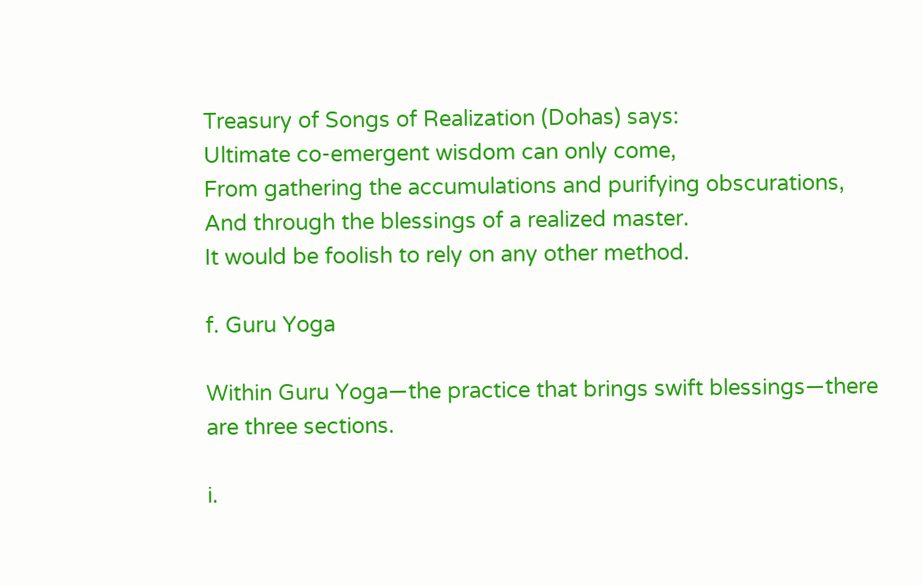Treasury of Songs of Realization (Dohas) says:
Ultimate co-emergent wisdom can only come,
From gathering the accumulations and purifying obscurations,
And through the blessings of a realized master.
It would be foolish to rely on any other method.

f. Guru Yoga

Within Guru Yoga—the practice that brings swift blessings—there are three sections.

i.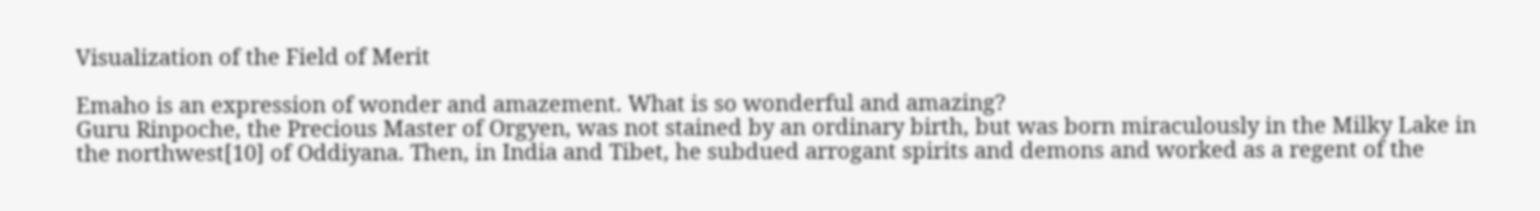Visualization of the Field of Merit

Emaho is an expression of wonder and amazement. What is so wonderful and amazing?
Guru Rinpoche, the Precious Master of Orgyen, was not stained by an ordinary birth, but was born miraculously in the Milky Lake in the northwest[10] of Oddiyana. Then, in India and Tibet, he subdued arrogant spirits and demons and worked as a regent of the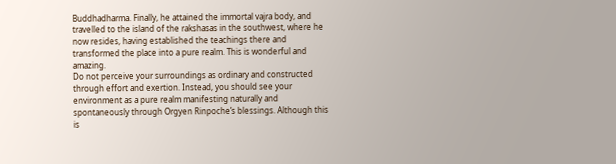Buddhadharma. Finally, he attained the immortal vajra body, and travelled to the island of the rakshasas in the southwest, where he now resides, having established the teachings there and transformed the place into a pure realm. This is wonderful and amazing.
Do not perceive your surroundings as ordinary and constructed through effort and exertion. Instead, you should see your environment as a pure realm manifesting naturally and spontaneously through Orgyen Rinpoche’s blessings. Although this is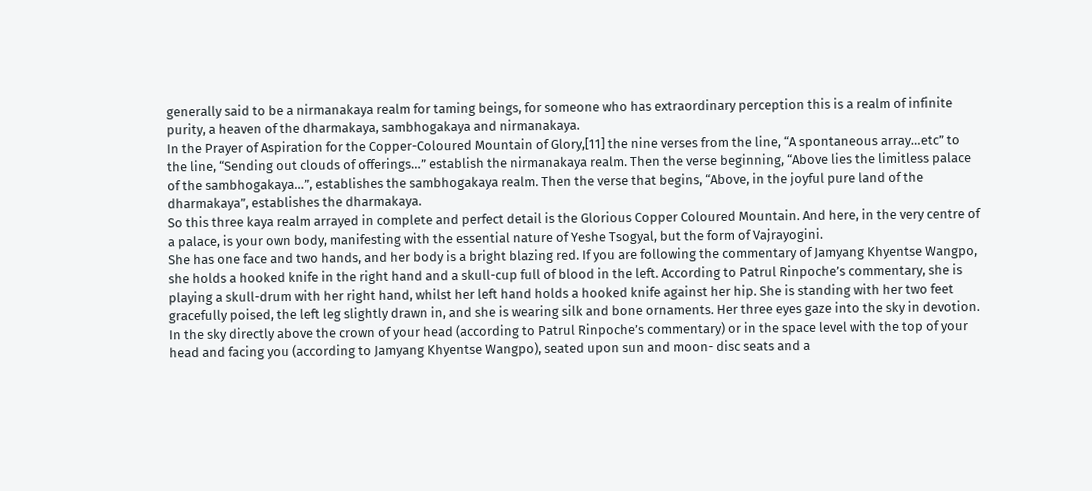generally said to be a nirmanakaya realm for taming beings, for someone who has extraordinary perception this is a realm of infinite purity, a heaven of the dharmakaya, sambhogakaya and nirmanakaya.
In the Prayer of Aspiration for the Copper-Coloured Mountain of Glory,[11] the nine verses from the line, “A spontaneous array…etc” to the line, “Sending out clouds of offerings…” establish the nirmanakaya realm. Then the verse beginning, “Above lies the limitless palace of the sambhogakaya…”, establishes the sambhogakaya realm. Then the verse that begins, “Above, in the joyful pure land of the dharmakaya”, establishes the dharmakaya.
So this three kaya realm arrayed in complete and perfect detail is the Glorious Copper Coloured Mountain. And here, in the very centre of a palace, is your own body, manifesting with the essential nature of Yeshe Tsogyal, but the form of Vajrayogini.
She has one face and two hands, and her body is a bright blazing red. If you are following the commentary of Jamyang Khyentse Wangpo, she holds a hooked knife in the right hand and a skull-cup full of blood in the left. According to Patrul Rinpoche’s commentary, she is playing a skull-drum with her right hand, whilst her left hand holds a hooked knife against her hip. She is standing with her two feet gracefully poised, the left leg slightly drawn in, and she is wearing silk and bone ornaments. Her three eyes gaze into the sky in devotion.
In the sky directly above the crown of your head (according to Patrul Rinpoche’s commentary) or in the space level with the top of your head and facing you (according to Jamyang Khyentse Wangpo), seated upon sun and moon- disc seats and a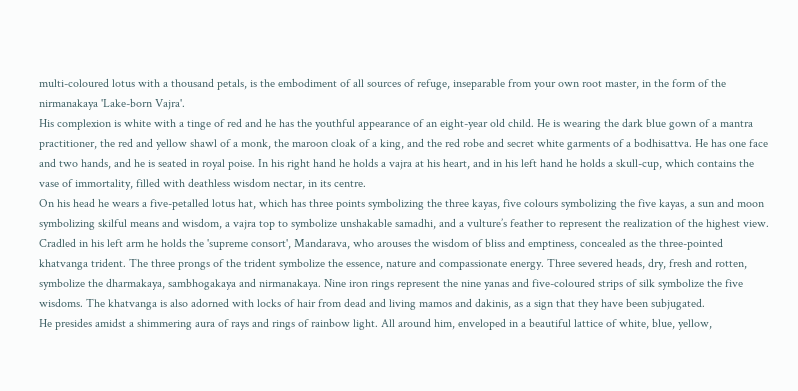multi-coloured lotus with a thousand petals, is the embodiment of all sources of refuge, inseparable from your own root master, in the form of the nirmanakaya 'Lake-born Vajra'.
His complexion is white with a tinge of red and he has the youthful appearance of an eight-year old child. He is wearing the dark blue gown of a mantra practitioner, the red and yellow shawl of a monk, the maroon cloak of a king, and the red robe and secret white garments of a bodhisattva. He has one face and two hands, and he is seated in royal poise. In his right hand he holds a vajra at his heart, and in his left hand he holds a skull-cup, which contains the vase of immortality, filled with deathless wisdom nectar, in its centre.
On his head he wears a five-petalled lotus hat, which has three points symbolizing the three kayas, five colours symbolizing the five kayas, a sun and moon symbolizing skilful means and wisdom, a vajra top to symbolize unshakable samadhi, and a vulture’s feather to represent the realization of the highest view.
Cradled in his left arm he holds the 'supreme consort', Mandarava, who arouses the wisdom of bliss and emptiness, concealed as the three-pointed khatvanga trident. The three prongs of the trident symbolize the essence, nature and compassionate energy. Three severed heads, dry, fresh and rotten, symbolize the dharmakaya, sambhogakaya and nirmanakaya. Nine iron rings represent the nine yanas and five-coloured strips of silk symbolize the five wisdoms. The khatvanga is also adorned with locks of hair from dead and living mamos and dakinis, as a sign that they have been subjugated.
He presides amidst a shimmering aura of rays and rings of rainbow light. All around him, enveloped in a beautiful lattice of white, blue, yellow,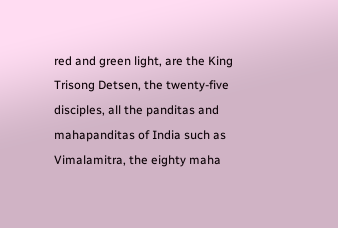red and green light, are the King Trisong Detsen, the twenty-five disciples, all the panditas and mahapanditas of India such as Vimalamitra, the eighty maha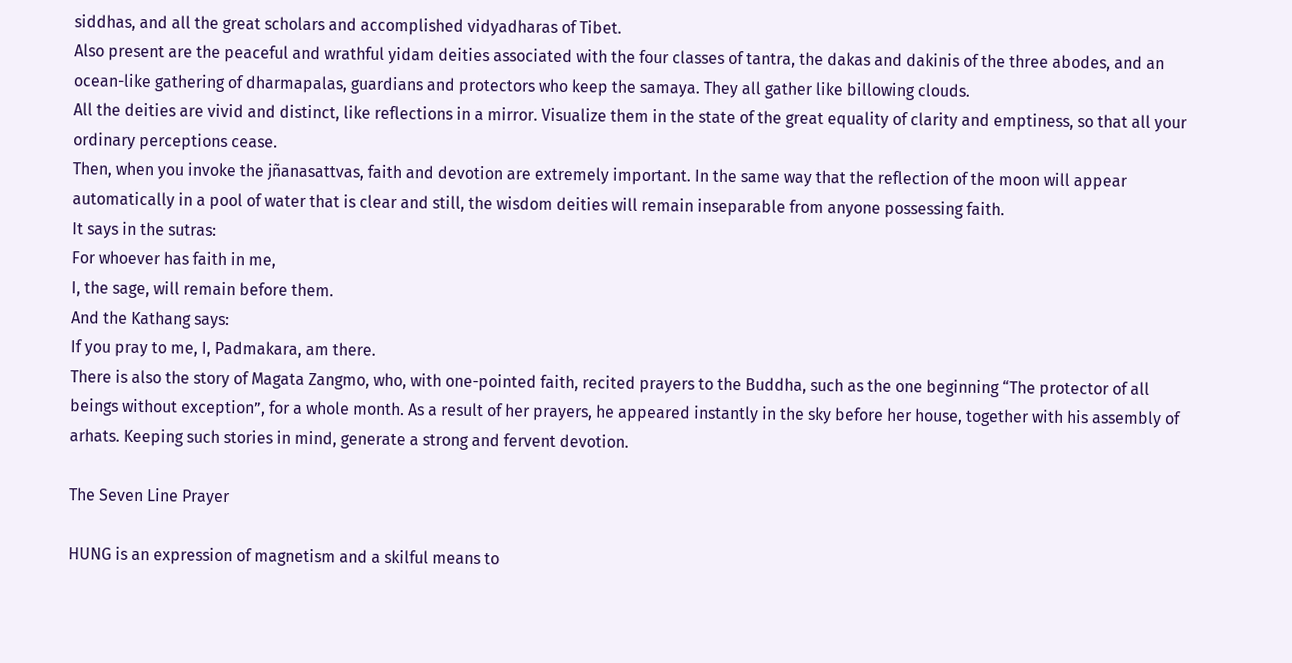siddhas, and all the great scholars and accomplished vidyadharas of Tibet.
Also present are the peaceful and wrathful yidam deities associated with the four classes of tantra, the dakas and dakinis of the three abodes, and an ocean-like gathering of dharmapalas, guardians and protectors who keep the samaya. They all gather like billowing clouds.
All the deities are vivid and distinct, like reflections in a mirror. Visualize them in the state of the great equality of clarity and emptiness, so that all your ordinary perceptions cease.
Then, when you invoke the jñanasattvas, faith and devotion are extremely important. In the same way that the reflection of the moon will appear automatically in a pool of water that is clear and still, the wisdom deities will remain inseparable from anyone possessing faith.
It says in the sutras:
For whoever has faith in me,
I, the sage, will remain before them.
And the Kathang says:
If you pray to me, I, Padmakara, am there.
There is also the story of Magata Zangmo, who, with one-pointed faith, recited prayers to the Buddha, such as the one beginning “The protector of all beings without exception”, for a whole month. As a result of her prayers, he appeared instantly in the sky before her house, together with his assembly of arhats. Keeping such stories in mind, generate a strong and fervent devotion.

The Seven Line Prayer

HUNG is an expression of magnetism and a skilful means to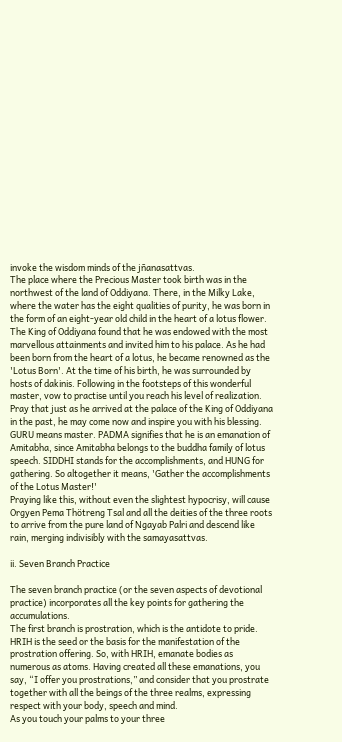invoke the wisdom minds of the jñanasattvas.
The place where the Precious Master took birth was in the northwest of the land of Oddiyana. There, in the Milky Lake, where the water has the eight qualities of purity, he was born in the form of an eight-year old child in the heart of a lotus flower. The King of Oddiyana found that he was endowed with the most marvellous attainments and invited him to his palace. As he had been born from the heart of a lotus, he became renowned as the 'Lotus Born'. At the time of his birth, he was surrounded by hosts of dakinis. Following in the footsteps of this wonderful master, vow to practise until you reach his level of realization. Pray that just as he arrived at the palace of the King of Oddiyana in the past, he may come now and inspire you with his blessing.
GURU means master. PADMA signifies that he is an emanation of Amitabha, since Amitabha belongs to the buddha family of lotus speech. SIDDHI stands for the accomplishments, and HUNG for gathering. So altogether it means, 'Gather the accomplishments of the Lotus Master!'
Praying like this, without even the slightest hypocrisy, will cause Orgyen Pema Thötreng Tsal and all the deities of the three roots to arrive from the pure land of Ngayab Palri and descend like rain, merging indivisibly with the samayasattvas.

ii. Seven Branch Practice

The seven branch practice (or the seven aspects of devotional practice) incorporates all the key points for gathering the accumulations.
The first branch is prostration, which is the antidote to pride. HRIH is the seed or the basis for the manifestation of the prostration offering. So, with HRIH, emanate bodies as numerous as atoms. Having created all these emanations, you say, “I offer you prostrations,” and consider that you prostrate together with all the beings of the three realms, expressing respect with your body, speech and mind.
As you touch your palms to your three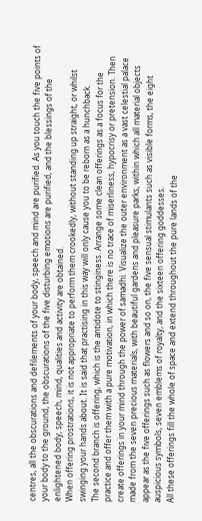centres, all the obscurations and defilements of your body, speech and mind are purified. As you touch the five points of your body to the ground, the obscurations of the five disturbing emotions are purified, and the blessings of the enlightened body, speech, mind, qualities and activity are obtained.
When offering prostrations, it is not appropriate to perform them crookedly, without standing up straight, or whilst swinging your hands about. It is said that practising in this way will only cause you to be reborn as a hunchback.
The second branch is offering, which is the antidote to stinginess. Arrange some clean offerings as a focus for the practice and offer them with a pure motivation, in which there is no trace of miserliness, hypocrisy or pretension. Then create offerings in your mind through the power of samadhi. Visualize the outer environment as a vast celestial palace made from the seven precious materials, with beautiful gardens and pleasure parks, within which all material objects appear as the five offerings such as flowers and so on, the five sensual stimulants such as visible forms, the eight auspicious symbols, seven emblems of royalty, and the sixteen offering goddesses.
All these offerings fill the whole of space and extend throughout the pure lands of the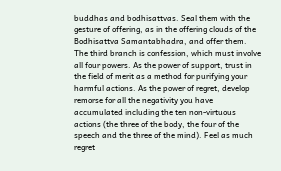buddhas and bodhisattvas. Seal them with the gesture of offering, as in the offering clouds of the Bodhisattva Samantabhadra, and offer them.
The third branch is confession, which must involve all four powers. As the power of support, trust in the field of merit as a method for purifying your harmful actions. As the power of regret, develop remorse for all the negativity you have accumulated including the ten non-virtuous actions (the three of the body, the four of the speech and the three of the mind). Feel as much regret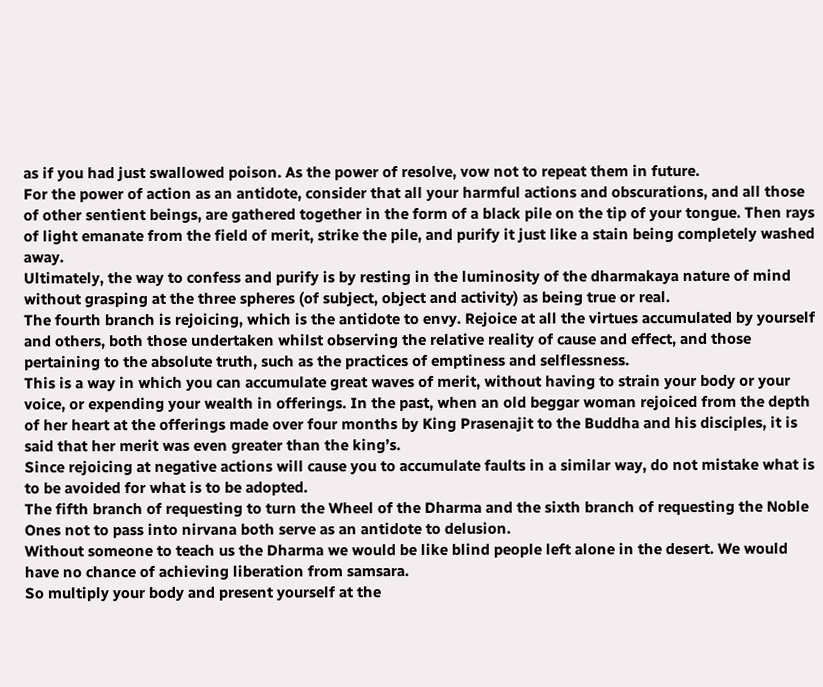as if you had just swallowed poison. As the power of resolve, vow not to repeat them in future.
For the power of action as an antidote, consider that all your harmful actions and obscurations, and all those of other sentient beings, are gathered together in the form of a black pile on the tip of your tongue. Then rays of light emanate from the field of merit, strike the pile, and purify it just like a stain being completely washed away.
Ultimately, the way to confess and purify is by resting in the luminosity of the dharmakaya nature of mind without grasping at the three spheres (of subject, object and activity) as being true or real.
The fourth branch is rejoicing, which is the antidote to envy. Rejoice at all the virtues accumulated by yourself and others, both those undertaken whilst observing the relative reality of cause and effect, and those pertaining to the absolute truth, such as the practices of emptiness and selflessness.
This is a way in which you can accumulate great waves of merit, without having to strain your body or your voice, or expending your wealth in offerings. In the past, when an old beggar woman rejoiced from the depth of her heart at the offerings made over four months by King Prasenajit to the Buddha and his disciples, it is said that her merit was even greater than the king’s.
Since rejoicing at negative actions will cause you to accumulate faults in a similar way, do not mistake what is to be avoided for what is to be adopted.
The fifth branch of requesting to turn the Wheel of the Dharma and the sixth branch of requesting the Noble Ones not to pass into nirvana both serve as an antidote to delusion.
Without someone to teach us the Dharma we would be like blind people left alone in the desert. We would have no chance of achieving liberation from samsara.
So multiply your body and present yourself at the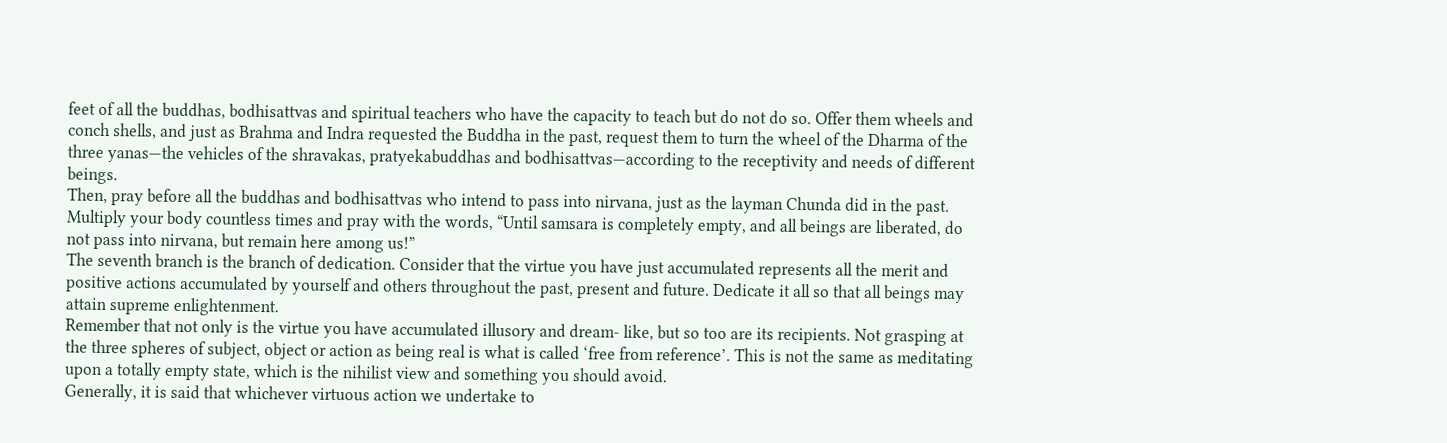feet of all the buddhas, bodhisattvas and spiritual teachers who have the capacity to teach but do not do so. Offer them wheels and conch shells, and just as Brahma and Indra requested the Buddha in the past, request them to turn the wheel of the Dharma of the three yanas—the vehicles of the shravakas, pratyekabuddhas and bodhisattvas—according to the receptivity and needs of different beings.
Then, pray before all the buddhas and bodhisattvas who intend to pass into nirvana, just as the layman Chunda did in the past. Multiply your body countless times and pray with the words, “Until samsara is completely empty, and all beings are liberated, do not pass into nirvana, but remain here among us!”
The seventh branch is the branch of dedication. Consider that the virtue you have just accumulated represents all the merit and positive actions accumulated by yourself and others throughout the past, present and future. Dedicate it all so that all beings may attain supreme enlightenment.
Remember that not only is the virtue you have accumulated illusory and dream- like, but so too are its recipients. Not grasping at the three spheres of subject, object or action as being real is what is called ‘free from reference’. This is not the same as meditating upon a totally empty state, which is the nihilist view and something you should avoid.
Generally, it is said that whichever virtuous action we undertake to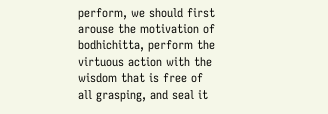perform, we should first arouse the motivation of bodhichitta, perform the virtuous action with the wisdom that is free of all grasping, and seal it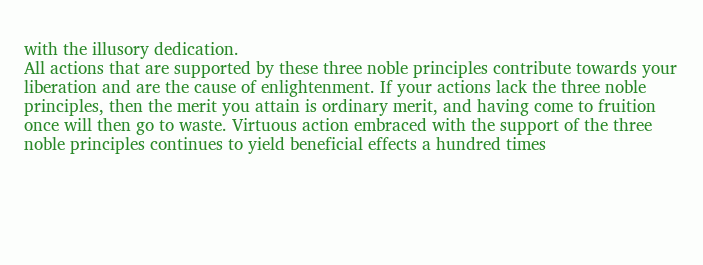with the illusory dedication.
All actions that are supported by these three noble principles contribute towards your liberation and are the cause of enlightenment. If your actions lack the three noble principles, then the merit you attain is ordinary merit, and having come to fruition once will then go to waste. Virtuous action embraced with the support of the three noble principles continues to yield beneficial effects a hundred times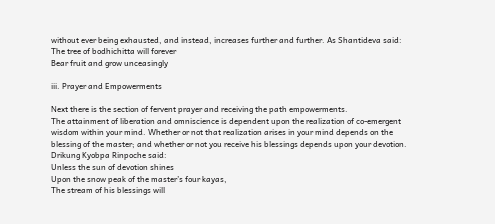without ever being exhausted, and instead, increases further and further. As Shantideva said:
The tree of bodhichitta will forever
Bear fruit and grow unceasingly

iii. Prayer and Empowerments

Next there is the section of fervent prayer and receiving the path empowerments.
The attainment of liberation and omniscience is dependent upon the realization of co-emergent wisdom within your mind. Whether or not that realization arises in your mind depends on the blessing of the master; and whether or not you receive his blessings depends upon your devotion.
Drikung Kyobpa Rinpoche said:
Unless the sun of devotion shines
Upon the snow peak of the master’s four kayas,
The stream of his blessings will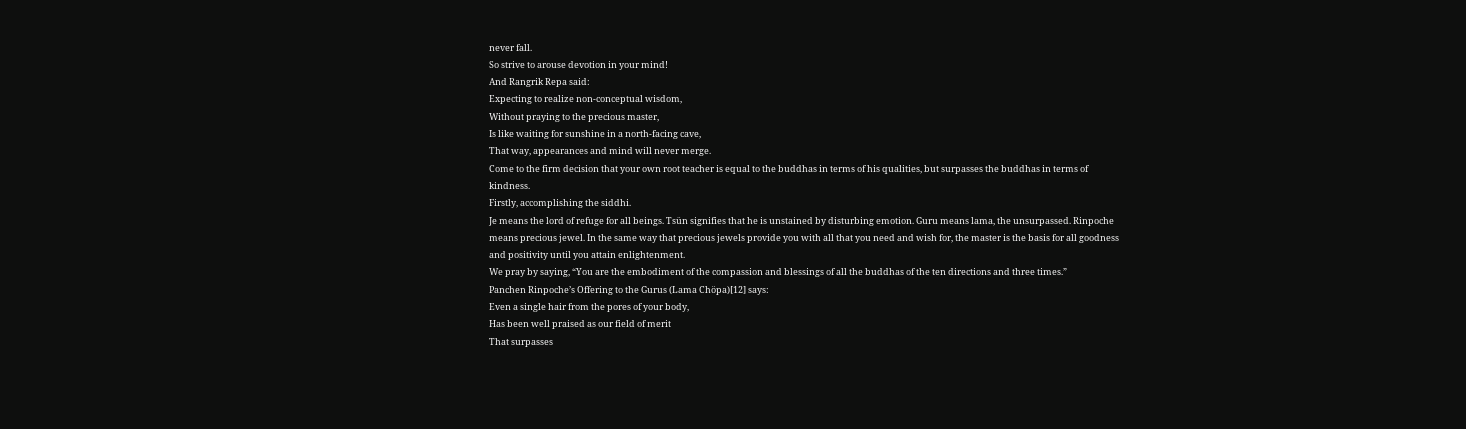never fall.
So strive to arouse devotion in your mind!
And Rangrik Repa said:
Expecting to realize non-conceptual wisdom,
Without praying to the precious master,
Is like waiting for sunshine in a north-facing cave,
That way, appearances and mind will never merge.
Come to the firm decision that your own root teacher is equal to the buddhas in terms of his qualities, but surpasses the buddhas in terms of kindness.
Firstly, accomplishing the siddhi.
Je means the lord of refuge for all beings. Tsün signifies that he is unstained by disturbing emotion. Guru means lama, the unsurpassed. Rinpoche means precious jewel. In the same way that precious jewels provide you with all that you need and wish for, the master is the basis for all goodness and positivity until you attain enlightenment.
We pray by saying, “You are the embodiment of the compassion and blessings of all the buddhas of the ten directions and three times.”
Panchen Rinpoche’s Offering to the Gurus (Lama Chöpa)[12] says:
Even a single hair from the pores of your body,
Has been well praised as our field of merit
That surpasses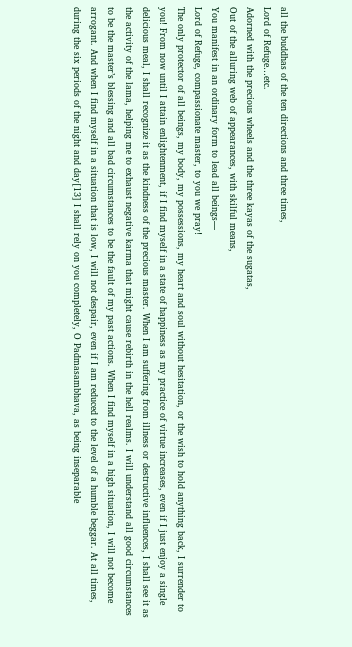all the buddhas of the ten directions and three times,
Lord of Refuge…etc.
Adorned with the precious wheels and the three kayas of the sugatas,
Out of the alluring web of appearances, with skilful means,
You manifest in an ordinary form to lead all beings—
Lord of Refuge, compassionate master, to you we pray!
The only protector of all beings, my body, my possessions, my heart and soul without hesitation, or the wish to hold anything back, I surrender to you! From now until I attain enlightenment, if I find myself in a state of happiness as my practice of virtue increases, even if I just enjoy a single delicious meal, I shall recognize it as the kindness of the precious master. When I am suffering from illness or destructive influences, I shall see it as the activity of the lama, helping me to exhaust negative karma that might cause rebirth in the hell realms. I will understand all good circumstances to be the master’s blessing and all bad circumstances to be the fault of my past actions. When I find myself in a high situation, I will not become arrogant. And when I find myself in a situation that is low, I will not despair, even if I am reduced to the level of a humble beggar. At all times, during the six periods of the night and day[13] I shall rely on you completely, O Padmasambhava, as being inseparable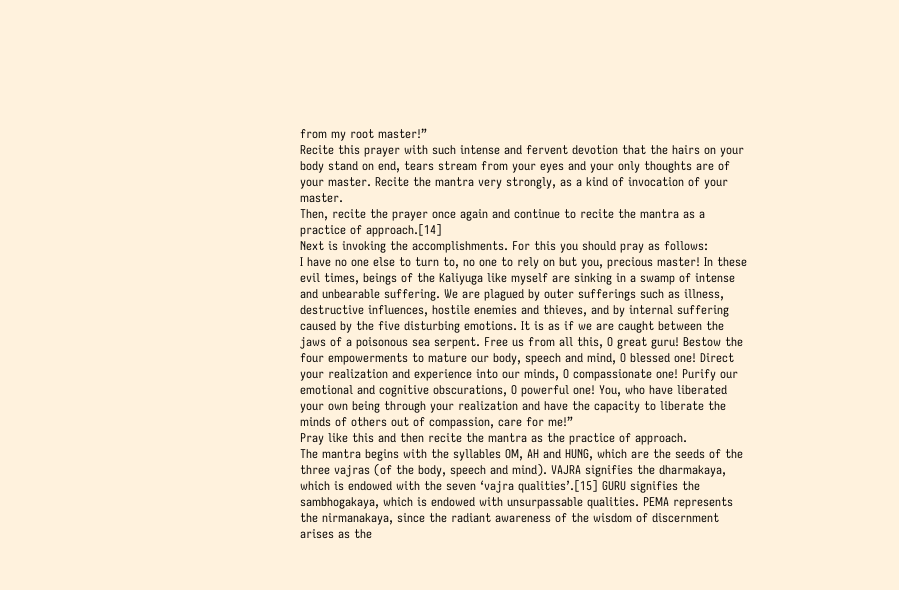from my root master!”
Recite this prayer with such intense and fervent devotion that the hairs on your body stand on end, tears stream from your eyes and your only thoughts are of your master. Recite the mantra very strongly, as a kind of invocation of your master.
Then, recite the prayer once again and continue to recite the mantra as a practice of approach.[14]
Next is invoking the accomplishments. For this you should pray as follows:
I have no one else to turn to, no one to rely on but you, precious master! In these evil times, beings of the Kaliyuga like myself are sinking in a swamp of intense and unbearable suffering. We are plagued by outer sufferings such as illness, destructive influences, hostile enemies and thieves, and by internal suffering caused by the five disturbing emotions. It is as if we are caught between the jaws of a poisonous sea serpent. Free us from all this, O great guru! Bestow the four empowerments to mature our body, speech and mind, O blessed one! Direct your realization and experience into our minds, O compassionate one! Purify our emotional and cognitive obscurations, O powerful one! You, who have liberated your own being through your realization and have the capacity to liberate the minds of others out of compassion, care for me!”
Pray like this and then recite the mantra as the practice of approach.
The mantra begins with the syllables OM, AH and HUNG, which are the seeds of the three vajras (of the body, speech and mind). VAJRA signifies the dharmakaya, which is endowed with the seven ‘vajra qualities’.[15] GURU signifies the sambhogakaya, which is endowed with unsurpassable qualities. PEMA represents the nirmanakaya, since the radiant awareness of the wisdom of discernment arises as the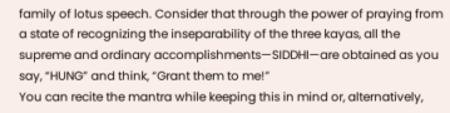family of lotus speech. Consider that through the power of praying from a state of recognizing the inseparability of the three kayas, all the supreme and ordinary accomplishments—SIDDHI—are obtained as you say, “HUNG” and think, “Grant them to me!”
You can recite the mantra while keeping this in mind or, alternatively,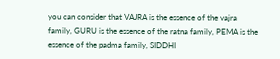you can consider that VAJRA is the essence of the vajra family, GURU is the essence of the ratna family, PEMA is the essence of the padma family, SIDDHI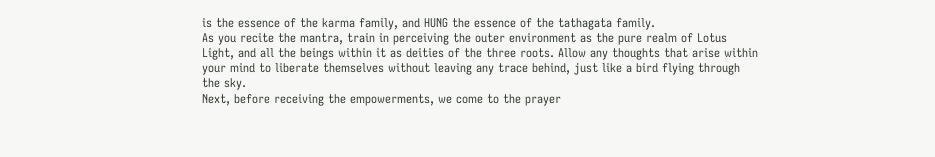is the essence of the karma family, and HUNG the essence of the tathagata family.
As you recite the mantra, train in perceiving the outer environment as the pure realm of Lotus Light, and all the beings within it as deities of the three roots. Allow any thoughts that arise within your mind to liberate themselves without leaving any trace behind, just like a bird flying through the sky.
Next, before receiving the empowerments, we come to the prayer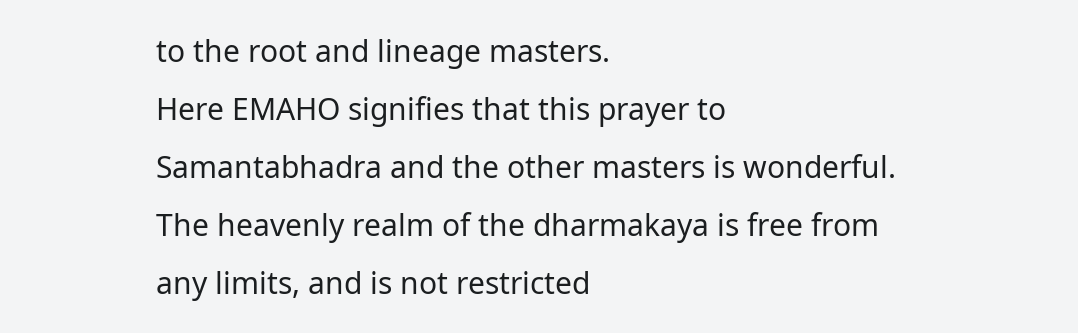to the root and lineage masters.
Here EMAHO signifies that this prayer to Samantabhadra and the other masters is wonderful. The heavenly realm of the dharmakaya is free from any limits, and is not restricted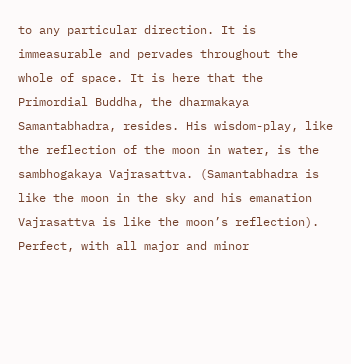to any particular direction. It is immeasurable and pervades throughout the whole of space. It is here that the Primordial Buddha, the dharmakaya Samantabhadra, resides. His wisdom-play, like the reflection of the moon in water, is the sambhogakaya Vajrasattva. (Samantabhadra is like the moon in the sky and his emanation Vajrasattva is like the moon’s reflection). Perfect, with all major and minor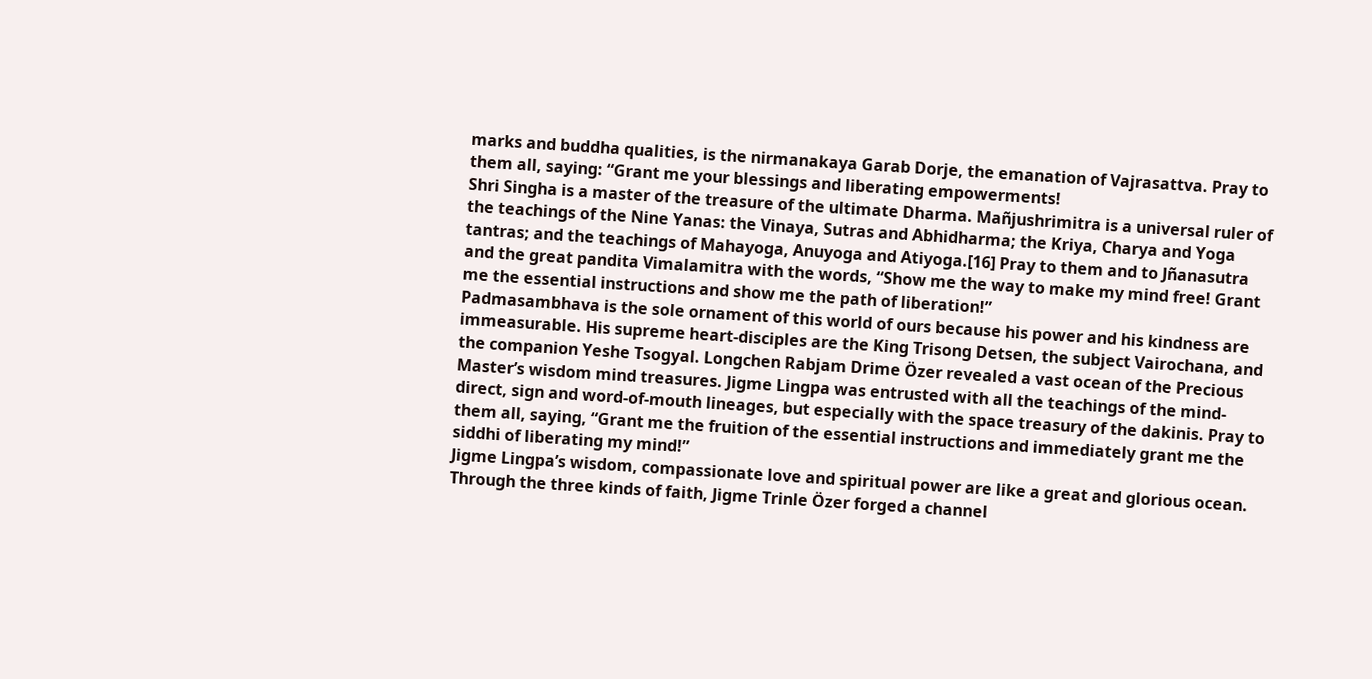marks and buddha qualities, is the nirmanakaya Garab Dorje, the emanation of Vajrasattva. Pray to them all, saying: “Grant me your blessings and liberating empowerments!
Shri Singha is a master of the treasure of the ultimate Dharma. Mañjushrimitra is a universal ruler of the teachings of the Nine Yanas: the Vinaya, Sutras and Abhidharma; the Kriya, Charya and Yoga tantras; and the teachings of Mahayoga, Anuyoga and Atiyoga.[16] Pray to them and to Jñanasutra and the great pandita Vimalamitra with the words, “Show me the way to make my mind free! Grant me the essential instructions and show me the path of liberation!”
Padmasambhava is the sole ornament of this world of ours because his power and his kindness are immeasurable. His supreme heart-disciples are the King Trisong Detsen, the subject Vairochana, and the companion Yeshe Tsogyal. Longchen Rabjam Drime Özer revealed a vast ocean of the Precious Master’s wisdom mind treasures. Jigme Lingpa was entrusted with all the teachings of the mind-direct, sign and word-of-mouth lineages, but especially with the space treasury of the dakinis. Pray to them all, saying, “Grant me the fruition of the essential instructions and immediately grant me the siddhi of liberating my mind!”
Jigme Lingpa’s wisdom, compassionate love and spiritual power are like a great and glorious ocean. Through the three kinds of faith, Jigme Trinle Özer forged a channel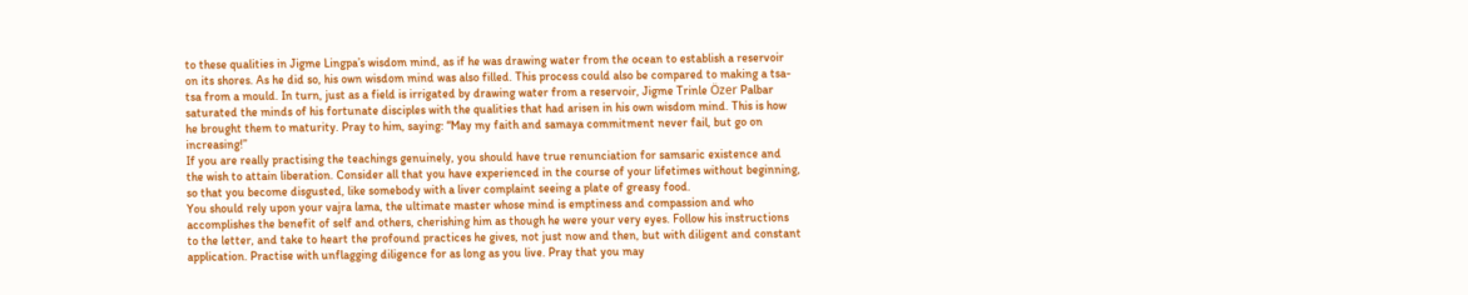to these qualities in Jigme Lingpa’s wisdom mind, as if he was drawing water from the ocean to establish a reservoir on its shores. As he did so, his own wisdom mind was also filled. This process could also be compared to making a tsa-tsa from a mould. In turn, just as a field is irrigated by drawing water from a reservoir, Jigme Trinle Özer Palbar saturated the minds of his fortunate disciples with the qualities that had arisen in his own wisdom mind. This is how he brought them to maturity. Pray to him, saying: “May my faith and samaya commitment never fail, but go on increasing!”
If you are really practising the teachings genuinely, you should have true renunciation for samsaric existence and the wish to attain liberation. Consider all that you have experienced in the course of your lifetimes without beginning, so that you become disgusted, like somebody with a liver complaint seeing a plate of greasy food.
You should rely upon your vajra lama, the ultimate master whose mind is emptiness and compassion and who accomplishes the benefit of self and others, cherishing him as though he were your very eyes. Follow his instructions to the letter, and take to heart the profound practices he gives, not just now and then, but with diligent and constant application. Practise with unflagging diligence for as long as you live. Pray that you may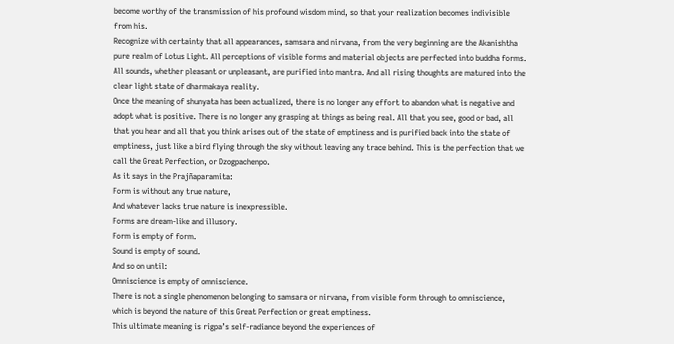become worthy of the transmission of his profound wisdom mind, so that your realization becomes indivisible from his.
Recognize with certainty that all appearances, samsara and nirvana, from the very beginning are the Akanishtha pure realm of Lotus Light. All perceptions of visible forms and material objects are perfected into buddha forms. All sounds, whether pleasant or unpleasant, are purified into mantra. And all rising thoughts are matured into the clear light state of dharmakaya reality.
Once the meaning of shunyata has been actualized, there is no longer any effort to abandon what is negative and adopt what is positive. There is no longer any grasping at things as being real. All that you see, good or bad, all that you hear and all that you think arises out of the state of emptiness and is purified back into the state of emptiness, just like a bird flying through the sky without leaving any trace behind. This is the perfection that we call the Great Perfection, or Dzogpachenpo.
As it says in the Prajñaparamita:
Form is without any true nature,
And whatever lacks true nature is inexpressible.
Forms are dream-like and illusory.
Form is empty of form.
Sound is empty of sound.
And so on until:
Omniscience is empty of omniscience.
There is not a single phenomenon belonging to samsara or nirvana, from visible form through to omniscience, which is beyond the nature of this Great Perfection or great emptiness.
This ultimate meaning is rigpa’s self-radiance beyond the experiences of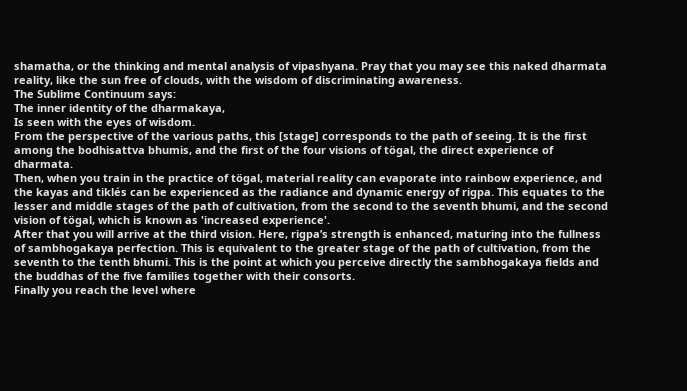shamatha, or the thinking and mental analysis of vipashyana. Pray that you may see this naked dharmata reality, like the sun free of clouds, with the wisdom of discriminating awareness.
The Sublime Continuum says:
The inner identity of the dharmakaya,
Is seen with the eyes of wisdom.
From the perspective of the various paths, this [stage] corresponds to the path of seeing. It is the first among the bodhisattva bhumis, and the first of the four visions of tögal, the direct experience of dharmata.
Then, when you train in the practice of tögal, material reality can evaporate into rainbow experience, and the kayas and tiklés can be experienced as the radiance and dynamic energy of rigpa. This equates to the lesser and middle stages of the path of cultivation, from the second to the seventh bhumi, and the second vision of tögal, which is known as 'increased experience'.
After that you will arrive at the third vision. Here, rigpa’s strength is enhanced, maturing into the fullness of sambhogakaya perfection. This is equivalent to the greater stage of the path of cultivation, from the seventh to the tenth bhumi. This is the point at which you perceive directly the sambhogakaya fields and the buddhas of the five families together with their consorts.
Finally you reach the level where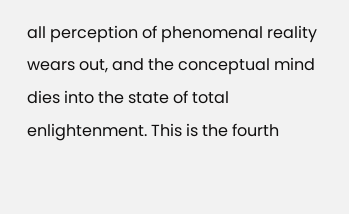all perception of phenomenal reality wears out, and the conceptual mind dies into the state of total enlightenment. This is the fourth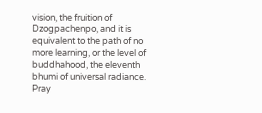vision, the fruition of Dzogpachenpo, and it is equivalent to the path of no more learning, or the level of buddhahood, the eleventh bhumi of universal radiance.
Pray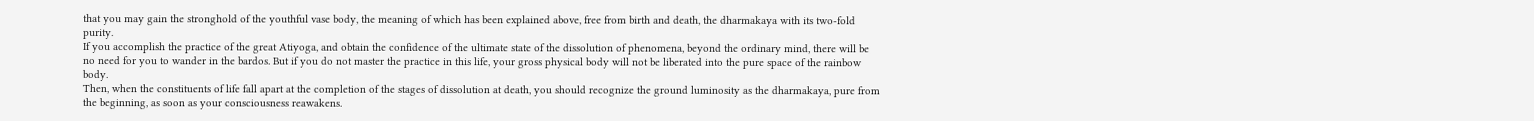that you may gain the stronghold of the youthful vase body, the meaning of which has been explained above, free from birth and death, the dharmakaya with its two-fold purity.
If you accomplish the practice of the great Atiyoga, and obtain the confidence of the ultimate state of the dissolution of phenomena, beyond the ordinary mind, there will be no need for you to wander in the bardos. But if you do not master the practice in this life, your gross physical body will not be liberated into the pure space of the rainbow body.
Then, when the constituents of life fall apart at the completion of the stages of dissolution at death, you should recognize the ground luminosity as the dharmakaya, pure from the beginning, as soon as your consciousness reawakens.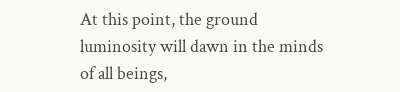At this point, the ground luminosity will dawn in the minds of all beings,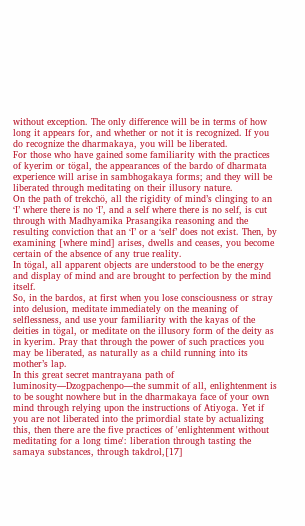without exception. The only difference will be in terms of how long it appears for, and whether or not it is recognized. If you do recognize the dharmakaya, you will be liberated.
For those who have gained some familiarity with the practices of kyerim or tögal, the appearances of the bardo of dharmata experience will arise in sambhogakaya forms; and they will be liberated through meditating on their illusory nature.
On the path of trekchö, all the rigidity of mind’s clinging to an ‘I’ where there is no ‘I’, and a self where there is no self, is cut through with Madhyamika Prasangika reasoning and the resulting conviction that an ‘I’ or a ‘self’ does not exist. Then, by examining [where mind] arises, dwells and ceases, you become certain of the absence of any true reality.
In tögal, all apparent objects are understood to be the energy and display of mind and are brought to perfection by the mind itself.
So, in the bardos, at first when you lose consciousness or stray into delusion, meditate immediately on the meaning of selflessness, and use your familiarity with the kayas of the deities in tögal, or meditate on the illusory form of the deity as in kyerim. Pray that through the power of such practices you may be liberated, as naturally as a child running into its mother’s lap.
In this great secret mantrayana path of luminosity—Dzogpachenpo—the summit of all, enlightenment is to be sought nowhere but in the dharmakaya face of your own mind through relying upon the instructions of Atiyoga. Yet if you are not liberated into the primordial state by actualizing this, then there are the five practices of 'enlightenment without meditating for a long time': liberation through tasting the samaya substances, through takdrol,[17]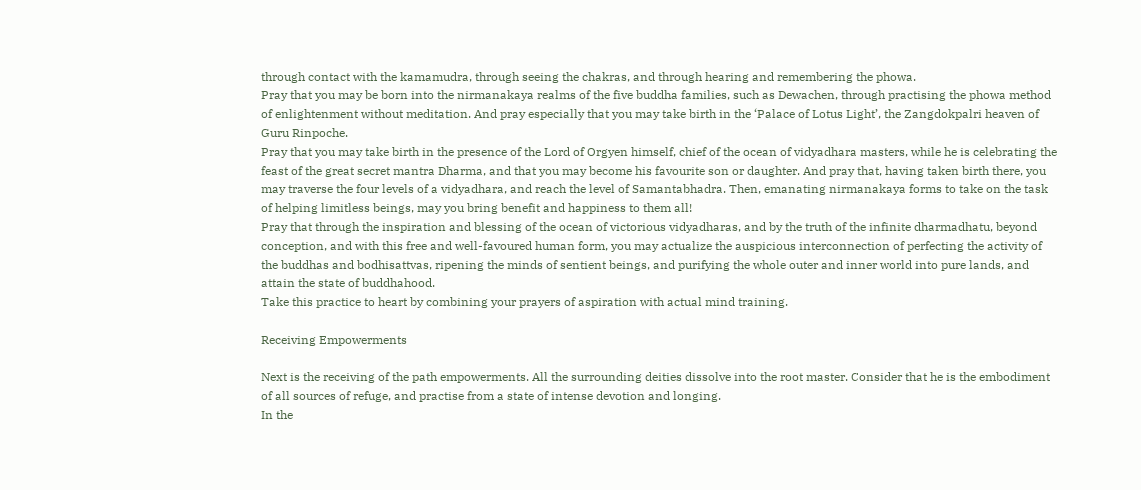through contact with the kamamudra, through seeing the chakras, and through hearing and remembering the phowa.
Pray that you may be born into the nirmanakaya realms of the five buddha families, such as Dewachen, through practising the phowa method of enlightenment without meditation. And pray especially that you may take birth in the ‘Palace of Lotus Light’, the Zangdokpalri heaven of Guru Rinpoche.
Pray that you may take birth in the presence of the Lord of Orgyen himself, chief of the ocean of vidyadhara masters, while he is celebrating the feast of the great secret mantra Dharma, and that you may become his favourite son or daughter. And pray that, having taken birth there, you may traverse the four levels of a vidyadhara, and reach the level of Samantabhadra. Then, emanating nirmanakaya forms to take on the task of helping limitless beings, may you bring benefit and happiness to them all!
Pray that through the inspiration and blessing of the ocean of victorious vidyadharas, and by the truth of the infinite dharmadhatu, beyond conception, and with this free and well-favoured human form, you may actualize the auspicious interconnection of perfecting the activity of the buddhas and bodhisattvas, ripening the minds of sentient beings, and purifying the whole outer and inner world into pure lands, and attain the state of buddhahood.
Take this practice to heart by combining your prayers of aspiration with actual mind training.

Receiving Empowerments

Next is the receiving of the path empowerments. All the surrounding deities dissolve into the root master. Consider that he is the embodiment of all sources of refuge, and practise from a state of intense devotion and longing.
In the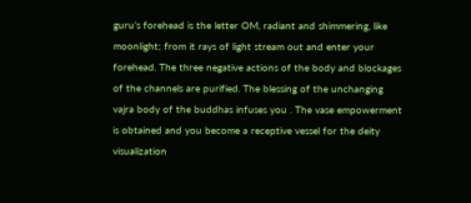guru’s forehead is the letter OM, radiant and shimmering, like moonlight; from it rays of light stream out and enter your forehead. The three negative actions of the body and blockages of the channels are purified. The blessing of the unchanging vajra body of the buddhas infuses you . The vase empowerment is obtained and you become a receptive vessel for the deity visualization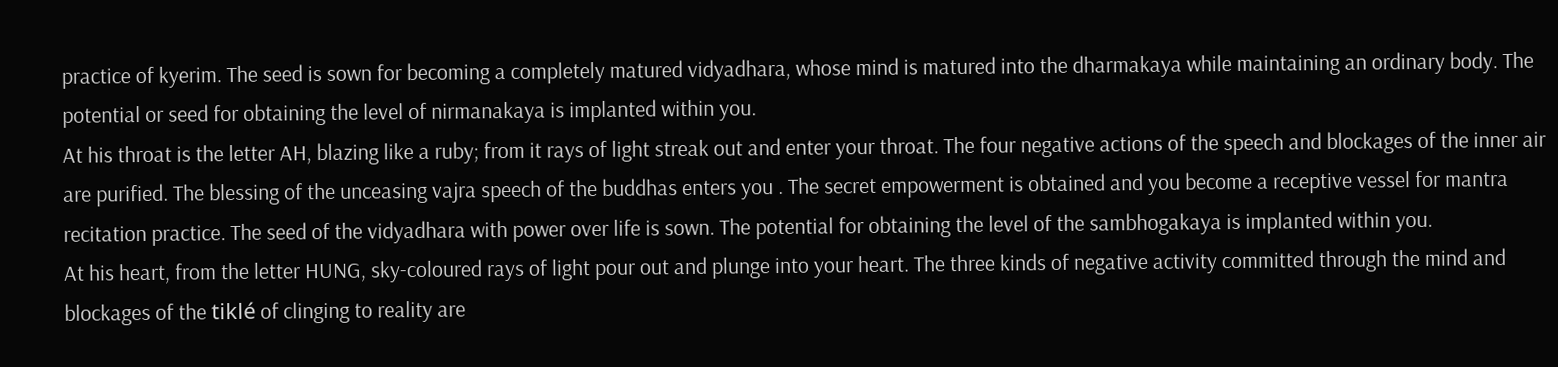practice of kyerim. The seed is sown for becoming a completely matured vidyadhara, whose mind is matured into the dharmakaya while maintaining an ordinary body. The potential or seed for obtaining the level of nirmanakaya is implanted within you.
At his throat is the letter AH, blazing like a ruby; from it rays of light streak out and enter your throat. The four negative actions of the speech and blockages of the inner air are purified. The blessing of the unceasing vajra speech of the buddhas enters you . The secret empowerment is obtained and you become a receptive vessel for mantra recitation practice. The seed of the vidyadhara with power over life is sown. The potential for obtaining the level of the sambhogakaya is implanted within you.
At his heart, from the letter HUNG, sky-coloured rays of light pour out and plunge into your heart. The three kinds of negative activity committed through the mind and blockages of the tiklé of clinging to reality are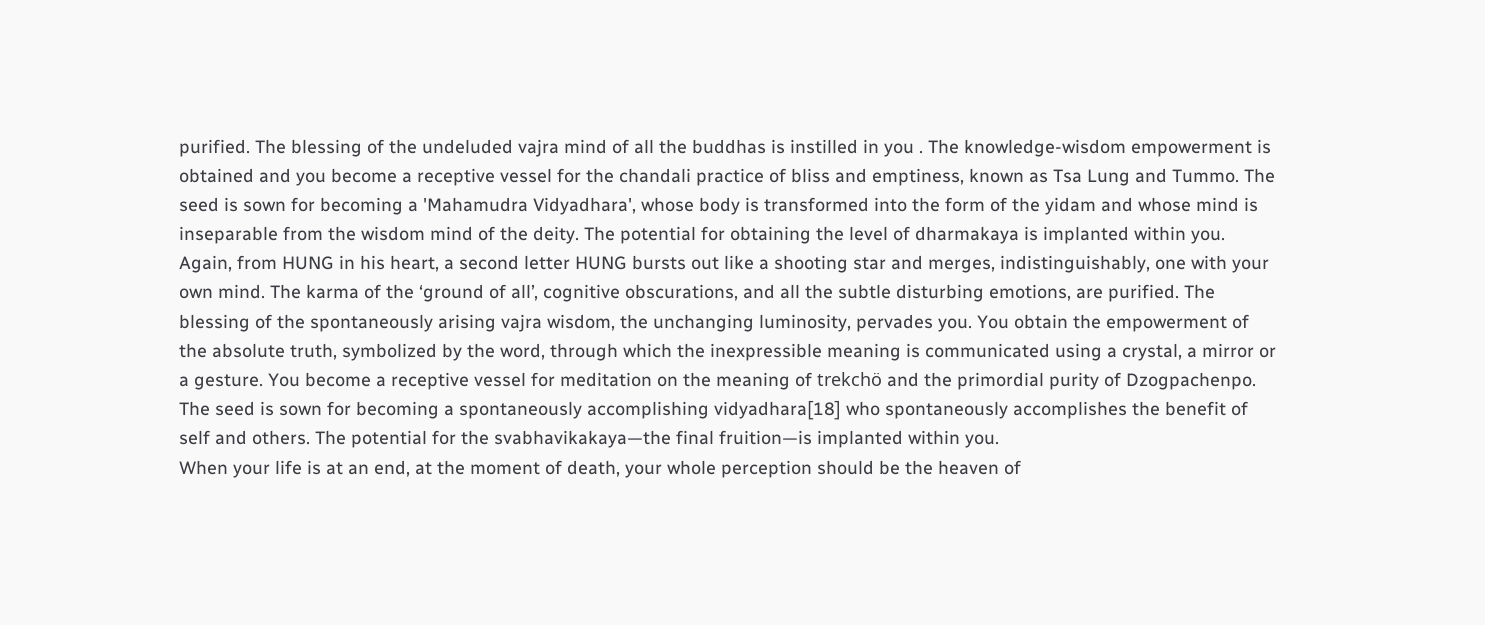purified. The blessing of the undeluded vajra mind of all the buddhas is instilled in you . The knowledge-wisdom empowerment is obtained and you become a receptive vessel for the chandali practice of bliss and emptiness, known as Tsa Lung and Tummo. The seed is sown for becoming a 'Mahamudra Vidyadhara', whose body is transformed into the form of the yidam and whose mind is inseparable from the wisdom mind of the deity. The potential for obtaining the level of dharmakaya is implanted within you.
Again, from HUNG in his heart, a second letter HUNG bursts out like a shooting star and merges, indistinguishably, one with your own mind. The karma of the ‘ground of all’, cognitive obscurations, and all the subtle disturbing emotions, are purified. The blessing of the spontaneously arising vajra wisdom, the unchanging luminosity, pervades you. You obtain the empowerment of the absolute truth, symbolized by the word, through which the inexpressible meaning is communicated using a crystal, a mirror or a gesture. You become a receptive vessel for meditation on the meaning of trekchö and the primordial purity of Dzogpachenpo. The seed is sown for becoming a spontaneously accomplishing vidyadhara[18] who spontaneously accomplishes the benefit of self and others. The potential for the svabhavikakaya—the final fruition—is implanted within you.
When your life is at an end, at the moment of death, your whole perception should be the heaven of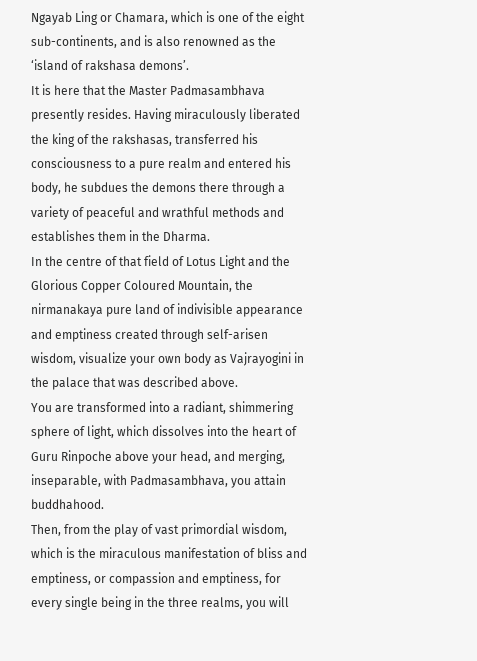Ngayab Ling or Chamara, which is one of the eight sub-continents, and is also renowned as the ‘island of rakshasa demons’.
It is here that the Master Padmasambhava presently resides. Having miraculously liberated the king of the rakshasas, transferred his consciousness to a pure realm and entered his body, he subdues the demons there through a variety of peaceful and wrathful methods and establishes them in the Dharma.
In the centre of that field of Lotus Light and the Glorious Copper Coloured Mountain, the nirmanakaya pure land of indivisible appearance and emptiness created through self-arisen wisdom, visualize your own body as Vajrayogini in the palace that was described above.
You are transformed into a radiant, shimmering sphere of light, which dissolves into the heart of Guru Rinpoche above your head, and merging, inseparable, with Padmasambhava, you attain buddhahood.
Then, from the play of vast primordial wisdom, which is the miraculous manifestation of bliss and emptiness, or compassion and emptiness, for every single being in the three realms, you will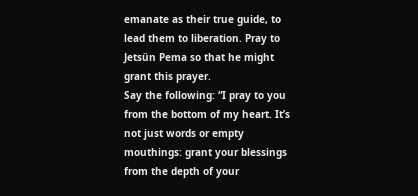emanate as their true guide, to lead them to liberation. Pray to Jetsün Pema so that he might grant this prayer.
Say the following: “I pray to you from the bottom of my heart. It’s not just words or empty mouthings: grant your blessings from the depth of your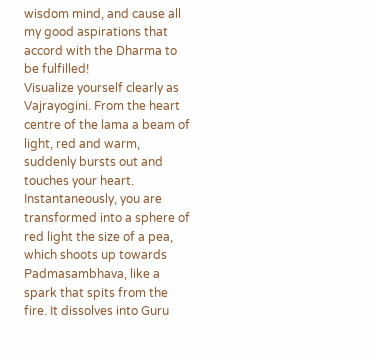wisdom mind, and cause all my good aspirations that accord with the Dharma to be fulfilled!
Visualize yourself clearly as Vajrayogini. From the heart centre of the lama a beam of light, red and warm, suddenly bursts out and touches your heart. Instantaneously, you are transformed into a sphere of red light the size of a pea, which shoots up towards Padmasambhava, like a spark that spits from the fire. It dissolves into Guru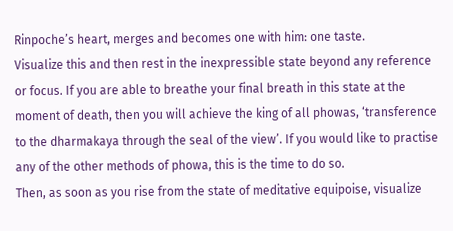Rinpoche’s heart, merges and becomes one with him: one taste.
Visualize this and then rest in the inexpressible state beyond any reference or focus. If you are able to breathe your final breath in this state at the moment of death, then you will achieve the king of all phowas, ‘transference to the dharmakaya through the seal of the view’. If you would like to practise any of the other methods of phowa, this is the time to do so.
Then, as soon as you rise from the state of meditative equipoise, visualize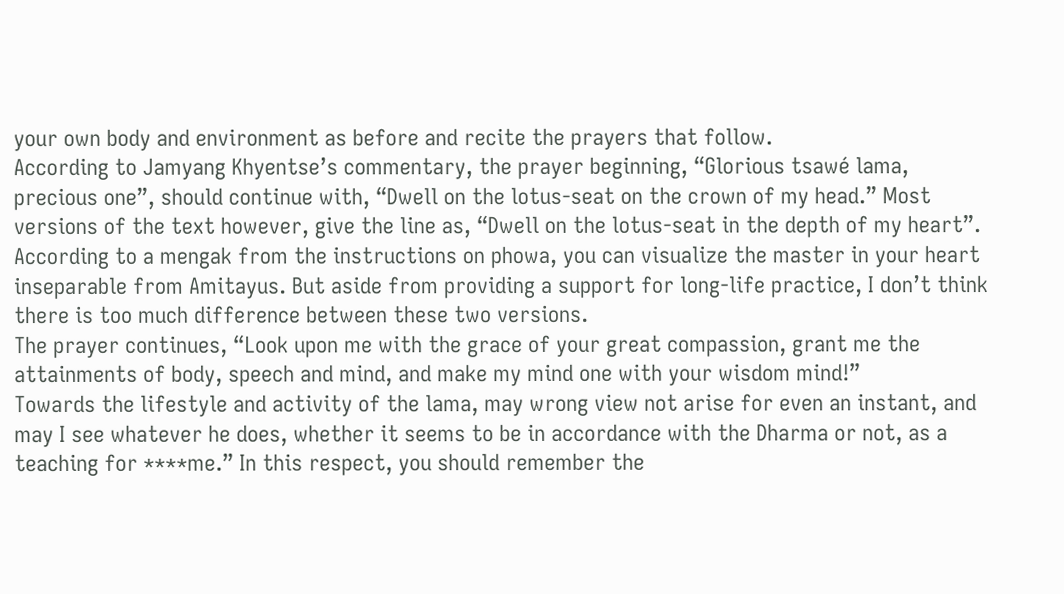your own body and environment as before and recite the prayers that follow.
According to Jamyang Khyentse’s commentary, the prayer beginning, “Glorious tsawé lama, precious one”, should continue with, “Dwell on the lotus-seat on the crown of my head.” Most versions of the text however, give the line as, “Dwell on the lotus-seat in the depth of my heart”. According to a mengak from the instructions on phowa, you can visualize the master in your heart inseparable from Amitayus. But aside from providing a support for long-life practice, I don’t think there is too much difference between these two versions.
The prayer continues, “Look upon me with the grace of your great compassion, grant me the attainments of body, speech and mind, and make my mind one with your wisdom mind!”
Towards the lifestyle and activity of the lama, may wrong view not arise for even an instant, and may I see whatever he does, whether it seems to be in accordance with the Dharma or not, as a teaching for ****me.” In this respect, you should remember the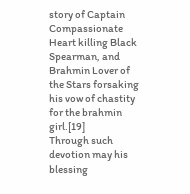story of Captain Compassionate Heart killing Black Spearman, and Brahmin Lover of the Stars forsaking his vow of chastity for the brahmin girl.[19]
Through such devotion may his blessing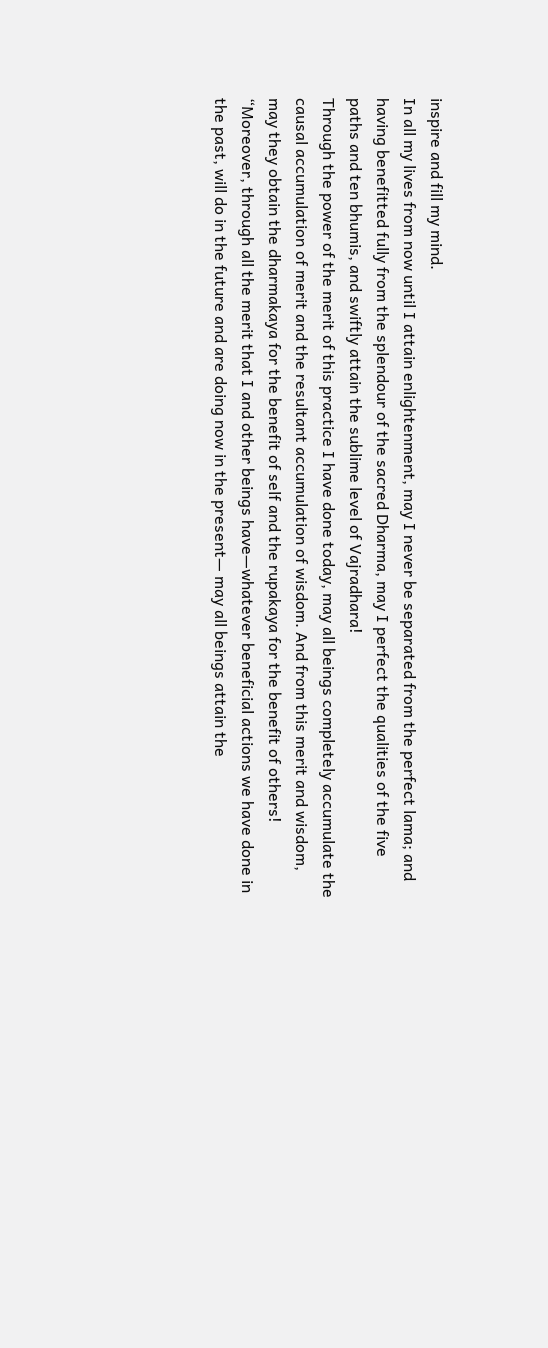inspire and fill my mind.
In all my lives from now until I attain enlightenment, may I never be separated from the perfect lama; and having benefitted fully from the splendour of the sacred Dharma, may I perfect the qualities of the five paths and ten bhumis, and swiftly attain the sublime level of Vajradhara!
Through the power of the merit of this practice I have done today, may all beings completely accumulate the causal accumulation of merit and the resultant accumulation of wisdom. And from this merit and wisdom, may they obtain the dharmakaya for the benefit of self and the rupakaya for the benefit of others!
“Moreover, through all the merit that I and other beings have—whatever beneficial actions we have done in the past, will do in the future and are doing now in the present— may all beings attain the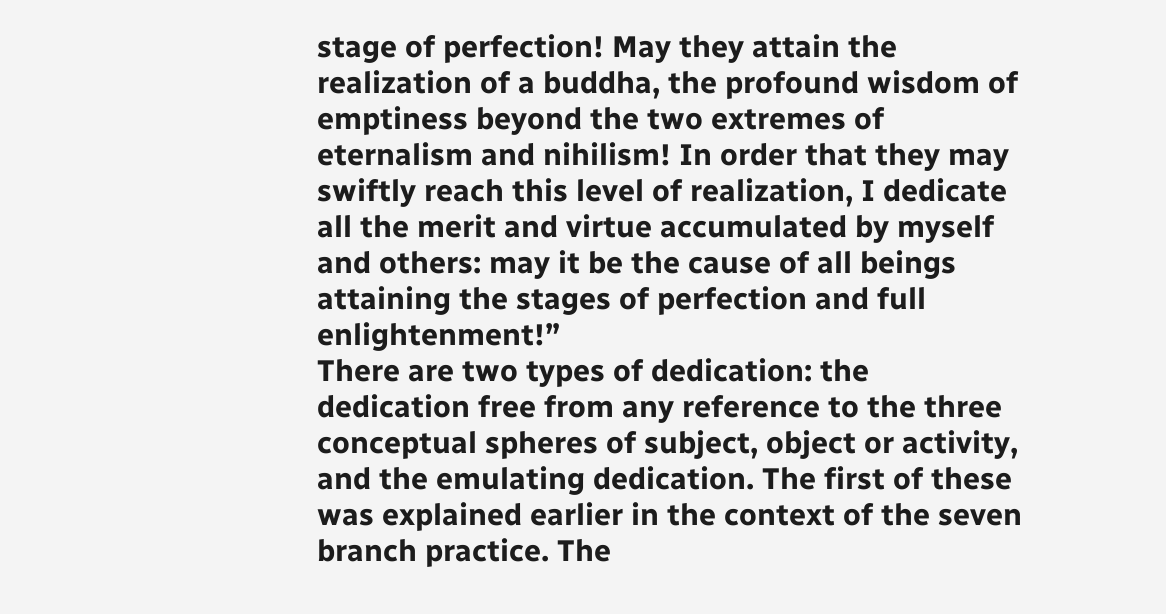stage of perfection! May they attain the realization of a buddha, the profound wisdom of emptiness beyond the two extremes of eternalism and nihilism! In order that they may swiftly reach this level of realization, I dedicate all the merit and virtue accumulated by myself and others: may it be the cause of all beings attaining the stages of perfection and full enlightenment!”
There are two types of dedication: the dedication free from any reference to the three conceptual spheres of subject, object or activity, and the emulating dedication. The first of these was explained earlier in the context of the seven branch practice. The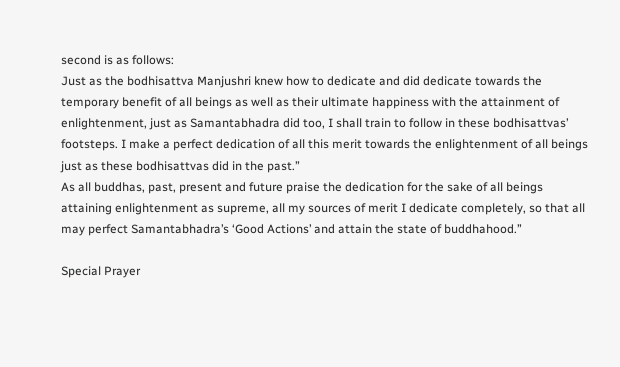second is as follows:
Just as the bodhisattva Manjushri knew how to dedicate and did dedicate towards the temporary benefit of all beings as well as their ultimate happiness with the attainment of enlightenment, just as Samantabhadra did too, I shall train to follow in these bodhisattvas’ footsteps. I make a perfect dedication of all this merit towards the enlightenment of all beings just as these bodhisattvas did in the past.”
As all buddhas, past, present and future praise the dedication for the sake of all beings attaining enlightenment as supreme, all my sources of merit I dedicate completely, so that all may perfect Samantabhadra’s ‘Good Actions’ and attain the state of buddhahood.”

Special Prayer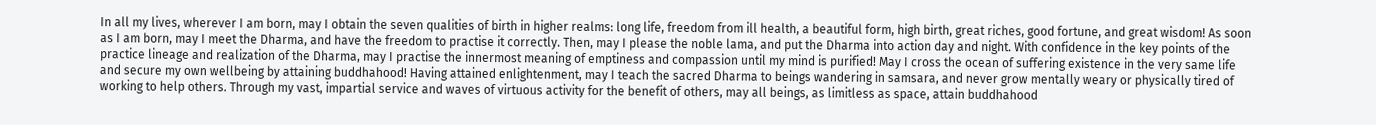In all my lives, wherever I am born, may I obtain the seven qualities of birth in higher realms: long life, freedom from ill health, a beautiful form, high birth, great riches, good fortune, and great wisdom! As soon as I am born, may I meet the Dharma, and have the freedom to practise it correctly. Then, may I please the noble lama, and put the Dharma into action day and night. With confidence in the key points of the practice lineage and realization of the Dharma, may I practise the innermost meaning of emptiness and compassion until my mind is purified! May I cross the ocean of suffering existence in the very same life and secure my own wellbeing by attaining buddhahood! Having attained enlightenment, may I teach the sacred Dharma to beings wandering in samsara, and never grow mentally weary or physically tired of working to help others. Through my vast, impartial service and waves of virtuous activity for the benefit of others, may all beings, as limitless as space, attain buddhahood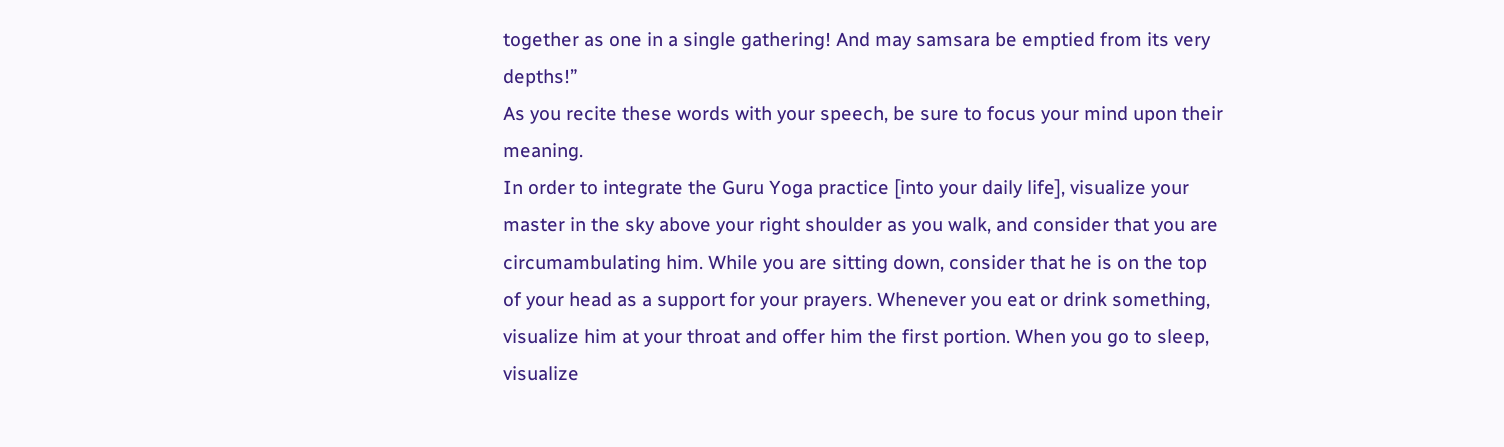together as one in a single gathering! And may samsara be emptied from its very depths!”
As you recite these words with your speech, be sure to focus your mind upon their meaning.
In order to integrate the Guru Yoga practice [into your daily life], visualize your master in the sky above your right shoulder as you walk, and consider that you are circumambulating him. While you are sitting down, consider that he is on the top of your head as a support for your prayers. Whenever you eat or drink something, visualize him at your throat and offer him the first portion. When you go to sleep, visualize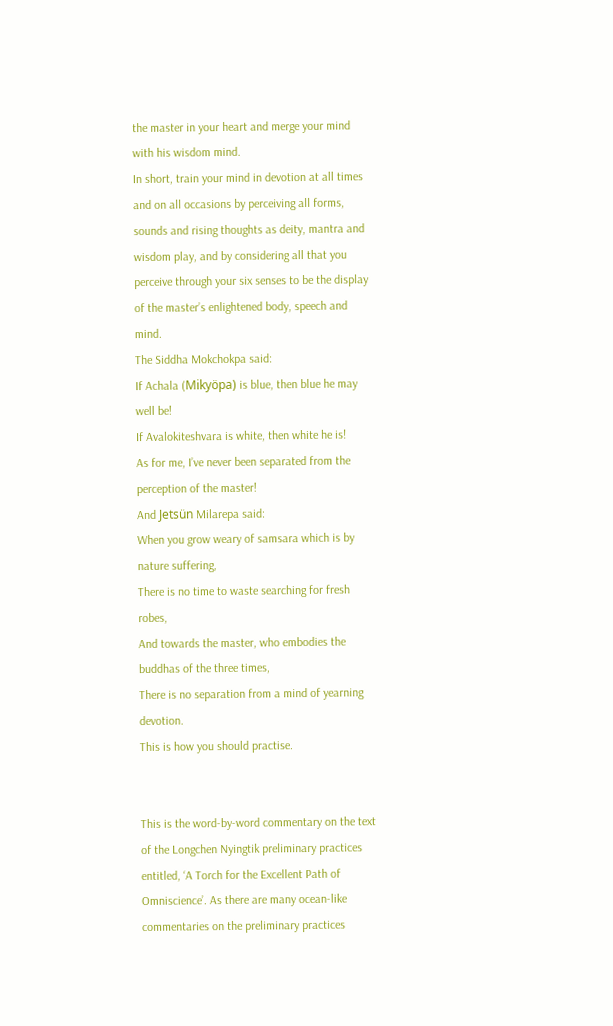the master in your heart and merge your mind with his wisdom mind.
In short, train your mind in devotion at all times and on all occasions by perceiving all forms, sounds and rising thoughts as deity, mantra and wisdom play, and by considering all that you perceive through your six senses to be the display of the master’s enlightened body, speech and mind.
The Siddha Mokchokpa said:
If Achala (Mikyöpa) is blue, then blue he may well be!
If Avalokiteshvara is white, then white he is!
As for me, I’ve never been separated from the perception of the master!
And Jetsün Milarepa said:
When you grow weary of samsara which is by nature suffering,
There is no time to waste searching for fresh robes,
And towards the master, who embodies the buddhas of the three times,
There is no separation from a mind of yearning devotion.
This is how you should practise.


This is the word-by-word commentary on the text of the Longchen Nyingtik preliminary practices entitled, ‘A Torch for the Excellent Path of Omniscience’. As there are many ocean-like commentaries on the preliminary practices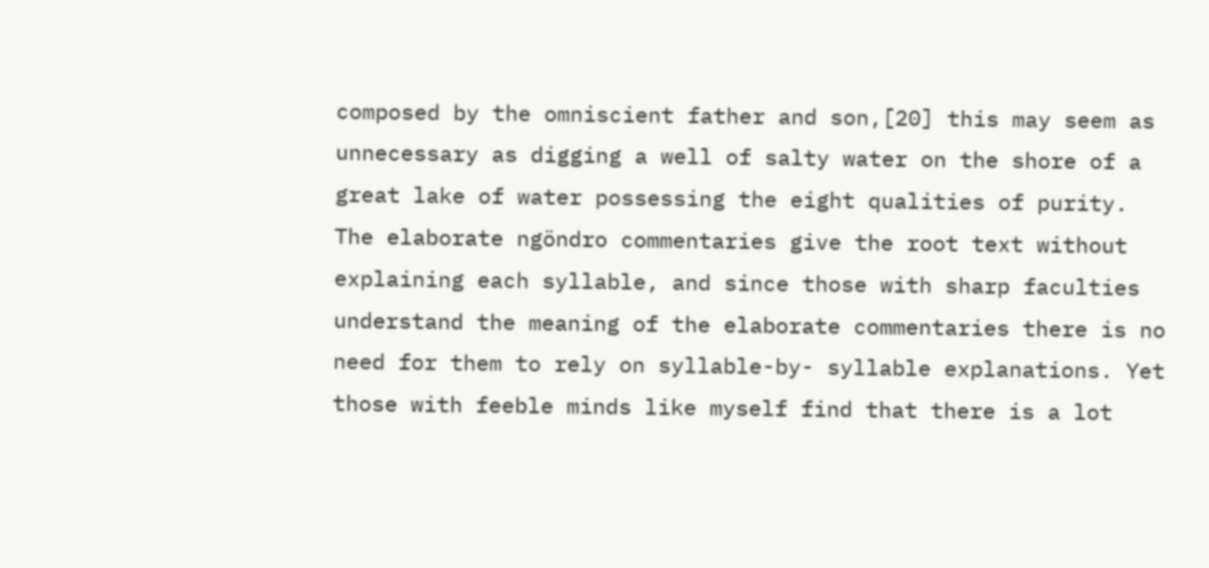composed by the omniscient father and son,[20] this may seem as unnecessary as digging a well of salty water on the shore of a great lake of water possessing the eight qualities of purity.
The elaborate ngöndro commentaries give the root text without explaining each syllable, and since those with sharp faculties understand the meaning of the elaborate commentaries there is no need for them to rely on syllable-by- syllable explanations. Yet those with feeble minds like myself find that there is a lot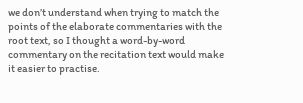we don’t understand when trying to match the points of the elaborate commentaries with the root text, so I thought a word-by-word commentary on the recitation text would make it easier to practise.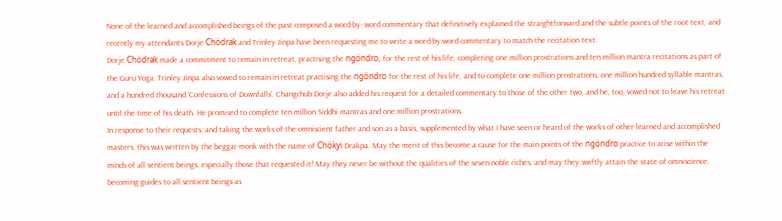None of the learned and accomplished beings of the past composed a word-by- word commentary that definitively explained the straightforward and the subtle points of the root text, and recently my attendants Dorje Chödrak and Trinley Jinpa have been requesting me to write a word-by-word commentary to match the recitation text.
Dorje Chödrak made a commitment to remain in retreat, practising the ngöndro, for the rest of his life, completing one million prostrations and ten million mantra recitations as part of the Guru Yoga. Trinley Jinpa also vowed to remain in retreat practising the ngöndro for the rest of his life, and to complete one million prostrations, one million hundred syllable mantras, and a hundred thousand ‘Confessions of Downfalls’. Changchub Dorje also added his request for a detailed commentary to those of the other two, and he, too, vowed not to leave his retreat until the time of his death. He promised to complete ten million Siddhi mantras and one million prostrations.
In response to their requests, and taking the works of the omniscient father and son as a basis, supplemented by what I have seen or heard of the works of other learned and accomplished masters, this was written by the beggar-monk with the name of Chökyi Drakpa. May the merit of this become a cause for the main points of the ngöndro practice to arise within the minds of all sentient beings, especially those that requested it! May they never be without the qualities of the seven noble riches, and may they swiftly attain the state of omniscience, becoming guides to all sentient beings as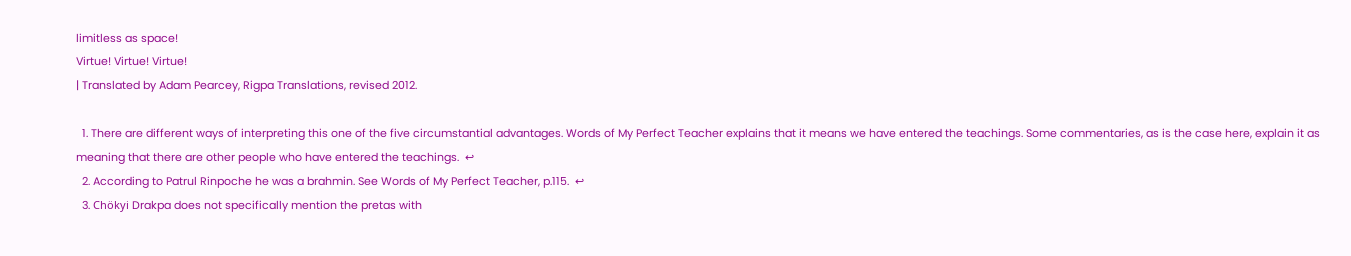limitless as space!
Virtue! Virtue! Virtue!
| Translated by Adam Pearcey, Rigpa Translations, revised 2012.

  1. There are different ways of interpreting this one of the five circumstantial advantages. Words of My Perfect Teacher explains that it means we have entered the teachings. Some commentaries, as is the case here, explain it as meaning that there are other people who have entered the teachings.  ↩
  2. According to Patrul Rinpoche he was a brahmin. See Words of My Perfect Teacher, p.115.  ↩
  3. Chökyi Drakpa does not specifically mention the pretas with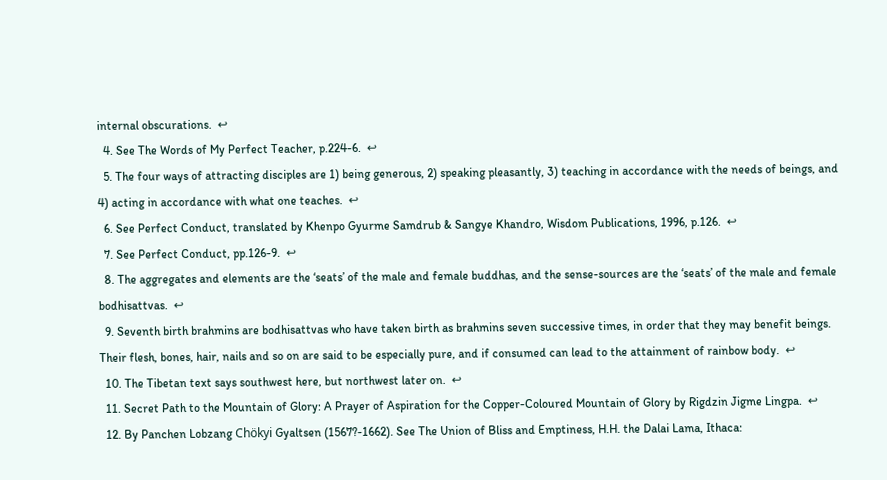internal obscurations.  ↩
  4. See The Words of My Perfect Teacher, p.224-6.  ↩
  5. The four ways of attracting disciples are 1) being generous, 2) speaking pleasantly, 3) teaching in accordance with the needs of beings, and 4) acting in accordance with what one teaches.  ↩
  6. See Perfect Conduct, translated by Khenpo Gyurme Samdrub & Sangye Khandro, Wisdom Publications, 1996, p.126.  ↩
  7. See Perfect Conduct, pp.126-9.  ↩
  8. The aggregates and elements are the ‘seats’ of the male and female buddhas, and the sense-sources are the ‘seats’ of the male and female bodhisattvas.  ↩
  9. Seventh birth brahmins are bodhisattvas who have taken birth as brahmins seven successive times, in order that they may benefit beings. Their flesh, bones, hair, nails and so on are said to be especially pure, and if consumed can lead to the attainment of rainbow body.  ↩
  10. The Tibetan text says southwest here, but northwest later on.  ↩
  11. Secret Path to the Mountain of Glory: A Prayer of Aspiration for the Copper-Coloured Mountain of Glory by Rigdzin Jigme Lingpa.  ↩
  12. By Panchen Lobzang Chökyi Gyaltsen (1567?-1662). See The Union of Bliss and Emptiness, H.H. the Dalai Lama, Ithaca: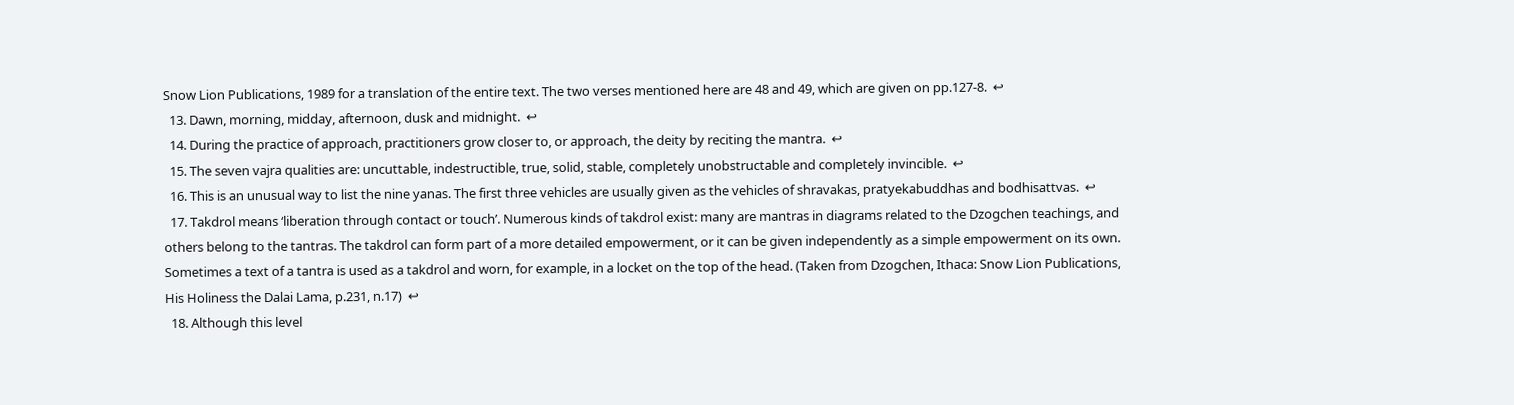Snow Lion Publications, 1989 for a translation of the entire text. The two verses mentioned here are 48 and 49, which are given on pp.127-8.  ↩
  13. Dawn, morning, midday, afternoon, dusk and midnight.  ↩
  14. During the practice of approach, practitioners grow closer to, or approach, the deity by reciting the mantra.  ↩
  15. The seven vajra qualities are: uncuttable, indestructible, true, solid, stable, completely unobstructable and completely invincible.  ↩
  16. This is an unusual way to list the nine yanas. The first three vehicles are usually given as the vehicles of shravakas, pratyekabuddhas and bodhisattvas.  ↩
  17. Takdrol means ‘liberation through contact or touch’. Numerous kinds of takdrol exist: many are mantras in diagrams related to the Dzogchen teachings, and others belong to the tantras. The takdrol can form part of a more detailed empowerment, or it can be given independently as a simple empowerment on its own. Sometimes a text of a tantra is used as a takdrol and worn, for example, in a locket on the top of the head. (Taken from Dzogchen, Ithaca: Snow Lion Publications, His Holiness the Dalai Lama, p.231, n.17)  ↩
  18. Although this level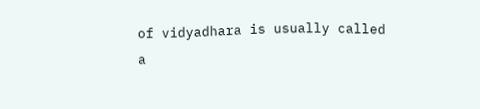of vidyadhara is usually called a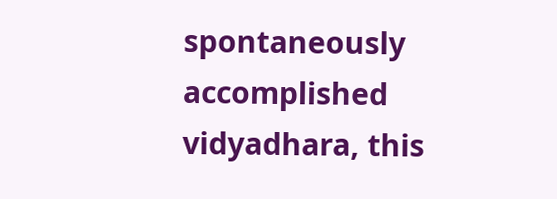spontaneously accomplished vidyadhara, this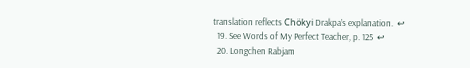translation reflects Chökyi Drakpa’s explanation.  ↩
  19. See Words of My Perfect Teacher, p. 125  ↩
  20. Longchen Rabjam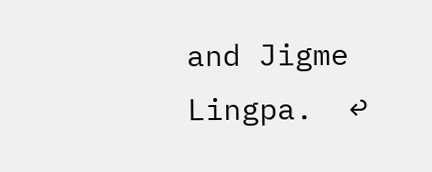and Jigme Lingpa.  ↩